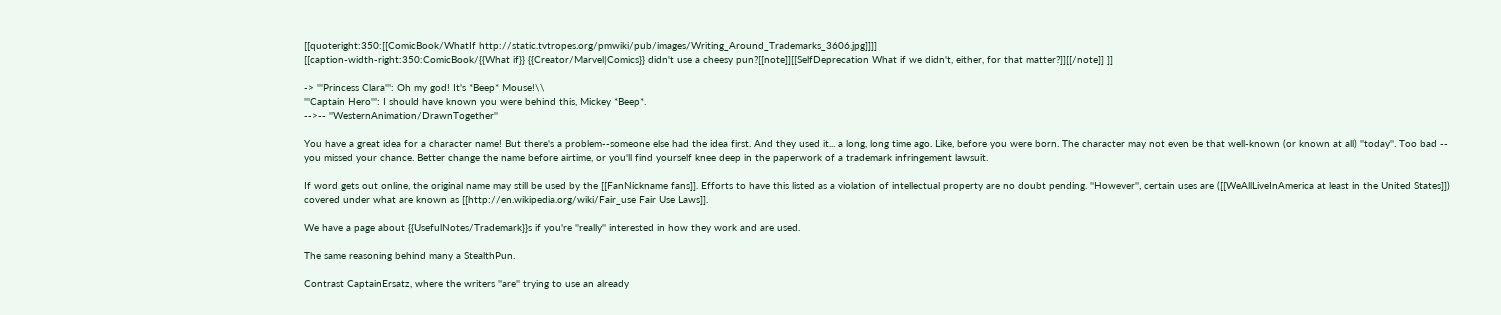[[quoteright:350:[[ComicBook/WhatIf http://static.tvtropes.org/pmwiki/pub/images/Writing_Around_Trademarks_3606.jpg]]]]
[[caption-width-right:350:ComicBook/{{What if}} {{Creator/Marvel|Comics}} didn't use a cheesy pun?[[note]][[SelfDeprecation What if we didn't, either, for that matter?]][[/note]] ]]

-> '''Princess Clara''': Oh my god! It's *Beep* Mouse!\\
'''Captain Hero''': I should have known you were behind this, Mickey *Beep*.
-->-- ''WesternAnimation/DrawnTogether''

You have a great idea for a character name! But there's a problem--someone else had the idea first. And they used it... a long, long time ago. Like, before you were born. The character may not even be that well-known (or known at all) ''today''. Too bad -- you missed your chance. Better change the name before airtime, or you'll find yourself knee deep in the paperwork of a trademark infringement lawsuit.

If word gets out online, the original name may still be used by the [[FanNickname fans]]. Efforts to have this listed as a violation of intellectual property are no doubt pending. ''However'', certain uses are ([[WeAllLiveInAmerica at least in the United States]]) covered under what are known as [[http://en.wikipedia.org/wiki/Fair_use Fair Use Laws]].

We have a page about {{UsefulNotes/Trademark}}s if you're ''really'' interested in how they work and are used.

The same reasoning behind many a StealthPun.

Contrast CaptainErsatz, where the writers ''are'' trying to use an already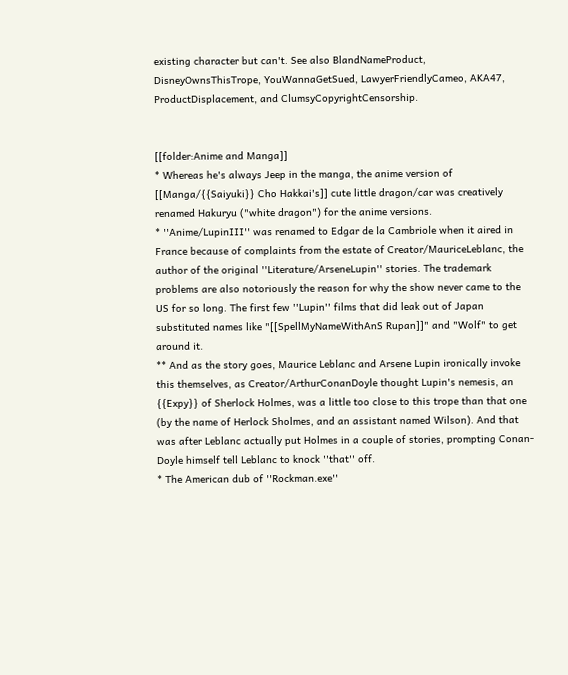existing character but can't. See also BlandNameProduct, DisneyOwnsThisTrope, YouWannaGetSued, LawyerFriendlyCameo, AKA47, ProductDisplacement, and ClumsyCopyrightCensorship.


[[folder:Anime and Manga]]
* Whereas he's always Jeep in the manga, the anime version of [[Manga/{{Saiyuki}} Cho Hakkai's]] cute little dragon/car was creatively renamed Hakuryu ("white dragon") for the anime versions.
* ''Anime/LupinIII'' was renamed to Edgar de la Cambriole when it aired in France because of complaints from the estate of Creator/MauriceLeblanc, the author of the original ''Literature/ArseneLupin'' stories. The trademark problems are also notoriously the reason for why the show never came to the US for so long. The first few ''Lupin'' films that did leak out of Japan substituted names like "[[SpellMyNameWithAnS Rupan]]" and "Wolf" to get around it.
** And as the story goes, Maurice Leblanc and Arsene Lupin ironically invoke this themselves, as Creator/ArthurConanDoyle thought Lupin's nemesis, an {{Expy}} of Sherlock Holmes, was a little too close to this trope than that one (by the name of Herlock Sholmes, and an assistant named Wilson). And that was after Leblanc actually put Holmes in a couple of stories, prompting Conan-Doyle himself tell Leblanc to knock ''that'' off.
* The American dub of ''Rockman.exe''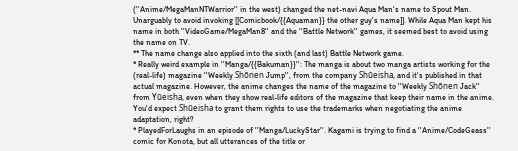(''Anime/MegaManNTWarrior'' in the west) changed the net-navi Aqua Man's name to Spout Man. Unarguably to avoid invoking [[Comicbook/{{Aquaman}} the other guy's name]]. While Aqua Man kept his name in both ''VideoGame/MegaMan8'' and the ''Battle Network'' games, it seemed best to avoid using the name on TV.
** The name change also applied into the sixth (and last) Battle Network game.
* Really weird example in ''Manga/{{Bakuman}}'': The manga is about two manga artists working for the (real-life) magazine ''Weekly Shōnen Jump'', from the company Shūeisha, and it's published in that actual magazine. However, the anime changes the name of the magazine to ''Weekly Shōnen Jack'' from Yūeisha, even when they show real-life editors of the magazine that keep their name in the anime. You'd expect Shūeisha to grant them rights to use the trademarks when negotiating the anime adaptation, right?
* PlayedForLaughs in an episode of ''Manga/LuckyStar''. Kagami is trying to find a ''Anime/CodeGeass'' comic for Konota, but all utterances of the title or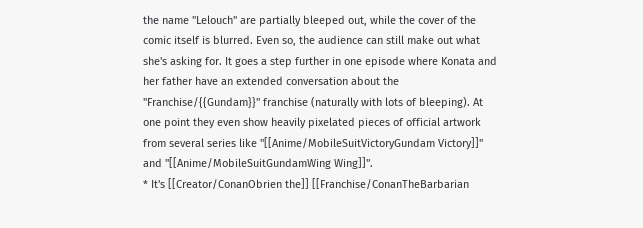the name "Lelouch" are partially bleeped out, while the cover of the comic itself is blurred. Even so, the audience can still make out what she's asking for. It goes a step further in one episode where Konata and her father have an extended conversation about the ''Franchise/{{Gundam}}'' franchise (naturally with lots of bleeping). At one point they even show heavily pixelated pieces of official artwork from several series like ''[[Anime/MobileSuitVictoryGundam Victory]]'' and ''[[Anime/MobileSuitGundamWing Wing]]''.
* It's [[Creator/ConanObrien the]] [[Franchise/ConanTheBarbarian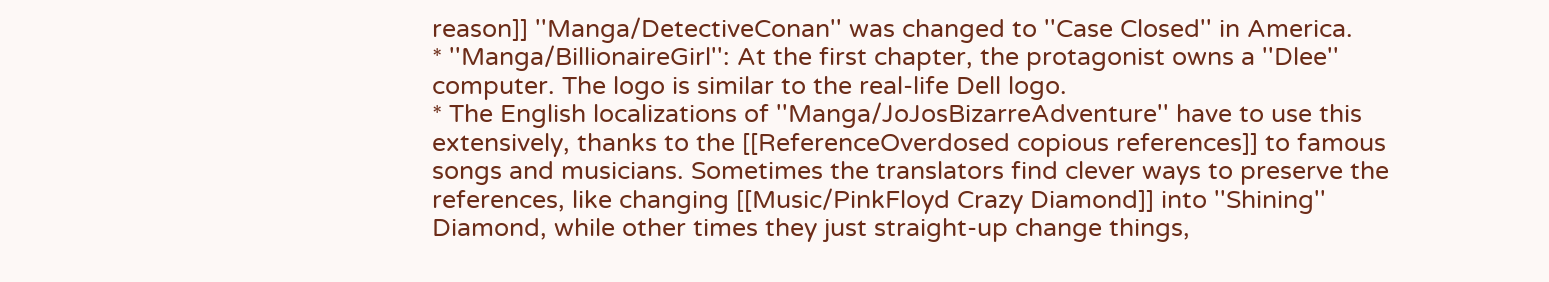reason]] ''Manga/DetectiveConan'' was changed to ''Case Closed'' in America.
* ''Manga/BillionaireGirl'': At the first chapter, the protagonist owns a ''Dlee'' computer. The logo is similar to the real-life Dell logo.
* The English localizations of ''Manga/JoJosBizarreAdventure'' have to use this extensively, thanks to the [[ReferenceOverdosed copious references]] to famous songs and musicians. Sometimes the translators find clever ways to preserve the references, like changing [[Music/PinkFloyd Crazy Diamond]] into ''Shining'' Diamond, while other times they just straight-up change things,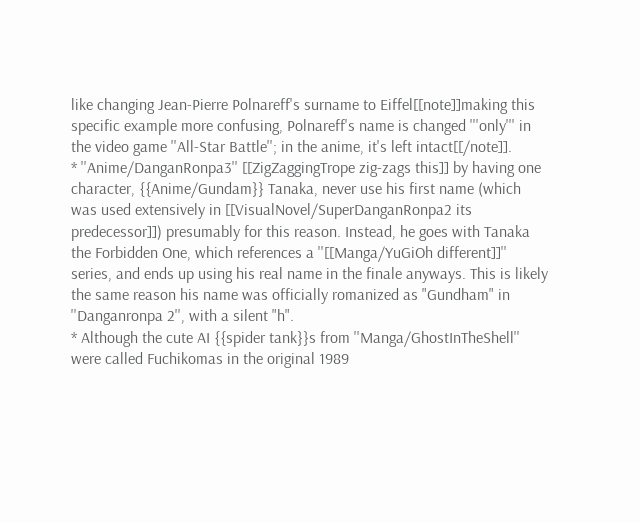like changing Jean-Pierre Polnareff's surname to Eiffel[[note]]making this specific example more confusing, Polnareff's name is changed '''only''' in the video game ''All-Star Battle''; in the anime, it's left intact[[/note]].
* ''Anime/DanganRonpa3'' [[ZigZaggingTrope zig-zags this]] by having one character, {{Anime/Gundam}} Tanaka, never use his first name (which was used extensively in [[VisualNovel/SuperDanganRonpa2 its predecessor]]) presumably for this reason. Instead, he goes with Tanaka the Forbidden One, which references a ''[[Manga/YuGiOh different]]'' series, and ends up using his real name in the finale anyways. This is likely the same reason his name was officially romanized as "Gundham" in ''Danganronpa 2'', with a silent "h".
* Although the cute AI {{spider tank}}s from ''Manga/GhostInTheShell'' were called Fuchikomas in the original 1989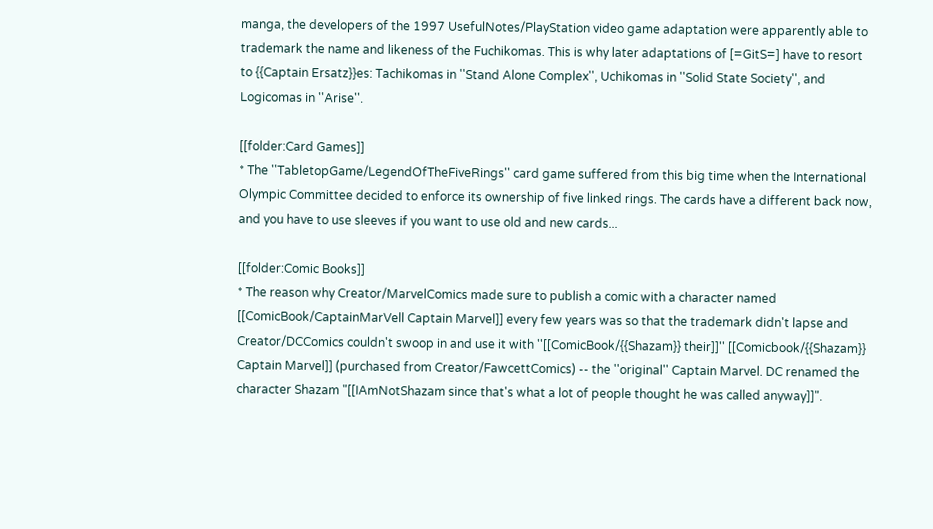manga, the developers of the 1997 UsefulNotes/PlayStation video game adaptation were apparently able to trademark the name and likeness of the Fuchikomas. This is why later adaptations of [=GitS=] have to resort to {{Captain Ersatz}}es: Tachikomas in ''Stand Alone Complex'', Uchikomas in ''Solid State Society'', and Logicomas in ''Arise''.

[[folder:Card Games]]
* The ''TabletopGame/LegendOfTheFiveRings'' card game suffered from this big time when the International Olympic Committee decided to enforce its ownership of five linked rings. The cards have a different back now, and you have to use sleeves if you want to use old and new cards...

[[folder:Comic Books]]
* The reason why Creator/MarvelComics made sure to publish a comic with a character named [[ComicBook/CaptainMarVell Captain Marvel]] every few years was so that the trademark didn't lapse and Creator/DCComics couldn't swoop in and use it with ''[[ComicBook/{{Shazam}} their]]'' [[Comicbook/{{Shazam}} Captain Marvel]] (purchased from Creator/FawcettComics) -- the ''original'' Captain Marvel. DC renamed the character Shazam "[[IAmNotShazam since that's what a lot of people thought he was called anyway]]".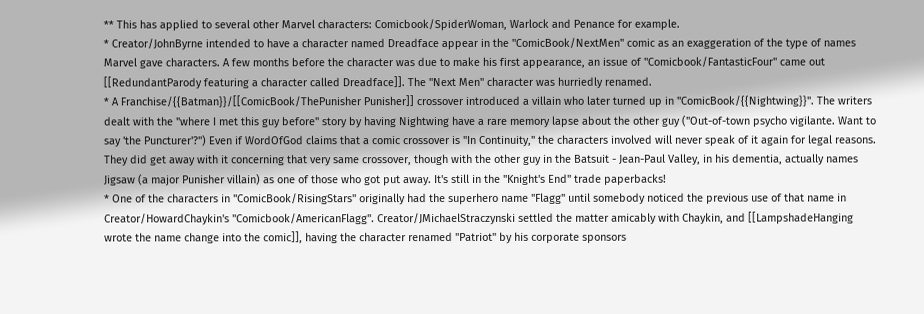** This has applied to several other Marvel characters: Comicbook/SpiderWoman, Warlock and Penance for example.
* Creator/JohnByrne intended to have a character named Dreadface appear in the ''ComicBook/NextMen'' comic as an exaggeration of the type of names Marvel gave characters. A few months before the character was due to make his first appearance, an issue of ''Comicbook/FantasticFour'' came out [[RedundantParody featuring a character called Dreadface]]. The ''Next Men'' character was hurriedly renamed.
* A Franchise/{{Batman}}/[[ComicBook/ThePunisher Punisher]] crossover introduced a villain who later turned up in ''ComicBook/{{Nightwing}}''. The writers dealt with the "where I met this guy before" story by having Nightwing have a rare memory lapse about the other guy ("Out-of-town psycho vigilante. Want to say 'the Puncturer'?") Even if WordOfGod claims that a comic crossover is "In Continuity," the characters involved will never speak of it again for legal reasons. They did get away with it concerning that very same crossover, though with the other guy in the Batsuit - Jean-Paul Valley, in his dementia, actually names Jigsaw (a major Punisher villain) as one of those who got put away. It's still in the ''Knight's End'' trade paperbacks!
* One of the characters in ''ComicBook/RisingStars'' originally had the superhero name "Flagg" until somebody noticed the previous use of that name in Creator/HowardChaykin's ''Comicbook/AmericanFlagg''. Creator/JMichaelStraczynski settled the matter amicably with Chaykin, and [[LampshadeHanging wrote the name change into the comic]], having the character renamed "Patriot" by his corporate sponsors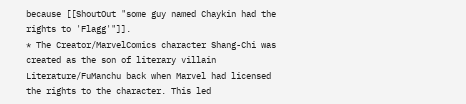because [[ShoutOut "some guy named Chaykin had the rights to 'Flagg'"]].
* The Creator/MarvelComics character Shang-Chi was created as the son of literary villain Literature/FuManchu back when Marvel had licensed the rights to the character. This led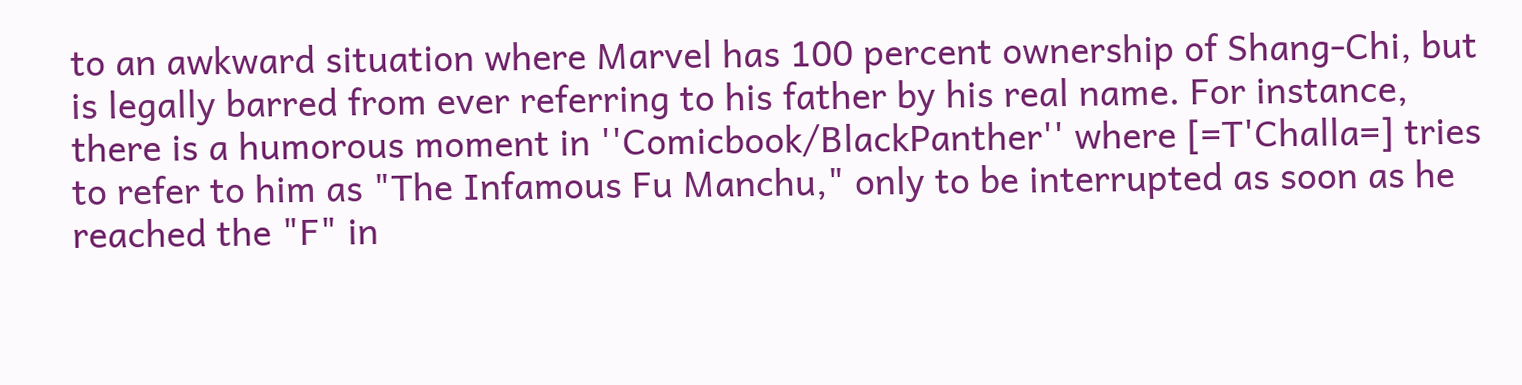to an awkward situation where Marvel has 100 percent ownership of Shang-Chi, but is legally barred from ever referring to his father by his real name. For instance, there is a humorous moment in ''Comicbook/BlackPanther'' where [=T'Challa=] tries to refer to him as "The Infamous Fu Manchu," only to be interrupted as soon as he reached the "F" in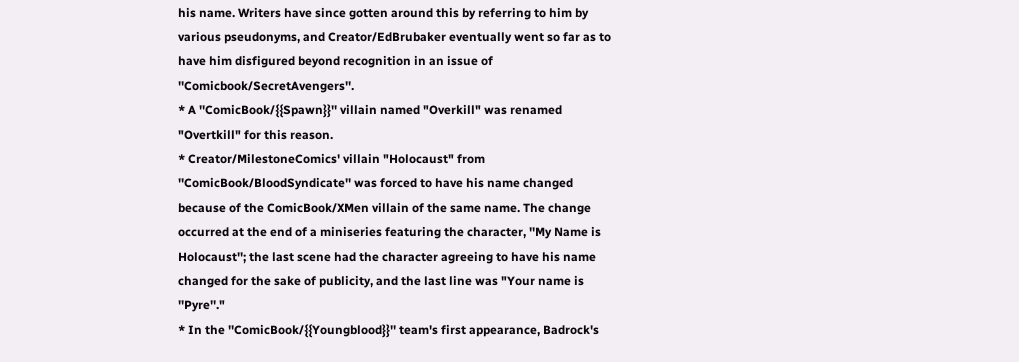his name. Writers have since gotten around this by referring to him by various pseudonyms, and Creator/EdBrubaker eventually went so far as to have him disfigured beyond recognition in an issue of ''Comicbook/SecretAvengers''.
* A ''ComicBook/{{Spawn}}'' villain named "Overkill" was renamed "Overtkill" for this reason.
* Creator/MilestoneComics' villain "Holocaust" from ''ComicBook/BloodSyndicate'' was forced to have his name changed because of the ComicBook/XMen villain of the same name. The change occurred at the end of a miniseries featuring the character, ''My Name is Holocaust''; the last scene had the character agreeing to have his name changed for the sake of publicity, and the last line was "Your name is ''Pyre''."
* In the ''ComicBook/{{Youngblood}}'' team's first appearance, Badrock's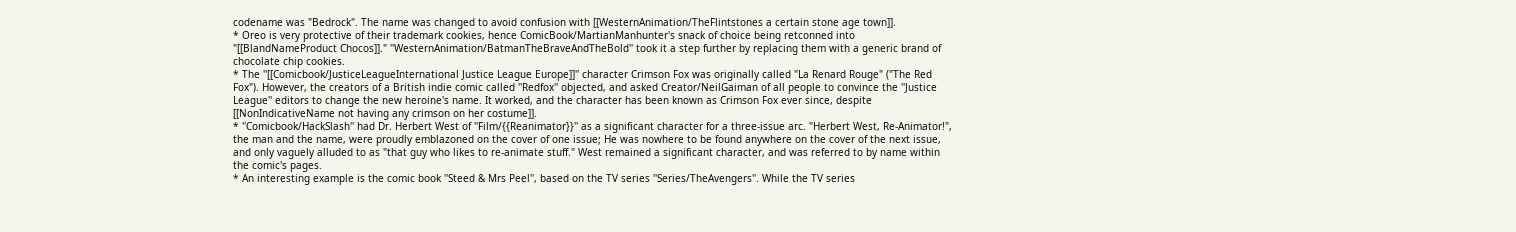codename was "Bedrock". The name was changed to avoid confusion with [[WesternAnimation/TheFlintstones a certain stone age town]].
* Oreo is very protective of their trademark cookies, hence ComicBook/MartianManhunter's snack of choice being retconned into "[[BlandNameProduct Chocos]]." ''WesternAnimation/BatmanTheBraveAndTheBold'' took it a step further by replacing them with a generic brand of chocolate chip cookies.
* The ''[[Comicbook/JusticeLeagueInternational Justice League Europe]]'' character Crimson Fox was originally called "La Renard Rouge" ("The Red Fox"). However, the creators of a British indie comic called ''Redfox'' objected, and asked Creator/NeilGaiman of all people to convince the ''Justice League'' editors to change the new heroine's name. It worked, and the character has been known as Crimson Fox ever since, despite [[NonIndicativeName not having any crimson on her costume]].
* ''Comicbook/HackSlash'' had Dr. Herbert West of ''Film/{{Reanimator}}'' as a significant character for a three-issue arc. "Herbert West, Re-Animator!", the man and the name, were proudly emblazoned on the cover of one issue; He was nowhere to be found anywhere on the cover of the next issue, and only vaguely alluded to as "that guy who likes to re-animate stuff." West remained a significant character, and was referred to by name within the comic's pages.
* An interesting example is the comic book ''Steed & Mrs Peel'', based on the TV series ''Series/TheAvengers''. While the TV series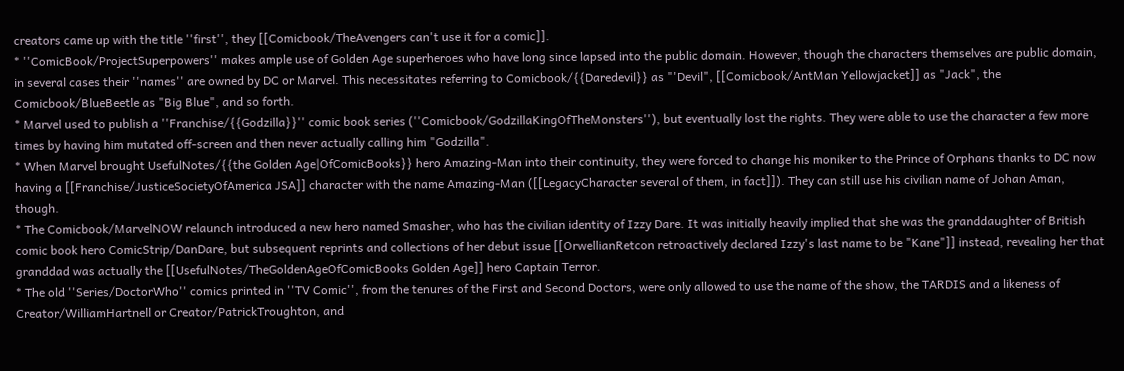creators came up with the title ''first'', they [[Comicbook/TheAvengers can't use it for a comic]].
* ''ComicBook/ProjectSuperpowers'' makes ample use of Golden Age superheroes who have long since lapsed into the public domain. However, though the characters themselves are public domain, in several cases their ''names'' are owned by DC or Marvel. This necessitates referring to Comicbook/{{Daredevil}} as "'Devil", [[Comicbook/AntMan Yellowjacket]] as "Jack", the Comicbook/BlueBeetle as "Big Blue", and so forth.
* Marvel used to publish a ''Franchise/{{Godzilla}}'' comic book series (''Comicbook/GodzillaKingOfTheMonsters''), but eventually lost the rights. They were able to use the character a few more times by having him mutated off-screen and then never actually calling him "Godzilla".
* When Marvel brought UsefulNotes/{{the Golden Age|OfComicBooks}} hero Amazing-Man into their continuity, they were forced to change his moniker to the Prince of Orphans thanks to DC now having a [[Franchise/JusticeSocietyOfAmerica JSA]] character with the name Amazing-Man ([[LegacyCharacter several of them, in fact]]). They can still use his civilian name of Johan Aman, though.
* The Comicbook/MarvelNOW relaunch introduced a new hero named Smasher, who has the civilian identity of Izzy Dare. It was initially heavily implied that she was the granddaughter of British comic book hero ComicStrip/DanDare, but subsequent reprints and collections of her debut issue [[OrwellianRetcon retroactively declared Izzy's last name to be "Kane"]] instead, revealing her that granddad was actually the [[UsefulNotes/TheGoldenAgeOfComicBooks Golden Age]] hero Captain Terror.
* The old ''Series/DoctorWho'' comics printed in ''TV Comic'', from the tenures of the First and Second Doctors, were only allowed to use the name of the show, the TARDIS and a likeness of Creator/WilliamHartnell or Creator/PatrickTroughton, and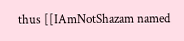thus [[IAmNotShazam named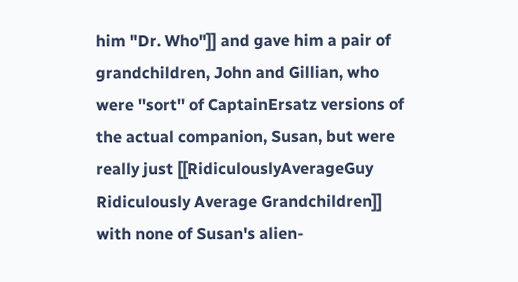him "Dr. Who"]] and gave him a pair of grandchildren, John and Gillian, who were ''sort'' of CaptainErsatz versions of the actual companion, Susan, but were really just [[RidiculouslyAverageGuy Ridiculously Average Grandchildren]] with none of Susan's alien-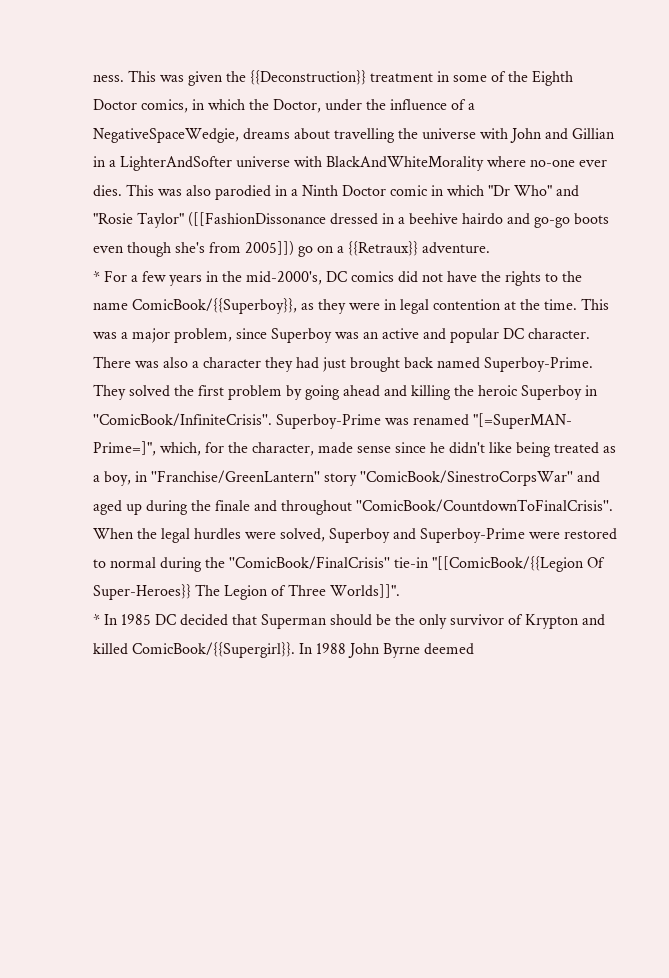ness. This was given the {{Deconstruction}} treatment in some of the Eighth Doctor comics, in which the Doctor, under the influence of a NegativeSpaceWedgie, dreams about travelling the universe with John and Gillian in a LighterAndSofter universe with BlackAndWhiteMorality where no-one ever dies. This was also parodied in a Ninth Doctor comic in which "Dr Who" and "Rosie Taylor" ([[FashionDissonance dressed in a beehive hairdo and go-go boots even though she's from 2005]]) go on a {{Retraux}} adventure.
* For a few years in the mid-2000's, DC comics did not have the rights to the name ComicBook/{{Superboy}}, as they were in legal contention at the time. This was a major problem, since Superboy was an active and popular DC character. There was also a character they had just brought back named Superboy-Prime. They solved the first problem by going ahead and killing the heroic Superboy in ''ComicBook/InfiniteCrisis''. Superboy-Prime was renamed "[=SuperMAN-Prime=]", which, for the character, made sense since he didn't like being treated as a boy, in ''Franchise/GreenLantern'' story ''ComicBook/SinestroCorpsWar'' and aged up during the finale and throughout ''ComicBook/CountdownToFinalCrisis''. When the legal hurdles were solved, Superboy and Superboy-Prime were restored to normal during the ''ComicBook/FinalCrisis'' tie-in "[[ComicBook/{{Legion Of Super-Heroes}} The Legion of Three Worlds]]".
* In 1985 DC decided that Superman should be the only survivor of Krypton and killed ComicBook/{{Supergirl}}. In 1988 John Byrne deemed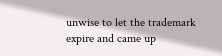unwise to let the trademark expire and came up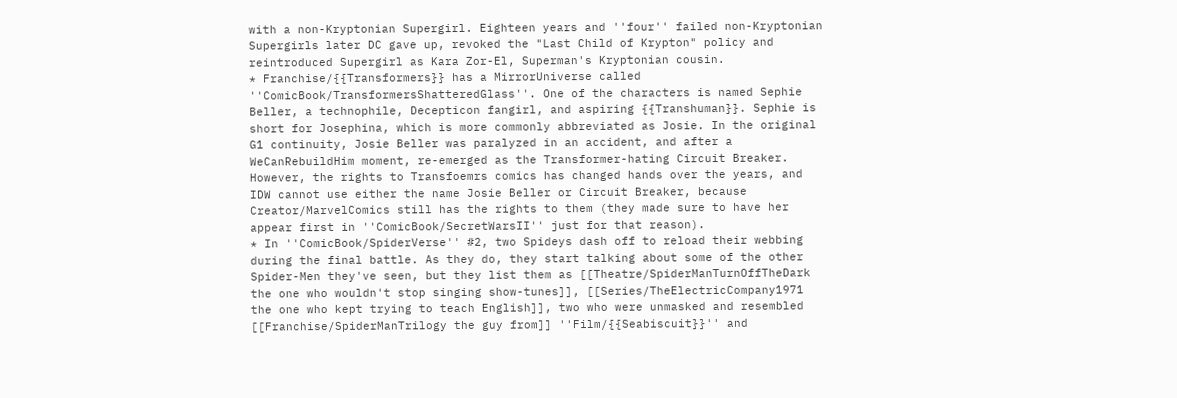with a non-Kryptonian Supergirl. Eighteen years and ''four'' failed non-Kryptonian Supergirls later DC gave up, revoked the "Last Child of Krypton" policy and reintroduced Supergirl as Kara Zor-El, Superman's Kryptonian cousin.
* Franchise/{{Transformers}} has a MirrorUniverse called ''ComicBook/TransformersShatteredGlass''. One of the characters is named Sephie Beller, a technophile, Decepticon fangirl, and aspiring {{Transhuman}}. Sephie is short for Josephina, which is more commonly abbreviated as Josie. In the original G1 continuity, Josie Beller was paralyzed in an accident, and after a WeCanRebuildHim moment, re-emerged as the Transformer-hating Circuit Breaker. However, the rights to Transfoemrs comics has changed hands over the years, and IDW cannot use either the name Josie Beller or Circuit Breaker, because Creator/MarvelComics still has the rights to them (they made sure to have her appear first in ''ComicBook/SecretWarsII'' just for that reason).
* In ''ComicBook/SpiderVerse'' #2, two Spideys dash off to reload their webbing during the final battle. As they do, they start talking about some of the other Spider-Men they've seen, but they list them as [[Theatre/SpiderManTurnOffTheDark the one who wouldn't stop singing show-tunes]], [[Series/TheElectricCompany1971 the one who kept trying to teach English]], two who were unmasked and resembled [[Franchise/SpiderManTrilogy the guy from]] ''Film/{{Seabiscuit}}'' and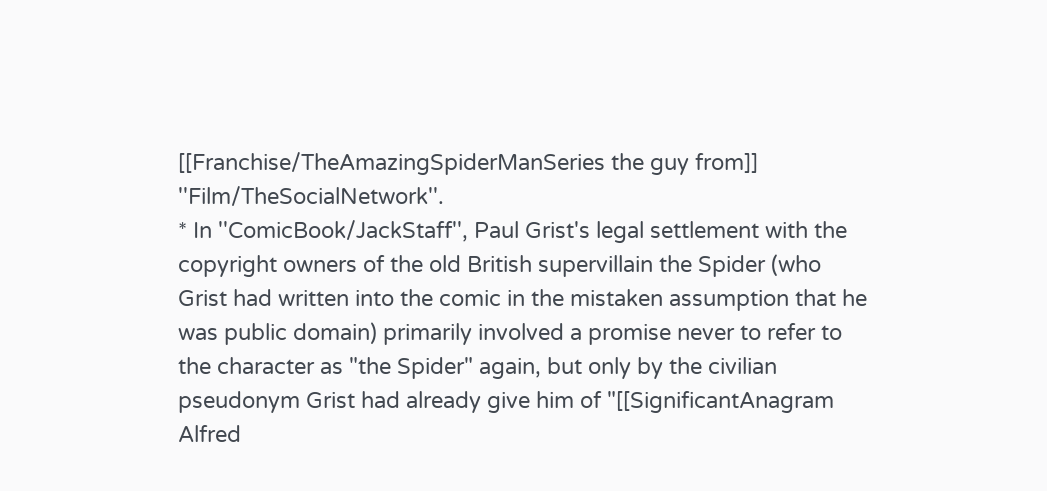[[Franchise/TheAmazingSpiderManSeries the guy from]] ''Film/TheSocialNetwork''.
* In ''ComicBook/JackStaff'', Paul Grist's legal settlement with the copyright owners of the old British supervillain the Spider (who Grist had written into the comic in the mistaken assumption that he was public domain) primarily involved a promise never to refer to the character as "the Spider" again, but only by the civilian pseudonym Grist had already give him of "[[SignificantAnagram Alfred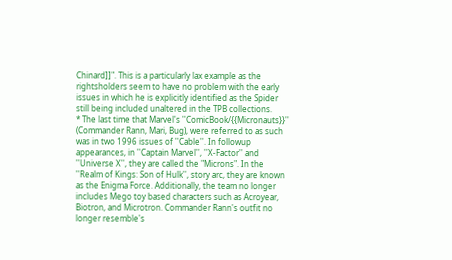Chinard]]". This is a particularly lax example as the rightsholders seem to have no problem with the early issues in which he is explicitly identified as the Spider still being included unaltered in the TPB collections.
* The last time that Marvel's ''ComicBook/{{Micronauts}}'' (Commander Rann, Mari, Bug), were referred to as such was in two 1996 issues of ''Cable''. In followup appearances, in ''Captain Marvel'', ''X-Factor'' and ''Universe X'', they are called the "Microns". In the ''Realm of Kings: Son of Hulk'', story arc, they are known as the Enigma Force. Additionally, the team no longer includes Mego toy based characters such as Acroyear, Biotron, and Microtron. Commander Rann's outfit no longer resemble's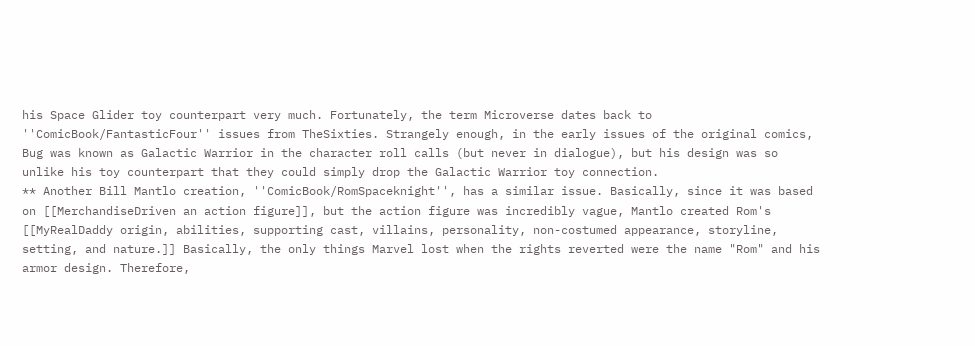his Space Glider toy counterpart very much. Fortunately, the term Microverse dates back to ''ComicBook/FantasticFour'' issues from TheSixties. Strangely enough, in the early issues of the original comics, Bug was known as Galactic Warrior in the character roll calls (but never in dialogue), but his design was so unlike his toy counterpart that they could simply drop the Galactic Warrior toy connection.
** Another Bill Mantlo creation, ''ComicBook/RomSpaceknight'', has a similar issue. Basically, since it was based on [[MerchandiseDriven an action figure]], but the action figure was incredibly vague, Mantlo created Rom's [[MyRealDaddy origin, abilities, supporting cast, villains, personality, non-costumed appearance, storyline, setting, and nature.]] Basically, the only things Marvel lost when the rights reverted were the name "Rom" and his armor design. Therefore,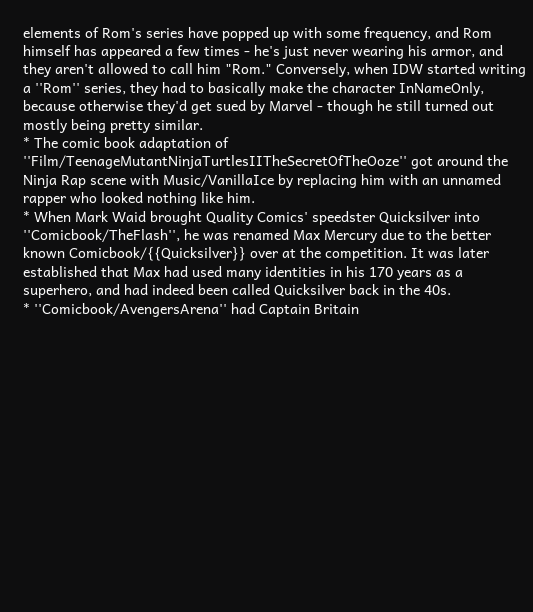elements of Rom's series have popped up with some frequency, and Rom himself has appeared a few times - he's just never wearing his armor, and they aren't allowed to call him "Rom." Conversely, when IDW started writing a ''Rom'' series, they had to basically make the character InNameOnly, because otherwise they'd get sued by Marvel - though he still turned out mostly being pretty similar.
* The comic book adaptation of ''Film/TeenageMutantNinjaTurtlesIITheSecretOfTheOoze'' got around the Ninja Rap scene with Music/VanillaIce by replacing him with an unnamed rapper who looked nothing like him.
* When Mark Waid brought Quality Comics' speedster Quicksilver into ''Comicbook/TheFlash'', he was renamed Max Mercury due to the better known Comicbook/{{Quicksilver}} over at the competition. It was later established that Max had used many identities in his 170 years as a superhero, and had indeed been called Quicksilver back in the 40s.
* ''Comicbook/AvengersArena'' had Captain Britain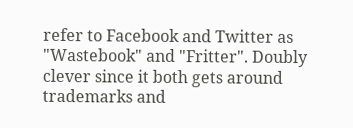refer to Facebook and Twitter as "Wastebook" and "Fritter". Doubly clever since it both gets around trademarks and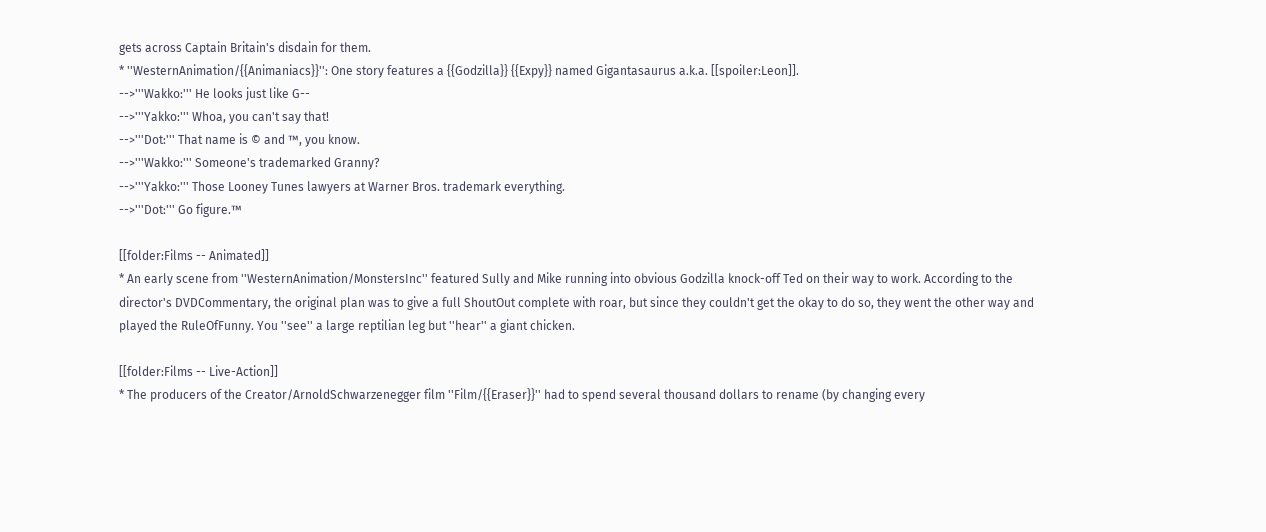gets across Captain Britain's disdain for them.
* ''WesternAnimation/{{Animaniacs}}'': One story features a {{Godzilla}} {{Expy}} named Gigantasaurus a.k.a. [[spoiler:Leon]].
-->'''Wakko:''' He looks just like G--
-->'''Yakko:''' Whoa, you can't say that!
-->'''Dot:''' That name is © and ™, you know.
-->'''Wakko:''' Someone's trademarked Granny?
-->'''Yakko:''' Those Looney Tunes lawyers at Warner Bros. trademark everything.
-->'''Dot:''' Go figure.™

[[folder:Films -- Animated]]
* An early scene from ''WesternAnimation/MonstersInc'' featured Sully and Mike running into obvious Godzilla knock-off Ted on their way to work. According to the director's DVDCommentary, the original plan was to give a full ShoutOut complete with roar, but since they couldn't get the okay to do so, they went the other way and played the RuleOfFunny. You ''see'' a large reptilian leg but ''hear'' a giant chicken.

[[folder:Films -- Live-Action]]
* The producers of the Creator/ArnoldSchwarzenegger film ''Film/{{Eraser}}'' had to spend several thousand dollars to rename (by changing every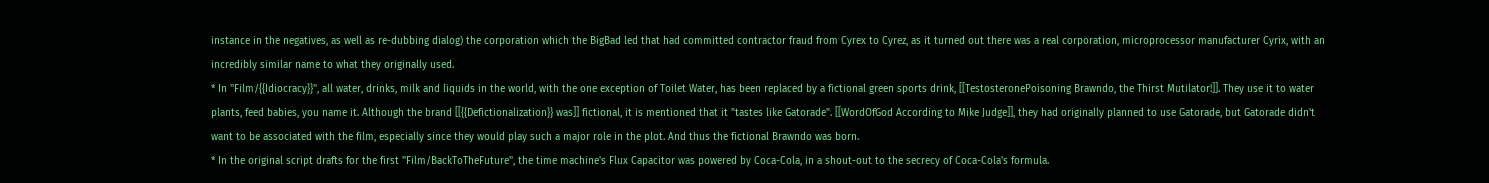instance in the negatives, as well as re-dubbing dialog) the corporation which the BigBad led that had committed contractor fraud from Cyrex to Cyrez, as it turned out there was a real corporation, microprocessor manufacturer Cyrix, with an incredibly similar name to what they originally used.
* In ''Film/{{Idiocracy}}'', all water, drinks, milk and liquids in the world, with the one exception of Toilet Water, has been replaced by a fictional green sports drink, [[TestosteronePoisoning Brawndo, the Thirst Mutilator!]]. They use it to water plants, feed babies, you name it. Although the brand [[{{Defictionalization}} was]] fictional, it is mentioned that it "tastes like Gatorade". [[WordOfGod According to Mike Judge]], they had originally planned to use Gatorade, but Gatorade didn't want to be associated with the film, especially since they would play such a major role in the plot. And thus the fictional Brawndo was born.
* In the original script drafts for the first ''Film/BackToTheFuture'', the time machine's Flux Capacitor was powered by Coca-Cola, in a shout-out to the secrecy of Coca-Cola's formula.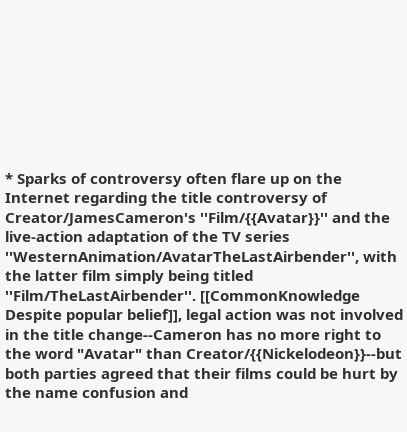* Sparks of controversy often flare up on the Internet regarding the title controversy of Creator/JamesCameron's ''Film/{{Avatar}}'' and the live-action adaptation of the TV series ''WesternAnimation/AvatarTheLastAirbender'', with the latter film simply being titled ''Film/TheLastAirbender''. [[CommonKnowledge Despite popular belief]], legal action was not involved in the title change--Cameron has no more right to the word "Avatar" than Creator/{{Nickelodeon}}--but both parties agreed that their films could be hurt by the name confusion and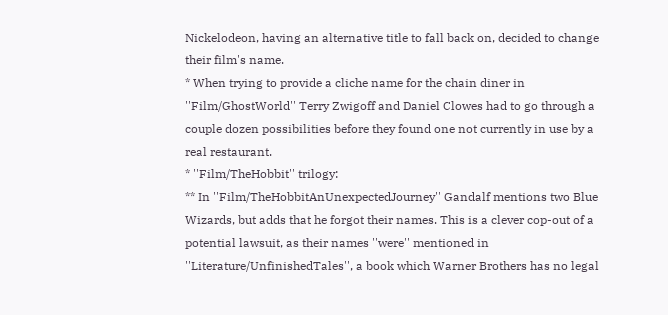Nickelodeon, having an alternative title to fall back on, decided to change their film's name.
* When trying to provide a cliche name for the chain diner in ''Film/GhostWorld'' Terry Zwigoff and Daniel Clowes had to go through a couple dozen possibilities before they found one not currently in use by a real restaurant.
* ''Film/TheHobbit'' trilogy:
** In ''Film/TheHobbitAnUnexpectedJourney'' Gandalf mentions two Blue Wizards, but adds that he forgot their names. This is a clever cop-out of a potential lawsuit, as their names ''were'' mentioned in ''Literature/UnfinishedTales'', a book which Warner Brothers has no legal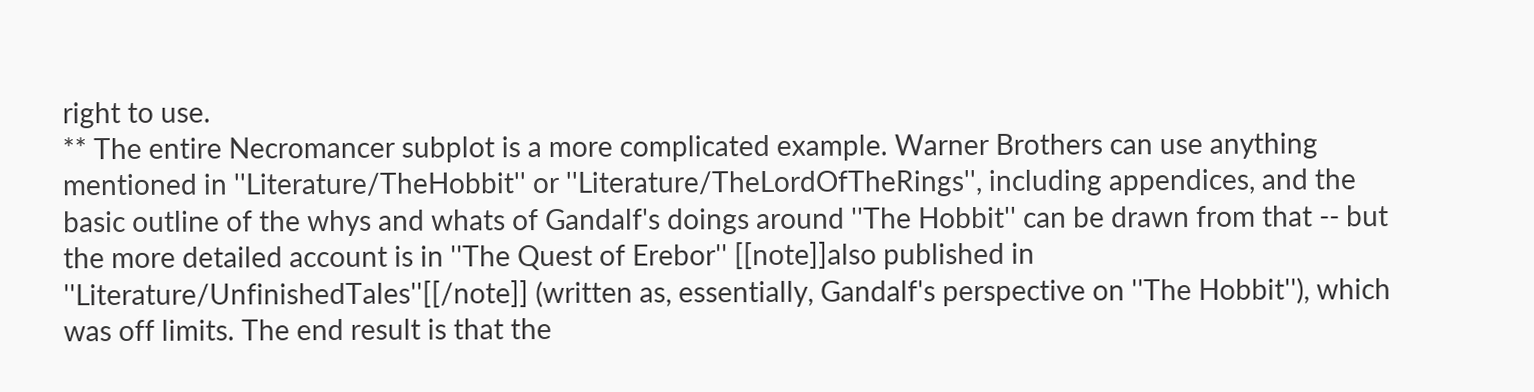right to use.
** The entire Necromancer subplot is a more complicated example. Warner Brothers can use anything mentioned in ''Literature/TheHobbit'' or ''Literature/TheLordOfTheRings'', including appendices, and the basic outline of the whys and whats of Gandalf's doings around ''The Hobbit'' can be drawn from that -- but the more detailed account is in ''The Quest of Erebor'' [[note]]also published in ''Literature/UnfinishedTales''[[/note]] (written as, essentially, Gandalf's perspective on ''The Hobbit''), which was off limits. The end result is that the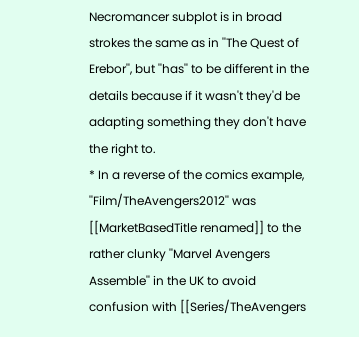Necromancer subplot is in broad strokes the same as in ''The Quest of Erebor'', but ''has'' to be different in the details because if it wasn't they'd be adapting something they don't have the right to.
* In a reverse of the comics example, ''Film/TheAvengers2012'' was [[MarketBasedTitle renamed]] to the rather clunky ''Marvel Avengers Assemble'' in the UK to avoid confusion with [[Series/TheAvengers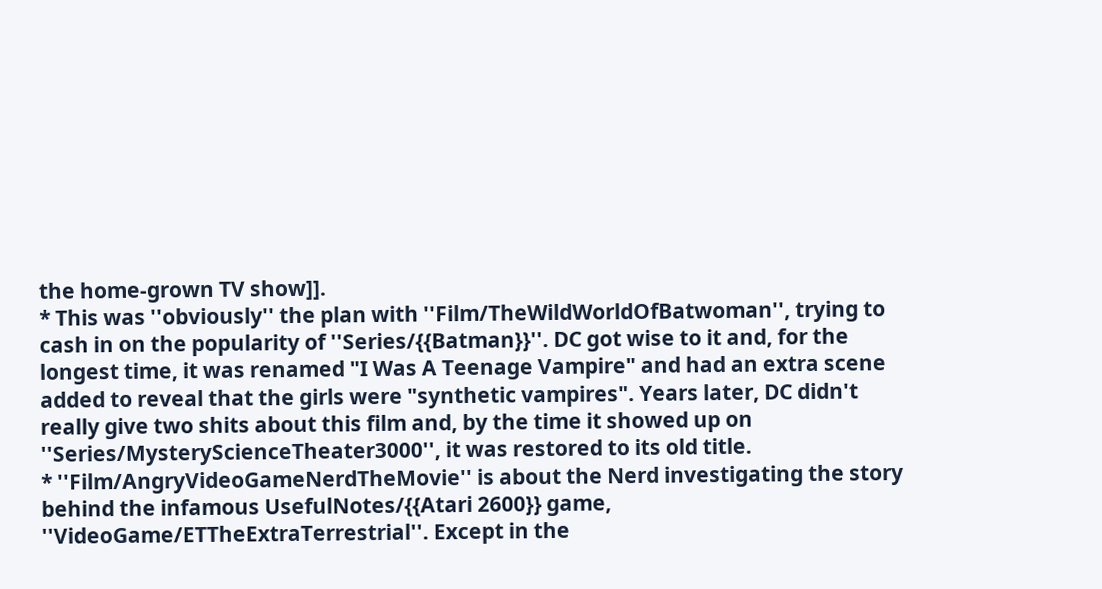the home-grown TV show]].
* This was ''obviously'' the plan with ''Film/TheWildWorldOfBatwoman'', trying to cash in on the popularity of ''Series/{{Batman}}''. DC got wise to it and, for the longest time, it was renamed "I Was A Teenage Vampire" and had an extra scene added to reveal that the girls were "synthetic vampires". Years later, DC didn't really give two shits about this film and, by the time it showed up on ''Series/MysteryScienceTheater3000'', it was restored to its old title.
* ''Film/AngryVideoGameNerdTheMovie'' is about the Nerd investigating the story behind the infamous UsefulNotes/{{Atari 2600}} game, ''VideoGame/ETTheExtraTerrestrial''. Except in the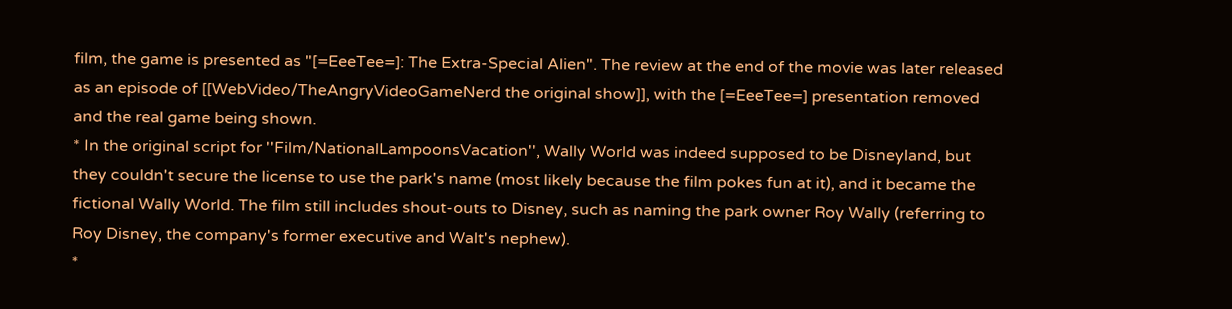film, the game is presented as "[=EeeTee=]: The Extra-Special Alien". The review at the end of the movie was later released as an episode of [[WebVideo/TheAngryVideoGameNerd the original show]], with the [=EeeTee=] presentation removed and the real game being shown.
* In the original script for ''Film/NationalLampoonsVacation'', Wally World was indeed supposed to be Disneyland, but they couldn't secure the license to use the park's name (most likely because the film pokes fun at it), and it became the fictional Wally World. The film still includes shout-outs to Disney, such as naming the park owner Roy Wally (referring to Roy Disney, the company's former executive and Walt's nephew).
*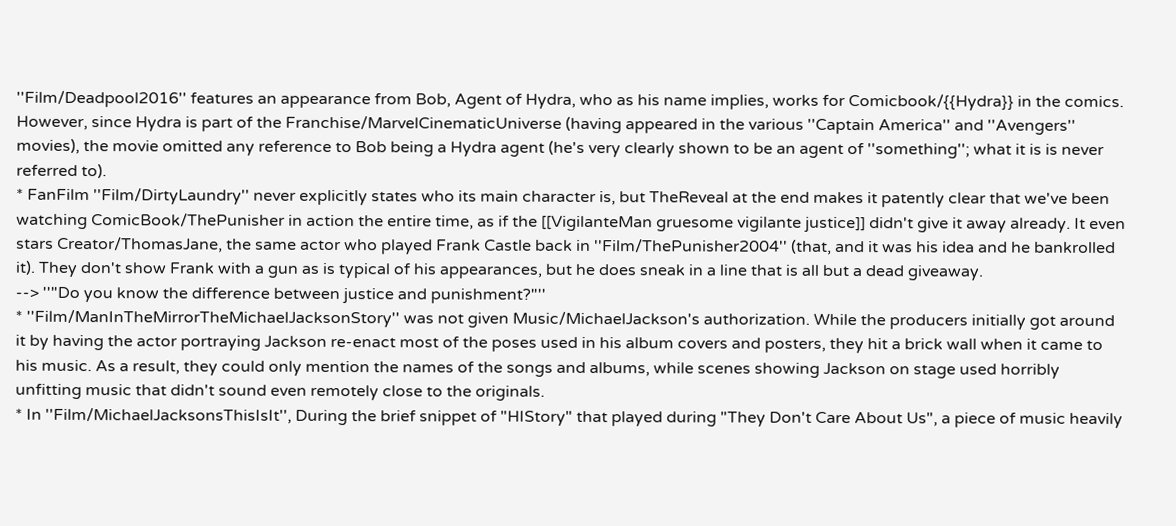''Film/Deadpool2016'' features an appearance from Bob, Agent of Hydra, who as his name implies, works for Comicbook/{{Hydra}} in the comics. However, since Hydra is part of the Franchise/MarvelCinematicUniverse (having appeared in the various ''Captain America'' and ''Avengers'' movies), the movie omitted any reference to Bob being a Hydra agent (he's very clearly shown to be an agent of ''something''; what it is is never referred to).
* FanFilm ''Film/DirtyLaundry'' never explicitly states who its main character is, but TheReveal at the end makes it patently clear that we've been watching ComicBook/ThePunisher in action the entire time, as if the [[VigilanteMan gruesome vigilante justice]] didn't give it away already. It even stars Creator/ThomasJane, the same actor who played Frank Castle back in ''Film/ThePunisher2004'' (that, and it was his idea and he bankrolled it). They don't show Frank with a gun as is typical of his appearances, but he does sneak in a line that is all but a dead giveaway.
--> ''"Do you know the difference between justice and punishment?"''
* ''Film/ManInTheMirrorTheMichaelJacksonStory'' was not given Music/MichaelJackson's authorization. While the producers initially got around it by having the actor portraying Jackson re-enact most of the poses used in his album covers and posters, they hit a brick wall when it came to his music. As a result, they could only mention the names of the songs and albums, while scenes showing Jackson on stage used horribly unfitting music that didn't sound even remotely close to the originals.
* In ''Film/MichaelJacksonsThisIsIt'', During the brief snippet of "HIStory" that played during "They Don't Care About Us", a piece of music heavily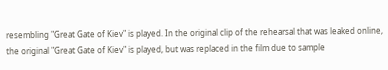resembling "Great Gate of Kiev" is played. In the original clip of the rehearsal that was leaked online, the original "Great Gate of Kiev" is played, but was replaced in the film due to sample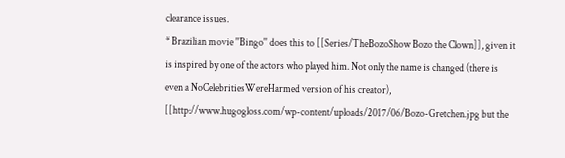clearance issues.
* Brazilian movie ''Bingo'' does this to [[Series/TheBozoShow Bozo the Clown]], given it is inspired by one of the actors who played him. Not only the name is changed (there is even a NoCelebritiesWereHarmed version of his creator), [[http://www.hugogloss.com/wp-content/uploads/2017/06/Bozo-Gretchen.jpg but the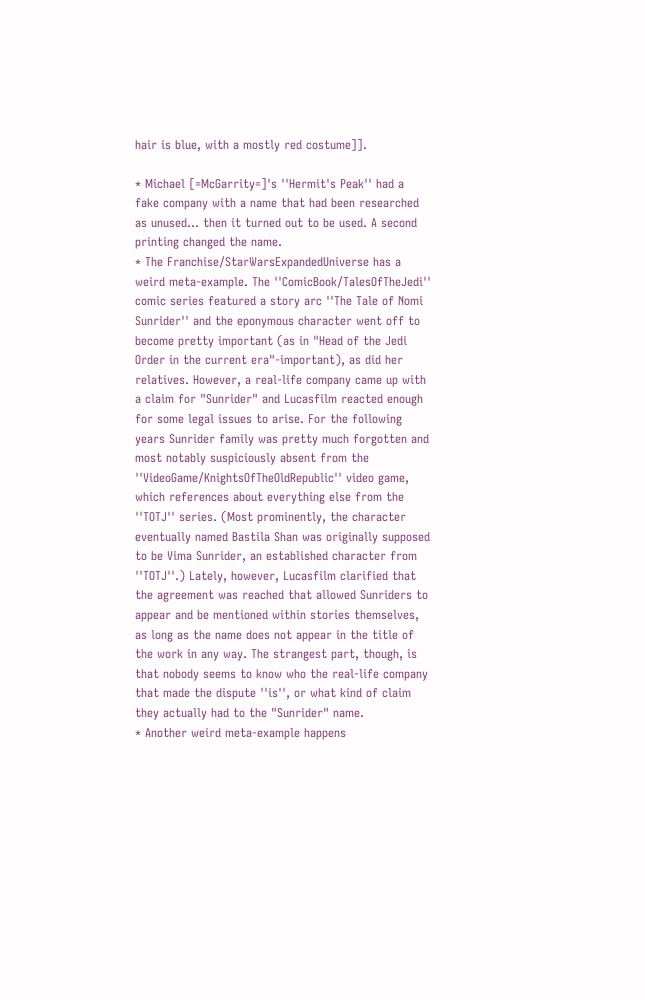hair is blue, with a mostly red costume]].

* Michael [=McGarrity=]'s ''Hermit's Peak'' had a fake company with a name that had been researched as unused... then it turned out to be used. A second printing changed the name.
* The Franchise/StarWarsExpandedUniverse has a weird meta-example. The ''ComicBook/TalesOfTheJedi'' comic series featured a story arc ''The Tale of Nomi Sunrider'' and the eponymous character went off to become pretty important (as in "Head of the Jedi Order in the current era"-important), as did her relatives. However, a real-life company came up with a claim for "Sunrider" and Lucasfilm reacted enough for some legal issues to arise. For the following years Sunrider family was pretty much forgotten and most notably suspiciously absent from the ''VideoGame/KnightsOfTheOldRepublic'' video game, which references about everything else from the ''TOTJ'' series. (Most prominently, the character eventually named Bastila Shan was originally supposed to be Vima Sunrider, an established character from ''TOTJ''.) Lately, however, Lucasfilm clarified that the agreement was reached that allowed Sunriders to appear and be mentioned within stories themselves, as long as the name does not appear in the title of the work in any way. The strangest part, though, is that nobody seems to know who the real-life company that made the dispute ''is'', or what kind of claim they actually had to the "Sunrider" name.
* Another weird meta-example happens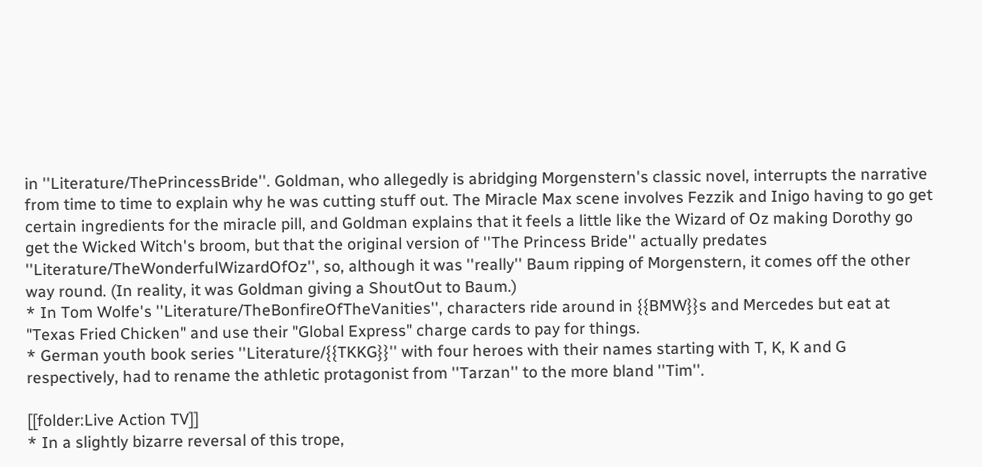in ''Literature/ThePrincessBride''. Goldman, who allegedly is abridging Morgenstern's classic novel, interrupts the narrative from time to time to explain why he was cutting stuff out. The Miracle Max scene involves Fezzik and Inigo having to go get certain ingredients for the miracle pill, and Goldman explains that it feels a little like the Wizard of Oz making Dorothy go get the Wicked Witch's broom, but that the original version of ''The Princess Bride'' actually predates ''Literature/TheWonderfulWizardOfOz'', so, although it was ''really'' Baum ripping of Morgenstern, it comes off the other way round. (In reality, it was Goldman giving a ShoutOut to Baum.)
* In Tom Wolfe's ''Literature/TheBonfireOfTheVanities'', characters ride around in {{BMW}}s and Mercedes but eat at "Texas Fried Chicken" and use their "Global Express" charge cards to pay for things.
* German youth book series ''Literature/{{TKKG}}'' with four heroes with their names starting with T, K, K and G respectively, had to rename the athletic protagonist from ''Tarzan'' to the more bland ''Tim''.

[[folder:Live Action TV]]
* In a slightly bizarre reversal of this trope,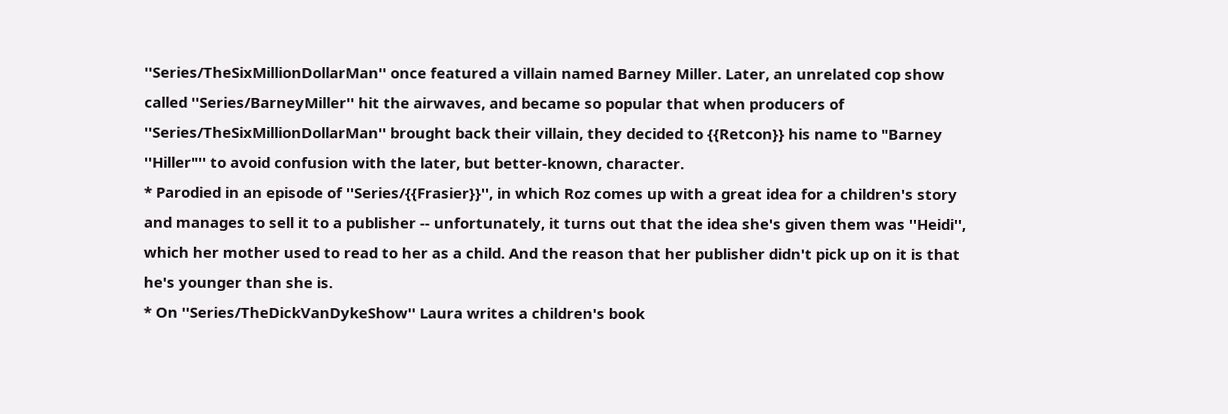''Series/TheSixMillionDollarMan'' once featured a villain named Barney Miller. Later, an unrelated cop show called ''Series/BarneyMiller'' hit the airwaves, and became so popular that when producers of ''Series/TheSixMillionDollarMan'' brought back their villain, they decided to {{Retcon}} his name to "Barney ''Hiller"'' to avoid confusion with the later, but better-known, character.
* Parodied in an episode of ''Series/{{Frasier}}'', in which Roz comes up with a great idea for a children's story and manages to sell it to a publisher -- unfortunately, it turns out that the idea she's given them was ''Heidi'', which her mother used to read to her as a child. And the reason that her publisher didn't pick up on it is that he's younger than she is.
* On ''Series/TheDickVanDykeShow'' Laura writes a children's book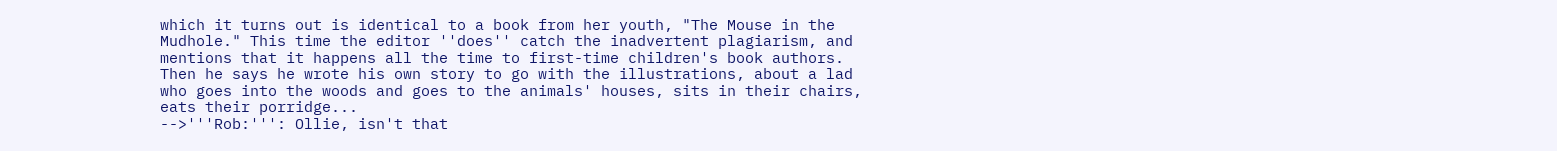which it turns out is identical to a book from her youth, "The Mouse in the Mudhole." This time the editor ''does'' catch the inadvertent plagiarism, and mentions that it happens all the time to first-time children's book authors. Then he says he wrote his own story to go with the illustrations, about a lad who goes into the woods and goes to the animals' houses, sits in their chairs, eats their porridge...
-->'''Rob:''': Ollie, isn't that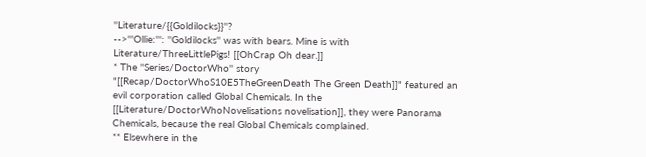''Literature/{{Goldilocks}}''?
-->'''Ollie:''': ''Goldilocks'' was with bears. Mine is with Literature/ThreeLittlePigs! [[OhCrap Oh dear.]]
* The ''Series/DoctorWho'' story "[[Recap/DoctorWhoS10E5TheGreenDeath The Green Death]]" featured an evil corporation called Global Chemicals. In the [[Literature/DoctorWhoNovelisations novelisation]], they were Panorama Chemicals, because the real Global Chemicals complained.
** Elsewhere in the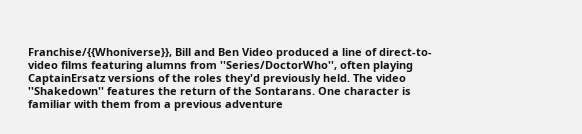Franchise/{{Whoniverse}}, Bill and Ben Video produced a line of direct-to-video films featuring alumns from ''Series/DoctorWho'', often playing CaptainErsatz versions of the roles they'd previously held. The video ''Shakedown'' features the return of the Sontarans. One character is familiar with them from a previous adventure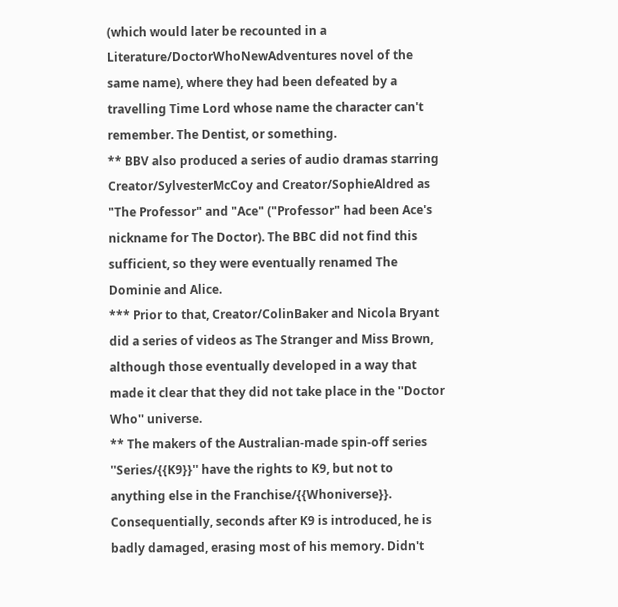(which would later be recounted in a Literature/DoctorWhoNewAdventures novel of the same name), where they had been defeated by a travelling Time Lord whose name the character can't remember. The Dentist, or something.
** BBV also produced a series of audio dramas starring Creator/SylvesterMcCoy and Creator/SophieAldred as "The Professor" and "Ace" ("Professor" had been Ace's nickname for The Doctor). The BBC did not find this sufficient, so they were eventually renamed The Dominie and Alice.
*** Prior to that, Creator/ColinBaker and Nicola Bryant did a series of videos as The Stranger and Miss Brown, although those eventually developed in a way that made it clear that they did not take place in the ''Doctor Who'' universe.
** The makers of the Australian-made spin-off series ''Series/{{K9}}'' have the rights to K9, but not to anything else in the Franchise/{{Whoniverse}}. Consequentially, seconds after K9 is introduced, he is badly damaged, erasing most of his memory. Didn't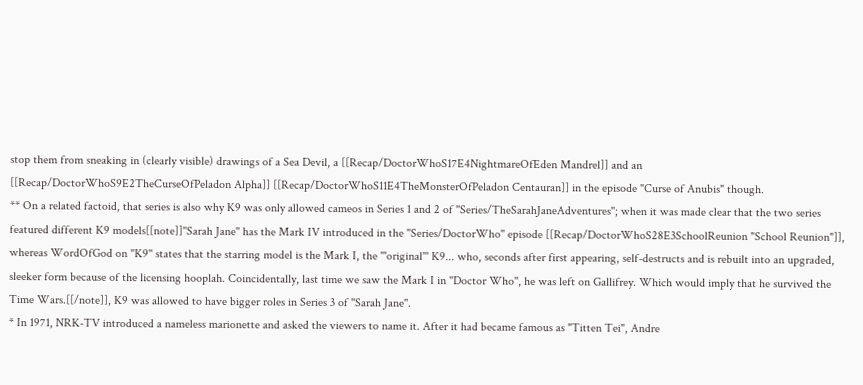stop them from sneaking in (clearly visible) drawings of a Sea Devil, a [[Recap/DoctorWhoS17E4NightmareOfEden Mandrel]] and an [[Recap/DoctorWhoS9E2TheCurseOfPeladon Alpha]] [[Recap/DoctorWhoS11E4TheMonsterOfPeladon Centauran]] in the episode "Curse of Anubis" though.
** On a related factoid, that series is also why K9 was only allowed cameos in Series 1 and 2 of ''Series/TheSarahJaneAdventures''; when it was made clear that the two series featured different K9 models[[note]]''Sarah Jane'' has the Mark IV introduced in the ''Series/DoctorWho'' episode [[Recap/DoctorWhoS28E3SchoolReunion "School Reunion"]], whereas WordOfGod on ''K9'' states that the starring model is the Mark I, the '''original''' K9... who, seconds after first appearing, self-destructs and is rebuilt into an upgraded, sleeker form because of the licensing hooplah. Coincidentally, last time we saw the Mark I in ''Doctor Who'', he was left on Gallifrey. Which would imply that he survived the Time Wars.[[/note]], K9 was allowed to have bigger roles in Series 3 of ''Sarah Jane''.
* In 1971, NRK-TV introduced a nameless marionette and asked the viewers to name it. After it had became famous as "Titten Tei", Andre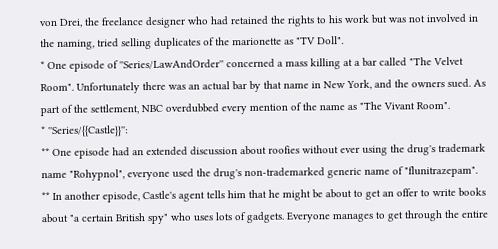von Drei, the freelance designer who had retained the rights to his work but was not involved in the naming, tried selling duplicates of the marionette as "TV Doll".
* One episode of ''Series/LawAndOrder'' concerned a mass killing at a bar called "The Velvet Room". Unfortunately there was an actual bar by that name in New York, and the owners sued. As part of the settlement, NBC overdubbed every mention of the name as "The Vivant Room".
* ''Series/{{Castle}}'':
** One episode had an extended discussion about roofies without ever using the drug's trademark name "Rohypnol", everyone used the drug's non-trademarked generic name of "flunitrazepam".
** In another episode, Castle's agent tells him that he might be about to get an offer to write books about "a certain British spy" who uses lots of gadgets. Everyone manages to get through the entire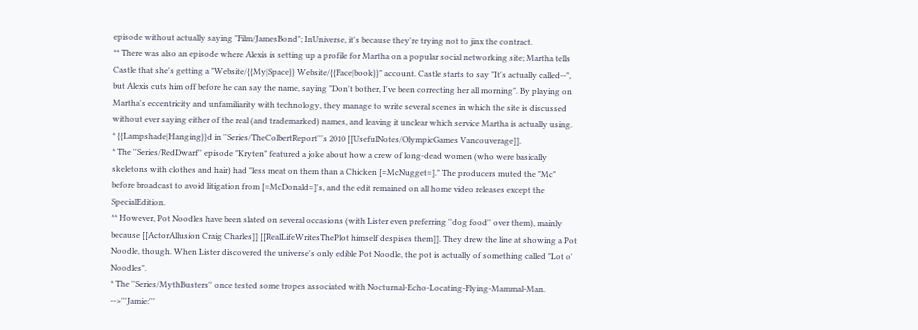episode without actually saying "Film/JamesBond"; InUniverse, it's because they're trying not to jinx the contract.
** There was also an episode where Alexis is setting up a profile for Martha on a popular social networking site; Martha tells Castle that she's getting a "Website/{{My|Space}} Website/{{Face|book}}" account. Castle starts to say "It's actually called--", but Alexis cuts him off before he can say the name, saying "Don't bother, I've been correcting her all morning". By playing on Martha's eccentricity and unfamiliarity with technology, they manage to write several scenes in which the site is discussed without ever saying either of the real (and trademarked) names, and leaving it unclear which service Martha is actually using.
* {{Lampshade|Hanging}}d in ''Series/TheColbertReport'''s 2010 [[UsefulNotes/OlympicGames Vancouverage]].
* The ''Series/RedDwarf'' episode "Kryten" featured a joke about how a crew of long-dead women (who were basically skeletons with clothes and hair) had "less meat on them than a Chicken [=McNugget=]." The producers muted the "Mc" before broadcast to avoid litigation from [=McDonald=]'s, and the edit remained on all home video releases except the SpecialEdition.
** However, Pot Noodles have been slated on several occasions (with Lister even preferring ''dog food'' over them), mainly because [[ActorAllusion Craig Charles]] [[RealLifeWritesThePlot himself despises them]]. They drew the line at showing a Pot Noodle, though. When Lister discovered the universe's only edible Pot Noodle, the pot is actually of something called "Lot o' Noodles".
* The ''Series/MythBusters'' once tested some tropes associated with Nocturnal-Echo-Locating-Flying-Mammal-Man.
-->'''Jamie:'''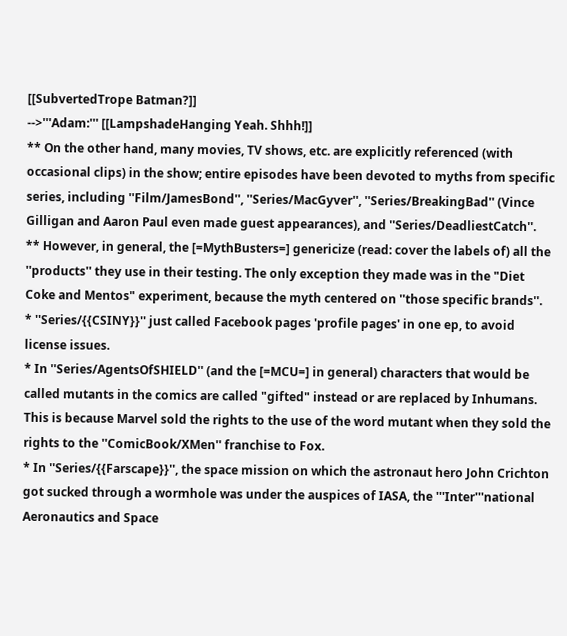[[SubvertedTrope Batman?]]
-->'''Adam:''' [[LampshadeHanging Yeah. Shhh!]]
** On the other hand, many movies, TV shows, etc. are explicitly referenced (with occasional clips) in the show; entire episodes have been devoted to myths from specific series, including ''Film/JamesBond'', ''Series/MacGyver'', ''Series/BreakingBad'' (Vince Gilligan and Aaron Paul even made guest appearances), and ''Series/DeadliestCatch''.
** However, in general, the [=MythBusters=] genericize (read: cover the labels of) all the ''products'' they use in their testing. The only exception they made was in the "Diet Coke and Mentos" experiment, because the myth centered on ''those specific brands''.
* ''Series/{{CSINY}}'' just called Facebook pages 'profile pages' in one ep, to avoid license issues.
* In ''Series/AgentsOfSHIELD'' (and the [=MCU=] in general) characters that would be called mutants in the comics are called "gifted" instead or are replaced by Inhumans. This is because Marvel sold the rights to the use of the word mutant when they sold the rights to the ''ComicBook/XMen'' franchise to Fox.
* In ''Series/{{Farscape}}'', the space mission on which the astronaut hero John Crichton got sucked through a wormhole was under the auspices of IASA, the '''Inter'''national Aeronautics and Space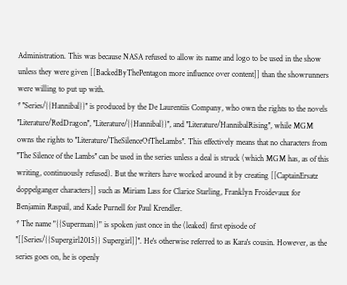Administration. This was because NASA refused to allow its name and logo to be used in the show unless they were given [[BackedByThePentagon more influence over content]] than the showrunners were willing to put up with.
* ''Series/{{Hannibal}}'' is produced by the De Laurentiis Company, who own the rights to the novels ''Literature/RedDragon'', ''Literature/{{Hannibal}}'', and ''Literature/HannibalRising'', while MGM owns the rights to ''Literature/TheSilenceOfTheLambs''. This effectively means that no characters from ''The Silence of the Lambs'' can be used in the series unless a deal is struck (which MGM has, as of this writing, continuously refused). But the writers have worked around it by creating [[CaptainErsatz doppelganger characters]] such as Miriam Lass for Clarice Starling, Franklyn Froidevaux for Benjamin Raspail, and Kade Purnell for Paul Krendler.
* The name "{{Superman}}" is spoken just once in the (leaked) first episode of ''[[Series/{{Supergirl2015}} Supergirl]]''. He's otherwise referred to as Kara's cousin. However, as the series goes on, he is openly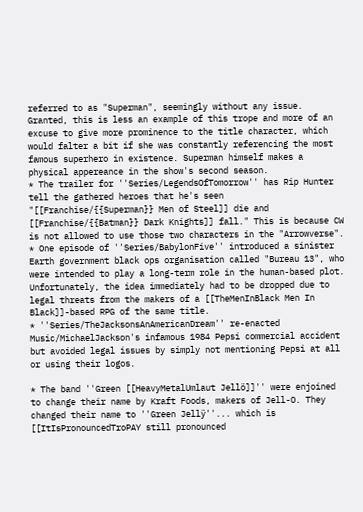referred to as "Superman", seemingly without any issue. Granted, this is less an example of this trope and more of an excuse to give more prominence to the title character, which would falter a bit if she was constantly referencing the most famous superhero in existence. Superman himself makes a physical appereance in the show's second season.
* The trailer for ''Series/LegendsOfTomorrow'' has Rip Hunter tell the gathered heroes that he's seen "[[Franchise/{{Superman}} Men of Steel]] die and [[Franchise/{{Batman}} Dark Knights]] fall." This is because CW is not allowed to use those two characters in the "Arrowverse".
* One episode of ''Series/BabylonFive'' introduced a sinister Earth government black ops organisation called "Bureau 13", who were intended to play a long-term role in the human-based plot. Unfortunately, the idea immediately had to be dropped due to legal threats from the makers of a [[TheMenInBlack Men In Black]]-based RPG of the same title.
* ''Series/TheJacksonsAnAmericanDream'' re-enacted Music/MichaelJackson's infamous 1984 Pepsi commercial accident but avoided legal issues by simply not mentioning Pepsi at all or using their logos.

* The band ''Green [[HeavyMetalUmlaut Jellö]]'' were enjoined to change their name by Kraft Foods, makers of Jell-O. They changed their name to ''Green Jellÿ''... which is [[ItIsPronouncedTroPAY still pronounced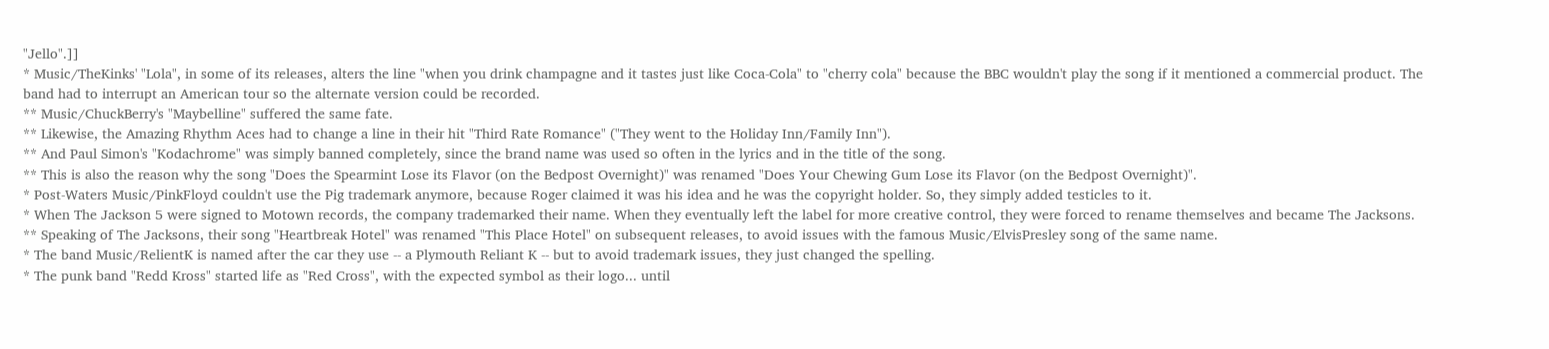"Jello".]]
* Music/TheKinks' "Lola", in some of its releases, alters the line "when you drink champagne and it tastes just like Coca-Cola" to "cherry cola" because the BBC wouldn't play the song if it mentioned a commercial product. The band had to interrupt an American tour so the alternate version could be recorded.
** Music/ChuckBerry's "Maybelline" suffered the same fate.
** Likewise, the Amazing Rhythm Aces had to change a line in their hit "Third Rate Romance" ("They went to the Holiday Inn/Family Inn").
** And Paul Simon's "Kodachrome" was simply banned completely, since the brand name was used so often in the lyrics and in the title of the song.
** This is also the reason why the song "Does the Spearmint Lose its Flavor (on the Bedpost Overnight)" was renamed "Does Your Chewing Gum Lose its Flavor (on the Bedpost Overnight)".
* Post-Waters Music/PinkFloyd couldn't use the Pig trademark anymore, because Roger claimed it was his idea and he was the copyright holder. So, they simply added testicles to it.
* When The Jackson 5 were signed to Motown records, the company trademarked their name. When they eventually left the label for more creative control, they were forced to rename themselves and became The Jacksons.
** Speaking of The Jacksons, their song "Heartbreak Hotel" was renamed "This Place Hotel" on subsequent releases, to avoid issues with the famous Music/ElvisPresley song of the same name.
* The band Music/RelientK is named after the car they use -- a Plymouth Reliant K -- but to avoid trademark issues, they just changed the spelling.
* The punk band "Redd Kross" started life as "Red Cross", with the expected symbol as their logo... until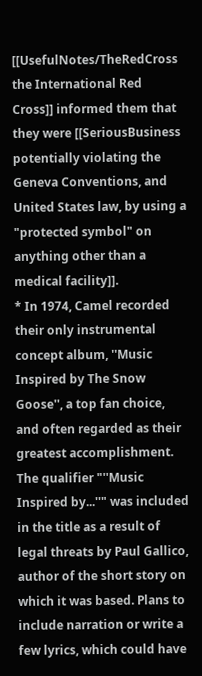[[UsefulNotes/TheRedCross the International Red Cross]] informed them that they were [[SeriousBusiness potentially violating the Geneva Conventions, and United States law, by using a "protected symbol" on anything other than a medical facility]].
* In 1974, Camel recorded their only instrumental concept album, ''Music Inspired by The Snow Goose'', a top fan choice, and often regarded as their greatest accomplishment. The qualifier "''Music Inspired by...''" was included in the title as a result of legal threats by Paul Gallico, author of the short story on which it was based. Plans to include narration or write a few lyrics, which could have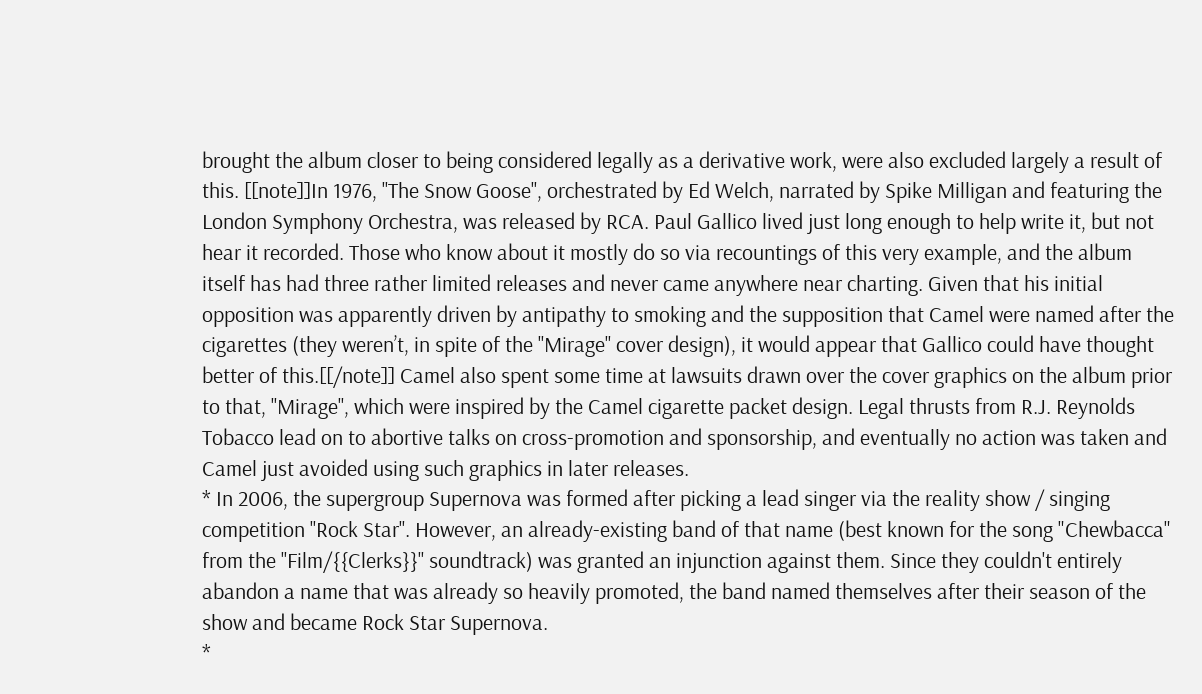brought the album closer to being considered legally as a derivative work, were also excluded largely a result of this. [[note]]In 1976, ''The Snow Goose'', orchestrated by Ed Welch, narrated by Spike Milligan and featuring the London Symphony Orchestra, was released by RCA. Paul Gallico lived just long enough to help write it, but not hear it recorded. Those who know about it mostly do so via recountings of this very example, and the album itself has had three rather limited releases and never came anywhere near charting. Given that his initial opposition was apparently driven by antipathy to smoking and the supposition that Camel were named after the cigarettes (they weren’t, in spite of the ''Mirage'' cover design), it would appear that Gallico could have thought better of this.[[/note]] Camel also spent some time at lawsuits drawn over the cover graphics on the album prior to that, ''Mirage'', which were inspired by the Camel cigarette packet design. Legal thrusts from R.J. Reynolds Tobacco lead on to abortive talks on cross-promotion and sponsorship, and eventually no action was taken and Camel just avoided using such graphics in later releases.
* In 2006, the supergroup Supernova was formed after picking a lead singer via the reality show / singing competition ''Rock Star''. However, an already-existing band of that name (best known for the song "Chewbacca" from the ''Film/{{Clerks}}'' soundtrack) was granted an injunction against them. Since they couldn't entirely abandon a name that was already so heavily promoted, the band named themselves after their season of the show and became Rock Star Supernova.
*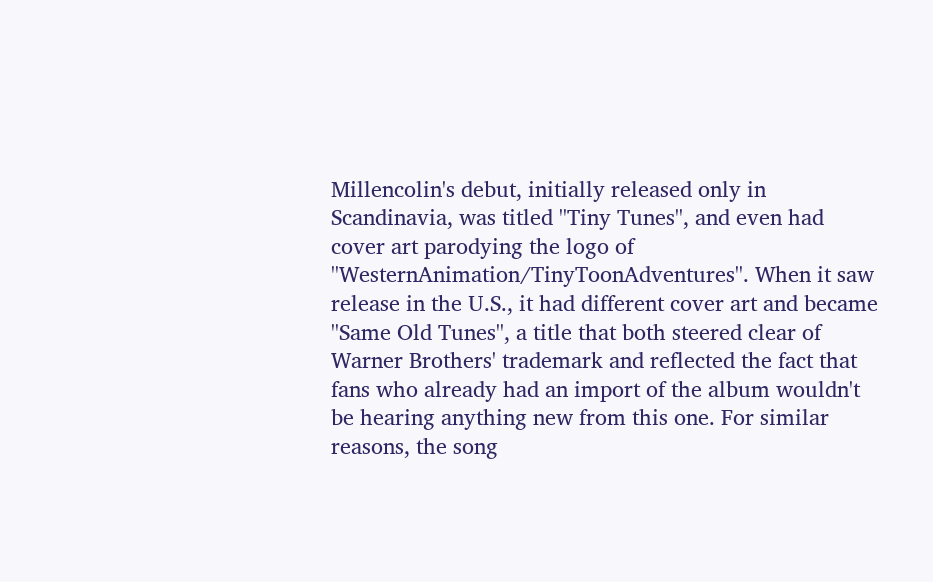Millencolin's debut, initially released only in Scandinavia, was titled ''Tiny Tunes'', and even had cover art parodying the logo of ''WesternAnimation/TinyToonAdventures''. When it saw release in the U.S., it had different cover art and became ''Same Old Tunes'', a title that both steered clear of Warner Brothers' trademark and reflected the fact that fans who already had an import of the album wouldn't be hearing anything new from this one. For similar reasons, the song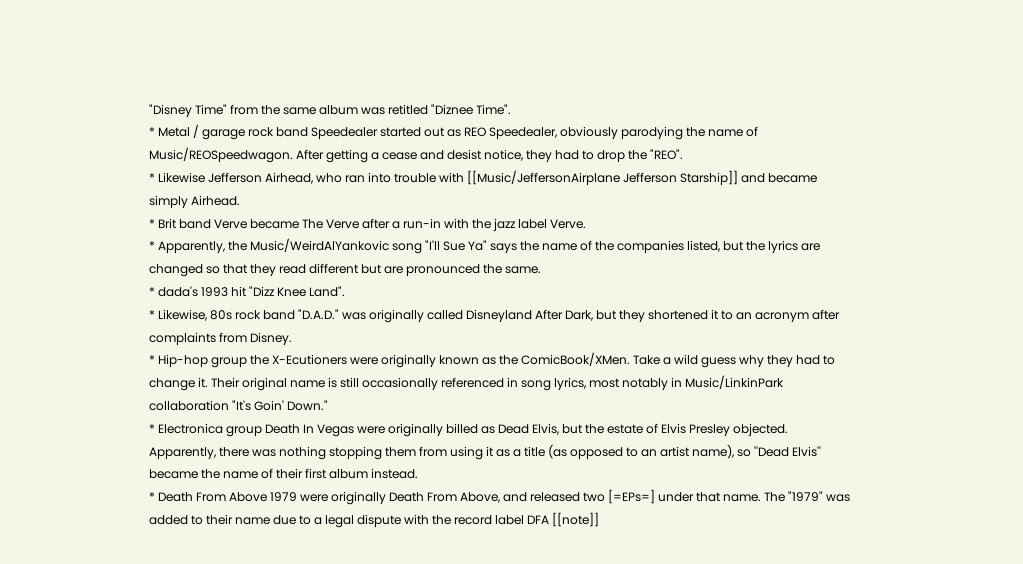"Disney Time" from the same album was retitled "Diznee Time".
* Metal / garage rock band Speedealer started out as REO Speedealer, obviously parodying the name of Music/REOSpeedwagon. After getting a cease and desist notice, they had to drop the "REO".
* Likewise Jefferson Airhead, who ran into trouble with [[Music/JeffersonAirplane Jefferson Starship]] and became simply Airhead.
* Brit band Verve became The Verve after a run-in with the jazz label Verve.
* Apparently, the Music/WeirdAlYankovic song "I'll Sue Ya" says the name of the companies listed, but the lyrics are changed so that they read different but are pronounced the same.
* dada's 1993 hit "Dizz Knee Land".
* Likewise, 80s rock band "D.A.D." was originally called Disneyland After Dark, but they shortened it to an acronym after complaints from Disney.
* Hip-hop group the X-Ecutioners were originally known as the ComicBook/XMen. Take a wild guess why they had to change it. Their original name is still occasionally referenced in song lyrics, most notably in Music/LinkinPark collaboration "It's Goin' Down."
* Electronica group Death In Vegas were originally billed as Dead Elvis, but the estate of Elvis Presley objected. Apparently, there was nothing stopping them from using it as a title (as opposed to an artist name), so ''Dead Elvis'' became the name of their first album instead.
* Death From Above 1979 were originally Death From Above, and released two [=EPs=] under that name. The "1979" was added to their name due to a legal dispute with the record label DFA [[note]]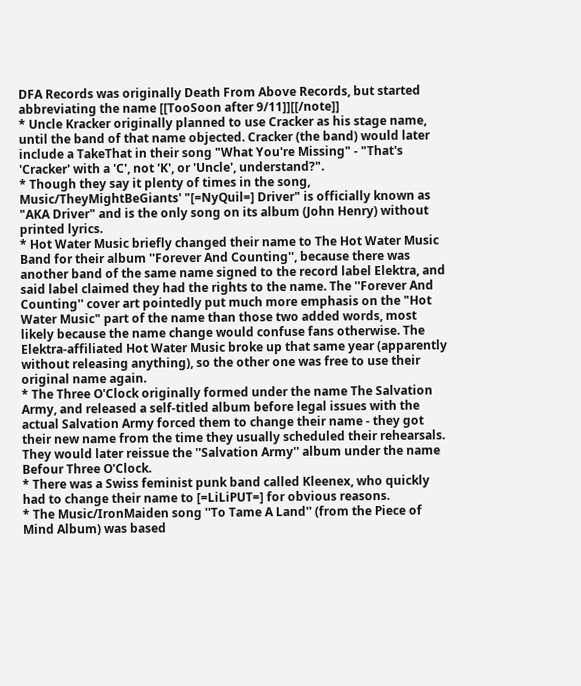DFA Records was originally Death From Above Records, but started abbreviating the name [[TooSoon after 9/11]][[/note]]
* Uncle Kracker originally planned to use Cracker as his stage name, until the band of that name objected. Cracker (the band) would later include a TakeThat in their song "What You're Missing" - "That's 'Cracker' with a 'C', not 'K', or 'Uncle', understand?".
* Though they say it plenty of times in the song, Music/TheyMightBeGiants' "[=NyQuil=] Driver" is officially known as "AKA Driver" and is the only song on its album (John Henry) without printed lyrics.
* Hot Water Music briefly changed their name to The Hot Water Music Band for their album ''Forever And Counting'', because there was another band of the same name signed to the record label Elektra, and said label claimed they had the rights to the name. The ''Forever And Counting'' cover art pointedly put much more emphasis on the "Hot Water Music" part of the name than those two added words, most likely because the name change would confuse fans otherwise. The Elektra-affiliated Hot Water Music broke up that same year (apparently without releasing anything), so the other one was free to use their original name again.
* The Three O'Clock originally formed under the name The Salvation Army, and released a self-titled album before legal issues with the actual Salvation Army forced them to change their name - they got their new name from the time they usually scheduled their rehearsals. They would later reissue the ''Salvation Army'' album under the name Befour Three O'Clock.
* There was a Swiss feminist punk band called Kleenex, who quickly had to change their name to [=LiLiPUT=] for obvious reasons.
* The Music/IronMaiden song ''To Tame A Land'' (from the Piece of Mind Album) was based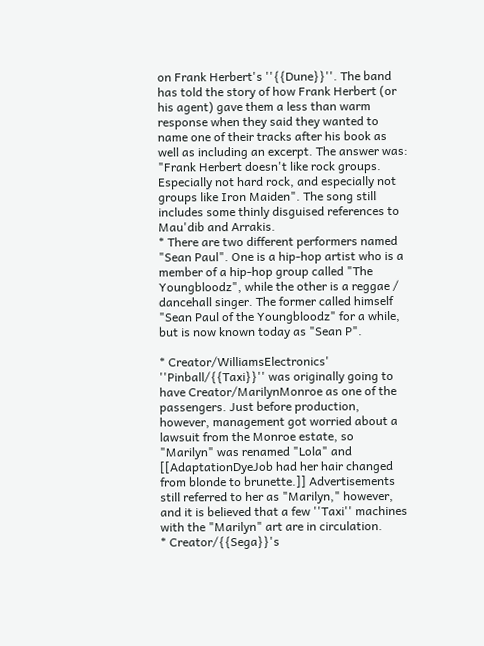on Frank Herbert's ''{{Dune}}''. The band has told the story of how Frank Herbert (or his agent) gave them a less than warm response when they said they wanted to name one of their tracks after his book as well as including an excerpt. The answer was: "Frank Herbert doesn't like rock groups. Especially not hard rock, and especially not groups like Iron Maiden". The song still includes some thinly disguised references to Mau'dib and Arrakis.
* There are two different performers named "Sean Paul". One is a hip-hop artist who is a member of a hip-hop group called "The Youngbloodz", while the other is a reggae / dancehall singer. The former called himself "Sean Paul of the Youngbloodz" for a while, but is now known today as "Sean P".

* Creator/WilliamsElectronics' ''Pinball/{{Taxi}}'' was originally going to have Creator/MarilynMonroe as one of the passengers. Just before production, however, management got worried about a lawsuit from the Monroe estate, so "Marilyn" was renamed "Lola" and [[AdaptationDyeJob had her hair changed from blonde to brunette.]] Advertisements still referred to her as "Marilyn," however, and it is believed that a few ''Taxi'' machines with the "Marilyn" art are in circulation.
* Creator/{{Sega}}'s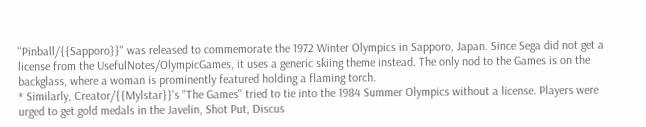''Pinball/{{Sapporo}}'' was released to commemorate the 1972 Winter Olympics in Sapporo, Japan. Since Sega did not get a license from the UsefulNotes/OlympicGames, it uses a generic skiing theme instead. The only nod to the Games is on the backglass, where a woman is prominently featured holding a flaming torch.
* Similarly, Creator/{{Mylstar}}'s ''The Games'' tried to tie into the 1984 Summer Olympics without a license. Players were urged to get gold medals in the Javelin, Shot Put, Discus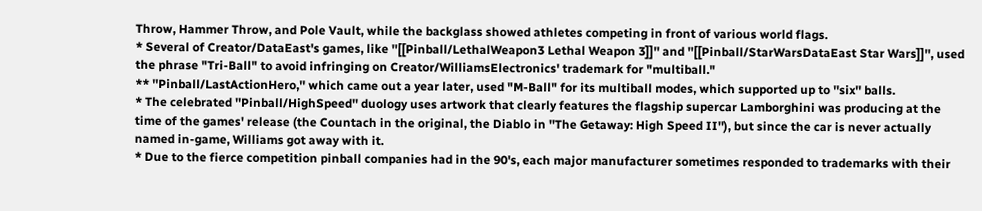Throw, Hammer Throw, and Pole Vault, while the backglass showed athletes competing in front of various world flags.
* Several of Creator/DataEast's games, like ''[[Pinball/LethalWeapon3 Lethal Weapon 3]]'' and ''[[Pinball/StarWarsDataEast Star Wars]]'', used the phrase "Tri-Ball" to avoid infringing on Creator/WilliamsElectronics' trademark for "multiball."
** ''Pinball/LastActionHero,'' which came out a year later, used "M-Ball" for its multiball modes, which supported up to ''six'' balls.
* The celebrated ''Pinball/HighSpeed'' duology uses artwork that clearly features the flagship supercar Lamborghini was producing at the time of the games' release (the Countach in the original, the Diablo in ''The Getaway: High Speed II''), but since the car is never actually named in-game, Williams got away with it.
* Due to the fierce competition pinball companies had in the 90's, each major manufacturer sometimes responded to trademarks with their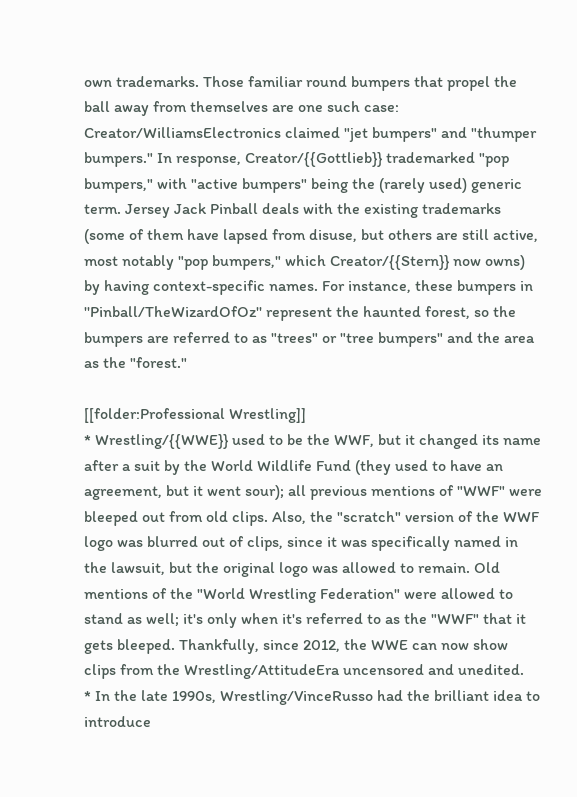own trademarks. Those familiar round bumpers that propel the ball away from themselves are one such case: Creator/WilliamsElectronics claimed "jet bumpers" and "thumper bumpers." In response, Creator/{{Gottlieb}} trademarked "pop bumpers," with "active bumpers" being the (rarely used) generic term. Jersey Jack Pinball deals with the existing trademarks (some of them have lapsed from disuse, but others are still active, most notably "pop bumpers," which Creator/{{Stern}} now owns) by having context-specific names. For instance, these bumpers in ''Pinball/TheWizardOfOz'' represent the haunted forest, so the bumpers are referred to as "trees" or "tree bumpers" and the area as the "forest."

[[folder:Professional Wrestling]]
* Wrestling/{{WWE}} used to be the WWF, but it changed its name after a suit by the World Wildlife Fund (they used to have an agreement, but it went sour); all previous mentions of "WWF" were bleeped out from old clips. Also, the "scratch" version of the WWF logo was blurred out of clips, since it was specifically named in the lawsuit, but the original logo was allowed to remain. Old mentions of the "World Wrestling Federation" were allowed to stand as well; it's only when it's referred to as the "WWF" that it gets bleeped. Thankfully, since 2012, the WWE can now show clips from the Wrestling/AttitudeEra uncensored and unedited.
* In the late 1990s, Wrestling/VinceRusso had the brilliant idea to introduce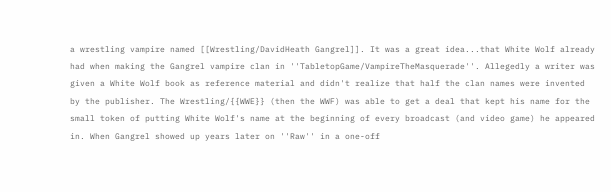a wrestling vampire named [[Wrestling/DavidHeath Gangrel]]. It was a great idea...that White Wolf already had when making the Gangrel vampire clan in ''TabletopGame/VampireTheMasquerade''. Allegedly a writer was given a White Wolf book as reference material and didn't realize that half the clan names were invented by the publisher. The Wrestling/{{WWE}} (then the WWF) was able to get a deal that kept his name for the small token of putting White Wolf's name at the beginning of every broadcast (and video game) he appeared in. When Gangrel showed up years later on ''Raw'' in a one-off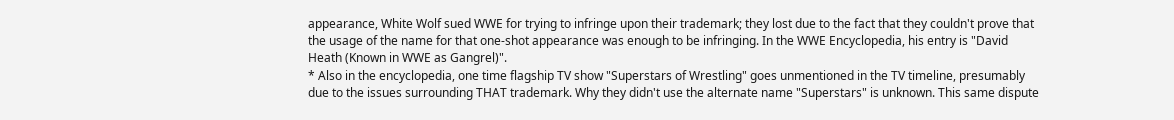appearance, White Wolf sued WWE for trying to infringe upon their trademark; they lost due to the fact that they couldn't prove that the usage of the name for that one-shot appearance was enough to be infringing. In the WWE Encyclopedia, his entry is "David Heath (Known in WWE as Gangrel)".
* Also in the encyclopedia, one time flagship TV show "Superstars of Wrestling" goes unmentioned in the TV timeline, presumably due to the issues surrounding THAT trademark. Why they didn't use the alternate name "Superstars" is unknown. This same dispute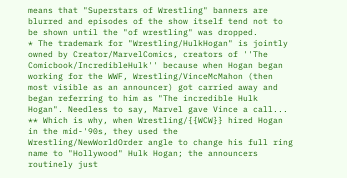means that "Superstars of Wrestling" banners are blurred and episodes of the show itself tend not to be shown until the "of wrestling" was dropped.
* The trademark for "Wrestling/HulkHogan" is jointly owned by Creator/MarvelComics, creators of ''The Comicbook/IncredibleHulk'' because when Hogan began working for the WWF, Wrestling/VinceMcMahon (then most visible as an announcer) got carried away and began referring to him as "The incredible Hulk Hogan". Needless to say, Marvel gave Vince a call...
** Which is why, when Wrestling/{{WCW}} hired Hogan in the mid-'90s, they used the Wrestling/NewWorldOrder angle to change his full ring name to "Hollywood" Hulk Hogan; the announcers routinely just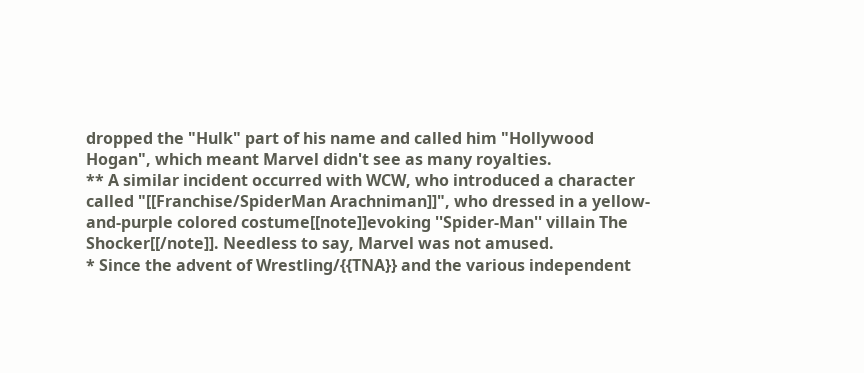dropped the "Hulk" part of his name and called him "Hollywood Hogan", which meant Marvel didn't see as many royalties.
** A similar incident occurred with WCW, who introduced a character called "[[Franchise/SpiderMan Arachniman]]", who dressed in a yellow-and-purple colored costume[[note]]evoking ''Spider-Man'' villain The Shocker[[/note]]. Needless to say, Marvel was not amused.
* Since the advent of Wrestling/{{TNA}} and the various independent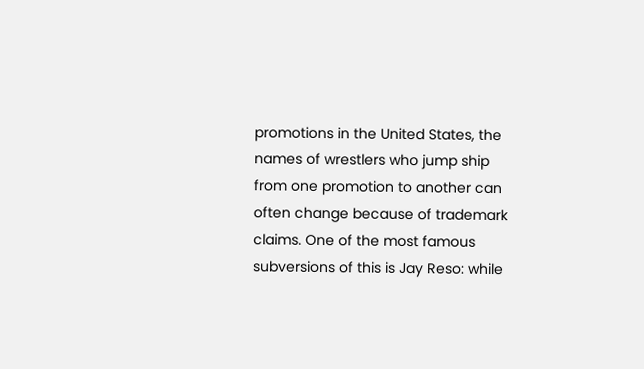promotions in the United States, the names of wrestlers who jump ship from one promotion to another can often change because of trademark claims. One of the most famous subversions of this is Jay Reso: while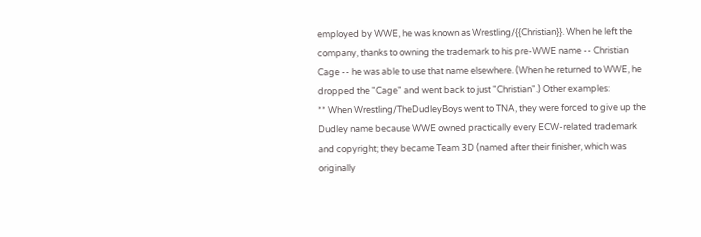employed by WWE, he was known as Wrestling/{{Christian}}. When he left the company, thanks to owning the trademark to his pre-WWE name -- Christian Cage -- he was able to use that name elsewhere. (When he returned to WWE, he dropped the "Cage" and went back to just "Christian".) Other examples:
** When Wrestling/TheDudleyBoys went to TNA, they were forced to give up the Dudley name because WWE owned practically every ECW-related trademark and copyright; they became Team 3D (named after their finisher, which was originally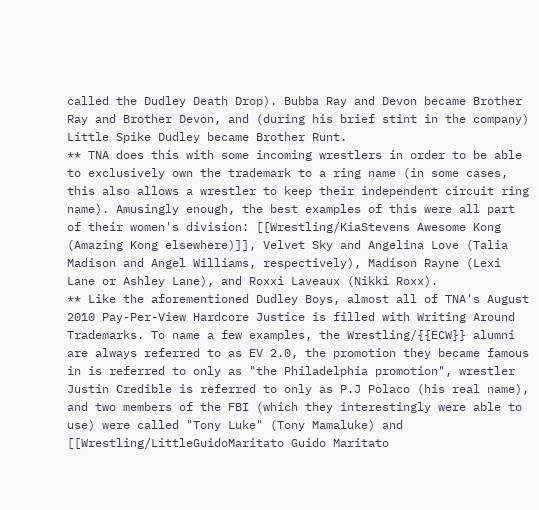called the Dudley Death Drop). Bubba Ray and Devon became Brother Ray and Brother Devon, and (during his brief stint in the company) Little Spike Dudley became Brother Runt.
** TNA does this with some incoming wrestlers in order to be able to exclusively own the trademark to a ring name (in some cases, this also allows a wrestler to keep their independent circuit ring name). Amusingly enough, the best examples of this were all part of their women's division: [[Wrestling/KiaStevens Awesome Kong (Amazing Kong elsewhere)]], Velvet Sky and Angelina Love (Talia Madison and Angel Williams, respectively), Madison Rayne (Lexi Lane or Ashley Lane), and Roxxi Laveaux (Nikki Roxx).
** Like the aforementioned Dudley Boys, almost all of TNA's August 2010 Pay-Per-View Hardcore Justice is filled with Writing Around Trademarks. To name a few examples, the Wrestling/{{ECW}} alumni are always referred to as EV 2.0, the promotion they became famous in is referred to only as "the Philadelphia promotion", wrestler Justin Credible is referred to only as P.J Polaco (his real name), and two members of the FBI (which they interestingly were able to use) were called "Tony Luke" (Tony Mamaluke) and [[Wrestling/LittleGuidoMaritato Guido Maritato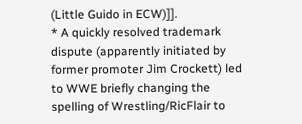(Little Guido in ECW)]].
* A quickly resolved trademark dispute (apparently initiated by former promoter Jim Crockett) led to WWE briefly changing the spelling of Wrestling/RicFlair to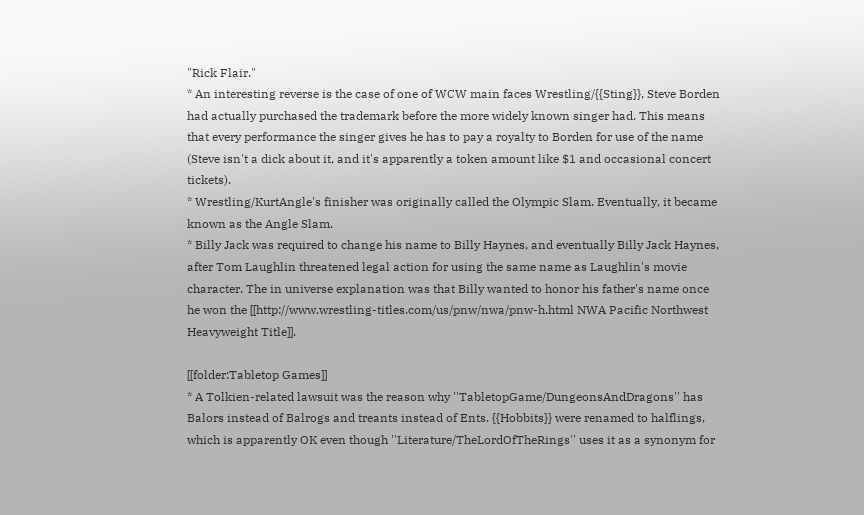"Rick Flair."
* An interesting reverse is the case of one of WCW main faces Wrestling/{{Sting}}, Steve Borden had actually purchased the trademark before the more widely known singer had. This means that every performance the singer gives he has to pay a royalty to Borden for use of the name (Steve isn't a dick about it, and it's apparently a token amount like $1 and occasional concert tickets).
* Wrestling/KurtAngle's finisher was originally called the Olympic Slam. Eventually, it became known as the Angle Slam.
* Billy Jack was required to change his name to Billy Haynes, and eventually Billy Jack Haynes, after Tom Laughlin threatened legal action for using the same name as Laughlin's movie character. The in universe explanation was that Billy wanted to honor his father's name once he won the [[http://www.wrestling-titles.com/us/pnw/nwa/pnw-h.html NWA Pacific Northwest Heavyweight Title]].

[[folder:Tabletop Games]]
* A Tolkien-related lawsuit was the reason why ''TabletopGame/DungeonsAndDragons'' has Balors instead of Balrogs and treants instead of Ents. {{Hobbits}} were renamed to halflings, which is apparently OK even though ''Literature/TheLordOfTheRings'' uses it as a synonym for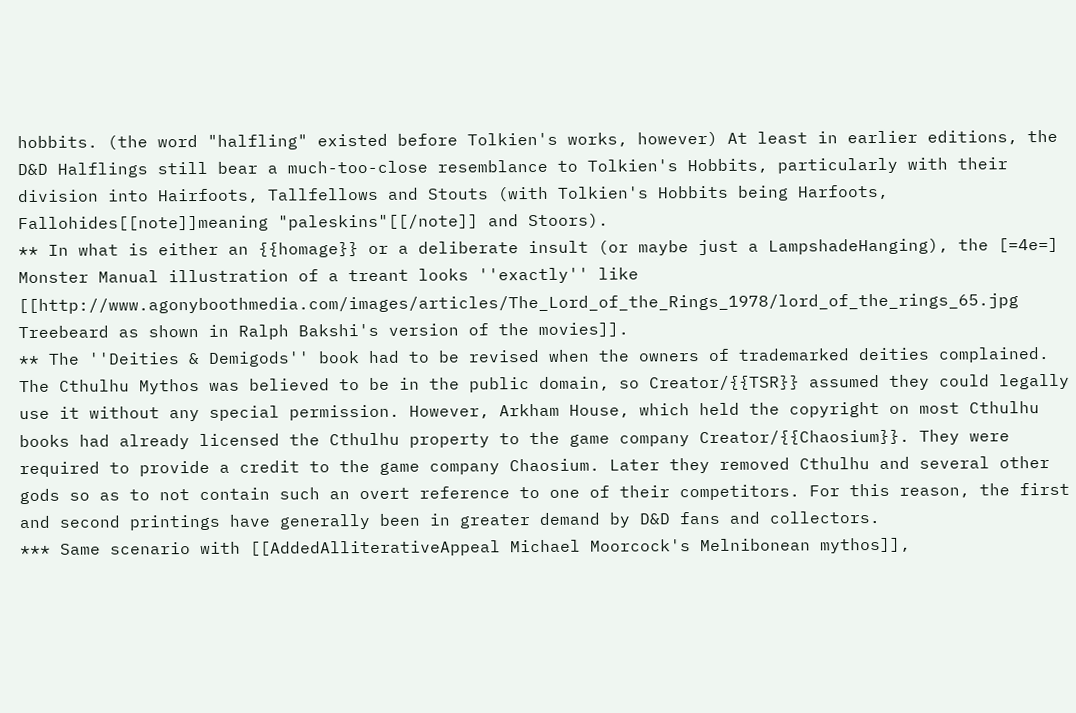hobbits. (the word "halfling" existed before Tolkien's works, however) At least in earlier editions, the D&D Halflings still bear a much-too-close resemblance to Tolkien's Hobbits, particularly with their division into Hairfoots, Tallfellows and Stouts (with Tolkien's Hobbits being Harfoots, Fallohides[[note]]meaning "paleskins"[[/note]] and Stoors).
** In what is either an {{homage}} or a deliberate insult (or maybe just a LampshadeHanging), the [=4e=] Monster Manual illustration of a treant looks ''exactly'' like [[http://www.agonyboothmedia.com/images/articles/The_Lord_of_the_Rings_1978/lord_of_the_rings_65.jpg Treebeard as shown in Ralph Bakshi's version of the movies]].
** The ''Deities & Demigods'' book had to be revised when the owners of trademarked deities complained. The Cthulhu Mythos was believed to be in the public domain, so Creator/{{TSR}} assumed they could legally use it without any special permission. However, Arkham House, which held the copyright on most Cthulhu books had already licensed the Cthulhu property to the game company Creator/{{Chaosium}}. They were required to provide a credit to the game company Chaosium. Later they removed Cthulhu and several other gods so as to not contain such an overt reference to one of their competitors. For this reason, the first and second printings have generally been in greater demand by D&D fans and collectors.
*** Same scenario with [[AddedAlliterativeAppeal Michael Moorcock's Melnibonean mythos]],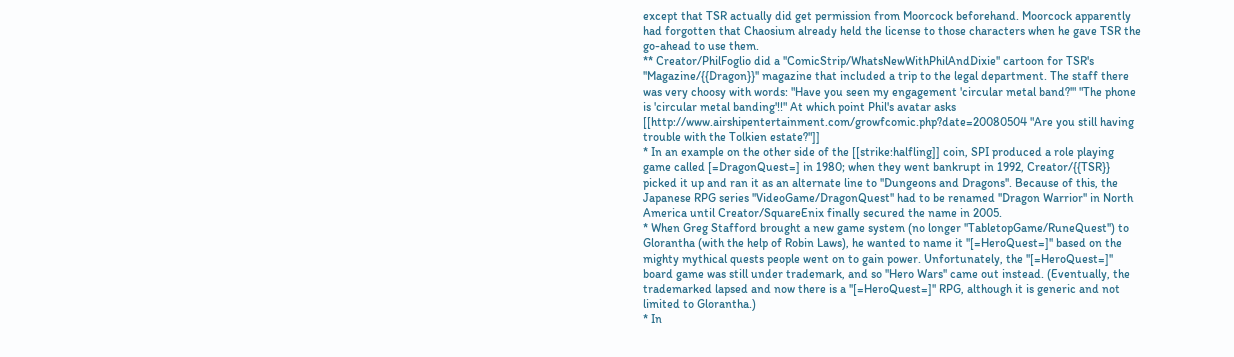except that TSR actually did get permission from Moorcock beforehand. Moorcock apparently had forgotten that Chaosium already held the license to those characters when he gave TSR the go-ahead to use them.
** Creator/PhilFoglio did a ''ComicStrip/WhatsNewWithPhilAndDixie'' cartoon for TSR's ''Magazine/{{Dragon}}'' magazine that included a trip to the legal department. The staff there was very choosy with words: "Have you seen my engagement 'circular metal band?'" "The phone is 'circular metal banding'!!" At which point Phil's avatar asks [[http://www.airshipentertainment.com/growfcomic.php?date=20080504 "Are you still having trouble with the Tolkien estate?"]]
* In an example on the other side of the [[strike:halfling]] coin, SPI produced a role playing game called [=DragonQuest=] in 1980; when they went bankrupt in 1992, Creator/{{TSR}} picked it up and ran it as an alternate line to ''Dungeons and Dragons''. Because of this, the Japanese RPG series ''VideoGame/DragonQuest'' had to be renamed ''Dragon Warrior'' in North America until Creator/SquareEnix finally secured the name in 2005.
* When Greg Stafford brought a new game system (no longer ''TabletopGame/RuneQuest'') to Glorantha (with the help of Robin Laws), he wanted to name it ''[=HeroQuest=]'' based on the mighty mythical quests people went on to gain power. Unfortunately, the ''[=HeroQuest=]'' board game was still under trademark, and so ''Hero Wars'' came out instead. (Eventually, the trademarked lapsed and now there is a ''[=HeroQuest=]'' RPG, although it is generic and not limited to Glorantha.)
* In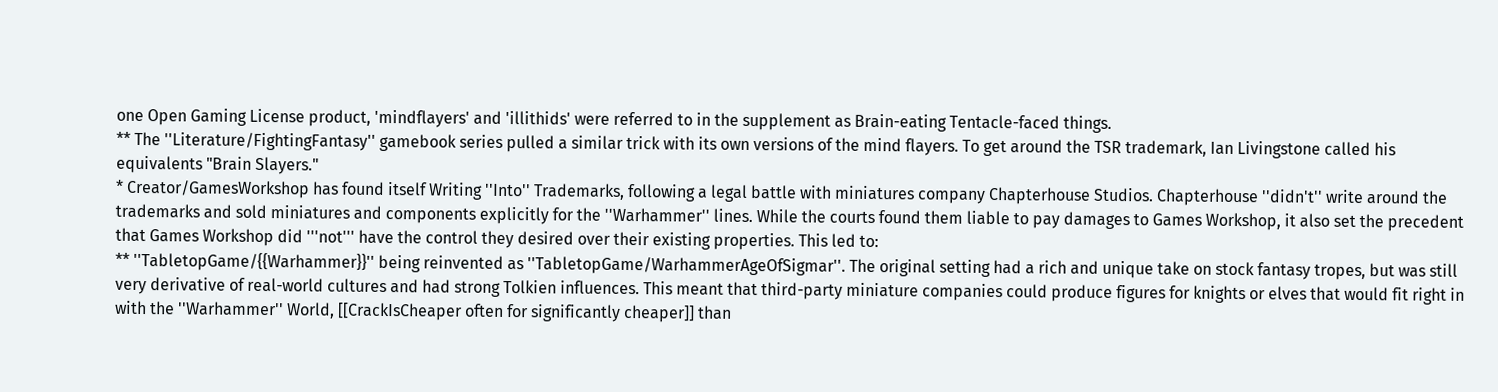one Open Gaming License product, 'mindflayers' and 'illithids' were referred to in the supplement as Brain-eating Tentacle-faced things.
** The ''Literature/FightingFantasy'' gamebook series pulled a similar trick with its own versions of the mind flayers. To get around the TSR trademark, Ian Livingstone called his equivalents "Brain Slayers."
* Creator/GamesWorkshop has found itself Writing ''Into'' Trademarks, following a legal battle with miniatures company Chapterhouse Studios. Chapterhouse ''didn't'' write around the trademarks and sold miniatures and components explicitly for the ''Warhammer'' lines. While the courts found them liable to pay damages to Games Workshop, it also set the precedent that Games Workshop did '''not''' have the control they desired over their existing properties. This led to:
** ''TabletopGame/{{Warhammer}}'' being reinvented as ''TabletopGame/WarhammerAgeOfSigmar''. The original setting had a rich and unique take on stock fantasy tropes, but was still very derivative of real-world cultures and had strong Tolkien influences. This meant that third-party miniature companies could produce figures for knights or elves that would fit right in with the ''Warhammer'' World, [[CrackIsCheaper often for significantly cheaper]] than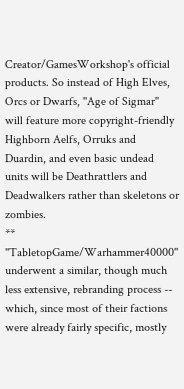Creator/GamesWorkshop's official products. So instead of High Elves, Orcs or Dwarfs, ''Age of Sigmar'' will feature more copyright-friendly Highborn Aelfs, Orruks and Duardin, and even basic undead units will be Deathrattlers and Deadwalkers rather than skeletons or zombies.
** ''TabletopGame/Warhammer40000'' underwent a similar, though much less extensive, rebranding process -- which, since most of their factions were already fairly specific, mostly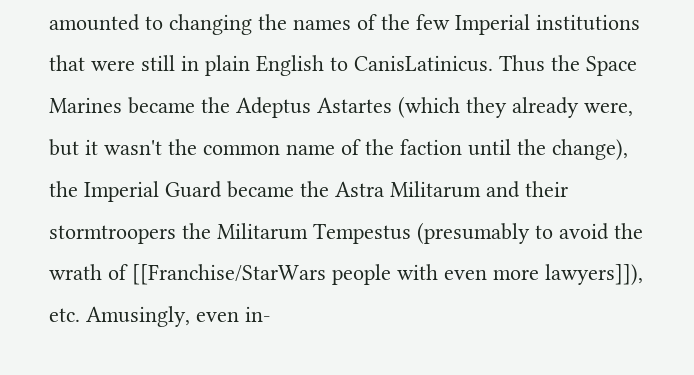amounted to changing the names of the few Imperial institutions that were still in plain English to CanisLatinicus. Thus the Space Marines became the Adeptus Astartes (which they already were, but it wasn't the common name of the faction until the change), the Imperial Guard became the Astra Militarum and their stormtroopers the Militarum Tempestus (presumably to avoid the wrath of [[Franchise/StarWars people with even more lawyers]]), etc. Amusingly, even in-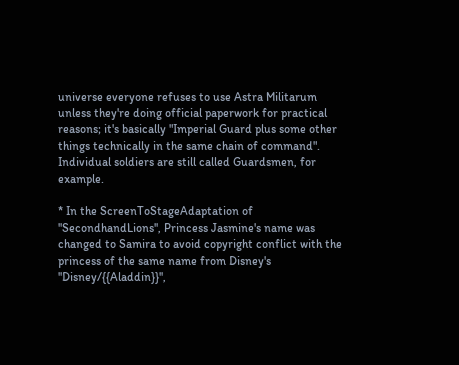universe everyone refuses to use Astra Militarum unless they're doing official paperwork for practical reasons; it's basically "Imperial Guard plus some other things technically in the same chain of command". Individual soldiers are still called Guardsmen, for example.

* In the ScreenToStageAdaptation of ''SecondhandLions'', Princess Jasmine's name was changed to Samira to avoid copyright conflict with the princess of the same name from Disney's ''Disney/{{Aladdin}}'',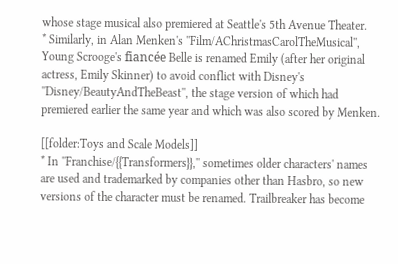whose stage musical also premiered at Seattle's 5th Avenue Theater.
* Similarly, in Alan Menken's ''Film/AChristmasCarolTheMusical'', Young Scrooge's fiancée Belle is renamed Emily (after her original actress, Emily Skinner) to avoid conflict with Disney's ''Disney/BeautyAndTheBeast'', the stage version of which had premiered earlier the same year and which was also scored by Menken.

[[folder:Toys and Scale Models]]
* In ''Franchise/{{Transformers}},'' sometimes older characters' names are used and trademarked by companies other than Hasbro, so new versions of the character must be renamed. Trailbreaker has become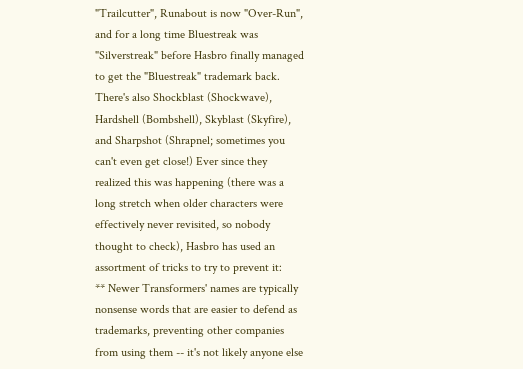"Trailcutter", Runabout is now "Over-Run", and for a long time Bluestreak was "Silverstreak" before Hasbro finally managed to get the "Bluestreak" trademark back. There's also Shockblast (Shockwave), Hardshell (Bombshell), Skyblast (Skyfire), and Sharpshot (Shrapnel; sometimes you can't even get close!) Ever since they realized this was happening (there was a long stretch when older characters were effectively never revisited, so nobody thought to check), Hasbro has used an assortment of tricks to try to prevent it:
** Newer Transformers' names are typically nonsense words that are easier to defend as trademarks, preventing other companies from using them -- it's not likely anyone else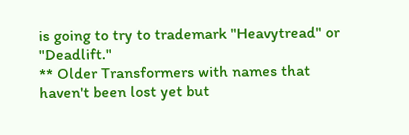is going to try to trademark "Heavytread" or "Deadlift."
** Older Transformers with names that haven't been lost yet but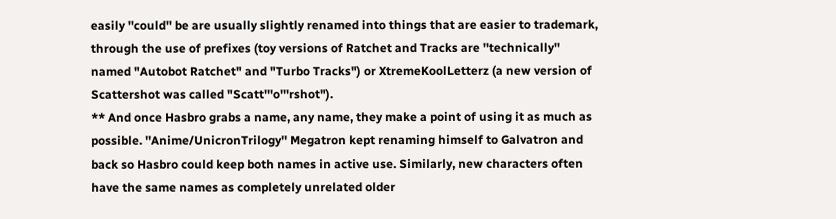easily ''could'' be are usually slightly renamed into things that are easier to trademark, through the use of prefixes (toy versions of Ratchet and Tracks are ''technically'' named "Autobot Ratchet" and "Turbo Tracks") or XtremeKoolLetterz (a new version of Scattershot was called "Scatt'''o'''rshot").
** And once Hasbro grabs a name, any name, they make a point of using it as much as possible. ''Anime/UnicronTrilogy'' Megatron kept renaming himself to Galvatron and back so Hasbro could keep both names in active use. Similarly, new characters often have the same names as completely unrelated older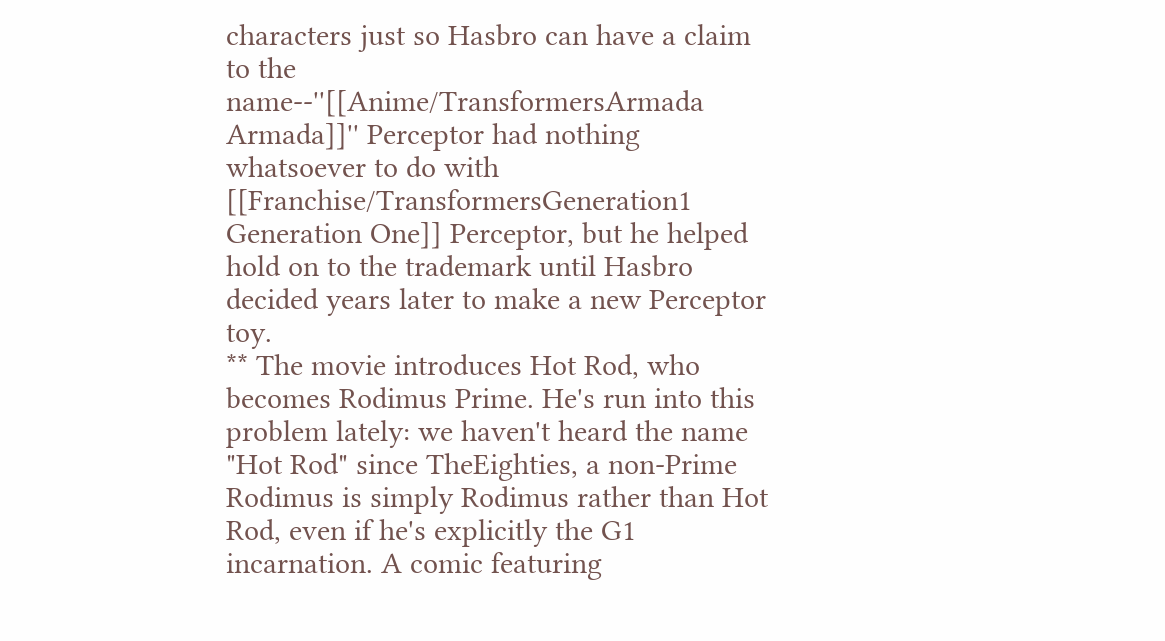characters just so Hasbro can have a claim to the name--''[[Anime/TransformersArmada Armada]]'' Perceptor had nothing whatsoever to do with [[Franchise/TransformersGeneration1 Generation One]] Perceptor, but he helped hold on to the trademark until Hasbro decided years later to make a new Perceptor toy.
** The movie introduces Hot Rod, who becomes Rodimus Prime. He's run into this problem lately: we haven't heard the name "Hot Rod" since TheEighties, a non-Prime Rodimus is simply Rodimus rather than Hot Rod, even if he's explicitly the G1 incarnation. A comic featuring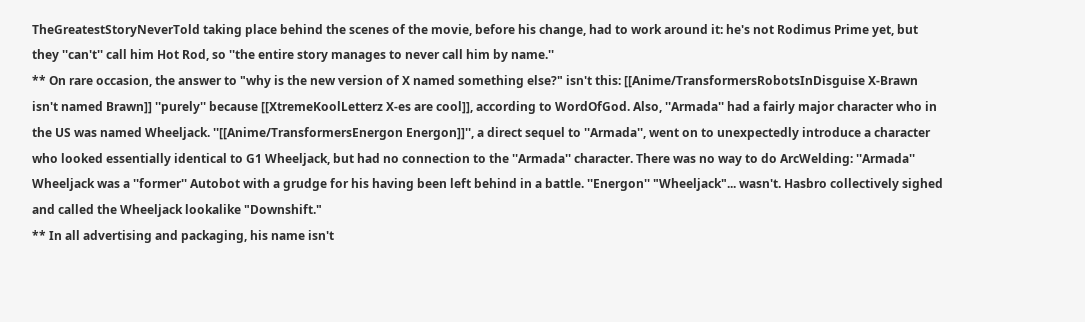TheGreatestStoryNeverTold taking place behind the scenes of the movie, before his change, had to work around it: he's not Rodimus Prime yet, but they ''can't'' call him Hot Rod, so ''the entire story manages to never call him by name.''
** On rare occasion, the answer to "why is the new version of X named something else?" isn't this: [[Anime/TransformersRobotsInDisguise X-Brawn isn't named Brawn]] ''purely'' because [[XtremeKoolLetterz X-es are cool]], according to WordOfGod. Also, ''Armada'' had a fairly major character who in the US was named Wheeljack. ''[[Anime/TransformersEnergon Energon]]'', a direct sequel to ''Armada'', went on to unexpectedly introduce a character who looked essentially identical to G1 Wheeljack, but had no connection to the ''Armada'' character. There was no way to do ArcWelding: ''Armada'' Wheeljack was a ''former'' Autobot with a grudge for his having been left behind in a battle. ''Energon'' "Wheeljack"... wasn't. Hasbro collectively sighed and called the Wheeljack lookalike "Downshift."
** In all advertising and packaging, his name isn't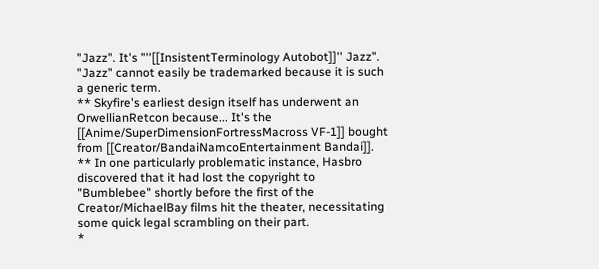"Jazz". It's "''[[InsistentTerminology Autobot]]'' Jazz". "Jazz" cannot easily be trademarked because it is such a generic term.
** Skyfire's earliest design itself has underwent an OrwellianRetcon because... It's the [[Anime/SuperDimensionFortressMacross VF-1]] bought from [[Creator/BandaiNamcoEntertainment Bandai]].
** In one particularly problematic instance, Hasbro discovered that it had lost the copyright to "Bumblebee" shortly before the first of the Creator/MichaelBay films hit the theater, necessitating some quick legal scrambling on their part.
*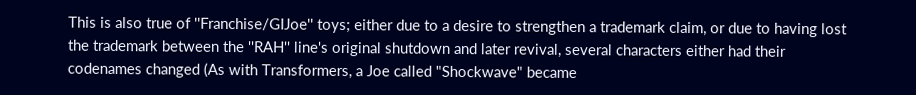This is also true of ''Franchise/GIJoe'' toys; either due to a desire to strengthen a trademark claim, or due to having lost the trademark between the ''RAH'' line's original shutdown and later revival, several characters either had their codenames changed (As with Transformers, a Joe called "Shockwave" became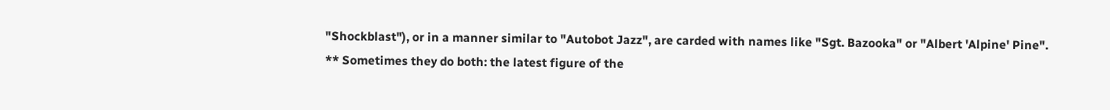"Shockblast"), or in a manner similar to "Autobot Jazz", are carded with names like "Sgt. Bazooka" or "Albert 'Alpine' Pine".
** Sometimes they do both: the latest figure of the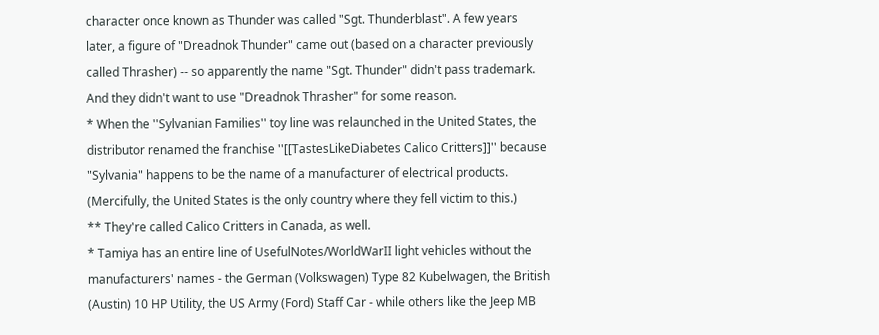character once known as Thunder was called "Sgt. Thunderblast". A few years later, a figure of "Dreadnok Thunder" came out (based on a character previously called Thrasher) -- so apparently the name "Sgt. Thunder" didn't pass trademark. And they didn't want to use "Dreadnok Thrasher" for some reason.
* When the ''Sylvanian Families'' toy line was relaunched in the United States, the distributor renamed the franchise ''[[TastesLikeDiabetes Calico Critters]]'' because "Sylvania" happens to be the name of a manufacturer of electrical products. (Mercifully, the United States is the only country where they fell victim to this.)
** They're called Calico Critters in Canada, as well.
* Tamiya has an entire line of UsefulNotes/WorldWarII light vehicles without the manufacturers' names - the German (Volkswagen) Type 82 Kubelwagen, the British (Austin) 10 HP Utility, the US Army (Ford) Staff Car - while others like the Jeep MB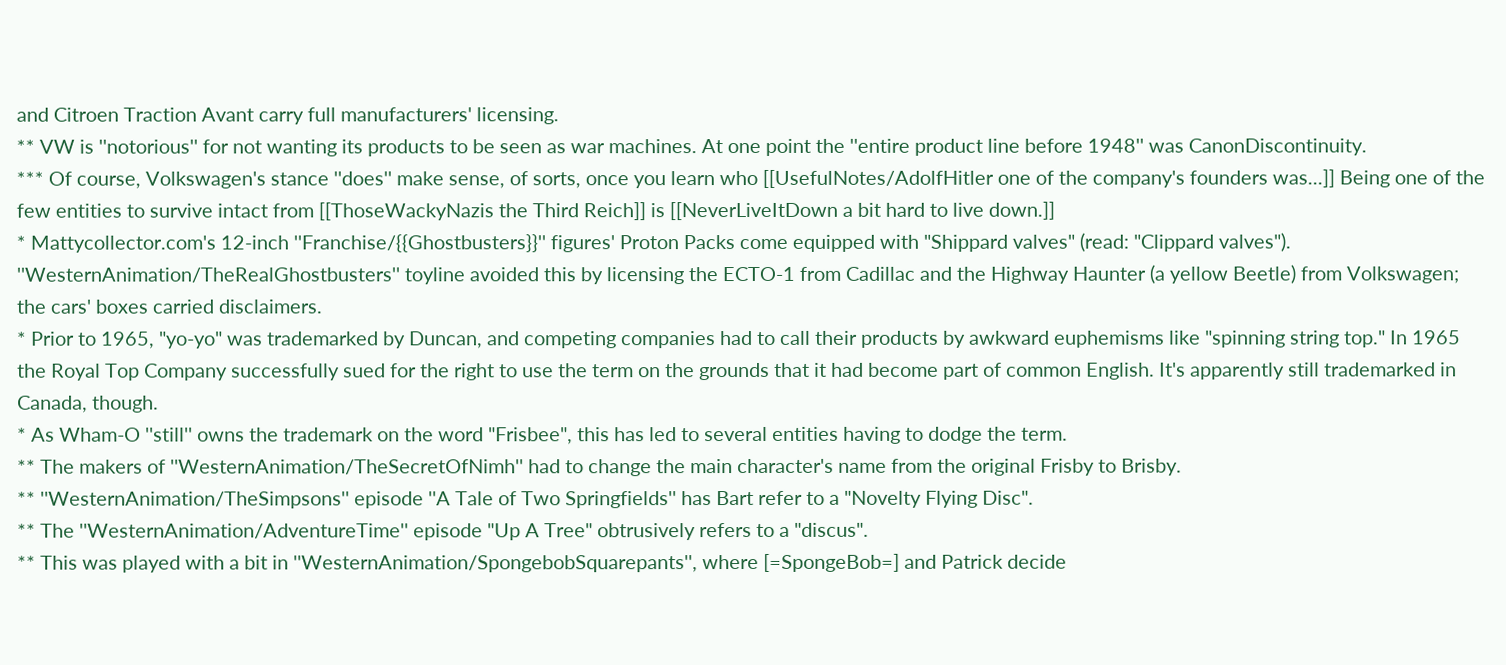and Citroen Traction Avant carry full manufacturers' licensing.
** VW is ''notorious'' for not wanting its products to be seen as war machines. At one point the ''entire product line before 1948'' was CanonDiscontinuity.
*** Of course, Volkswagen's stance ''does'' make sense, of sorts, once you learn who [[UsefulNotes/AdolfHitler one of the company's founders was...]] Being one of the few entities to survive intact from [[ThoseWackyNazis the Third Reich]] is [[NeverLiveItDown a bit hard to live down.]]
* Mattycollector.com's 12-inch ''Franchise/{{Ghostbusters}}'' figures' Proton Packs come equipped with "Shippard valves" (read: "Clippard valves"). ''WesternAnimation/TheRealGhostbusters'' toyline avoided this by licensing the ECTO-1 from Cadillac and the Highway Haunter (a yellow Beetle) from Volkswagen; the cars' boxes carried disclaimers.
* Prior to 1965, "yo-yo" was trademarked by Duncan, and competing companies had to call their products by awkward euphemisms like "spinning string top." In 1965 the Royal Top Company successfully sued for the right to use the term on the grounds that it had become part of common English. It's apparently still trademarked in Canada, though.
* As Wham-O ''still'' owns the trademark on the word "Frisbee", this has led to several entities having to dodge the term.
** The makers of ''WesternAnimation/TheSecretOfNimh'' had to change the main character's name from the original Frisby to Brisby.
** ''WesternAnimation/TheSimpsons'' episode ''A Tale of Two Springfields'' has Bart refer to a "Novelty Flying Disc".
** The ''WesternAnimation/AdventureTime'' episode "Up A Tree" obtrusively refers to a "discus".
** This was played with a bit in ''WesternAnimation/SpongebobSquarepants'', where [=SpongeBob=] and Patrick decide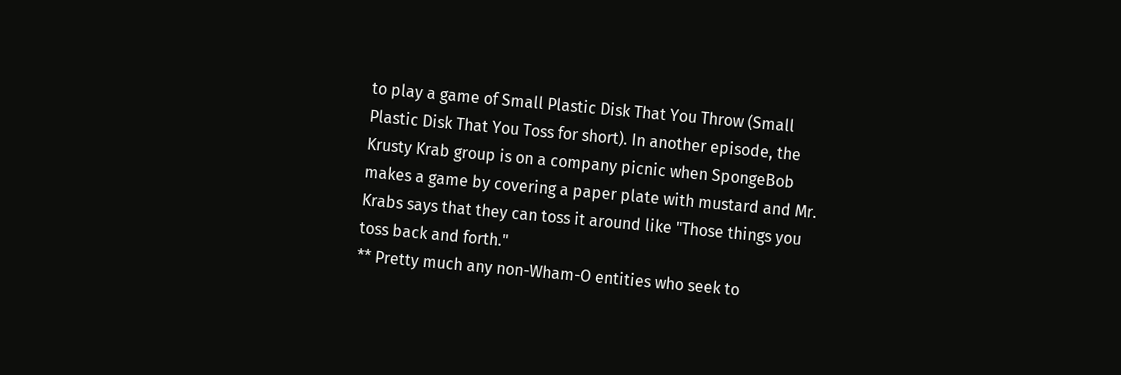to play a game of Small Plastic Disk That You Throw (Small Plastic Disk That You Toss for short). In another episode, the Krusty Krab group is on a company picnic when SpongeBob makes a game by covering a paper plate with mustard and Mr. Krabs says that they can toss it around like "Those things you toss back and forth."
** Pretty much any non-Wham-O entities who seek to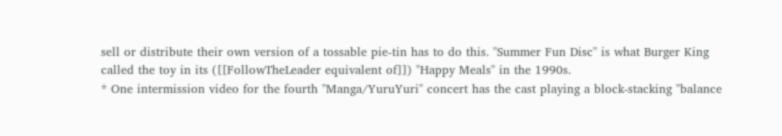sell or distribute their own version of a tossable pie-tin has to do this. ''Summer Fun Disc'' is what Burger King called the toy in its ([[FollowTheLeader equivalent of]]) "Happy Meals" in the 1990s.
* One intermission video for the fourth ''Manga/YuruYuri'' concert has the cast playing a block-stacking "balance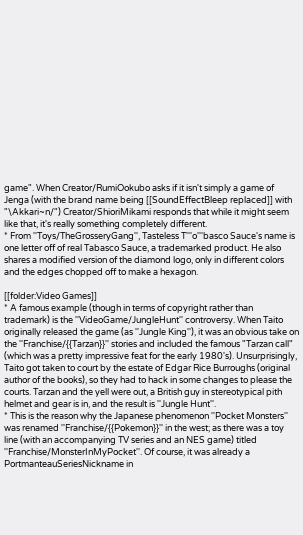game". When Creator/RumiOokubo asks if it isn't simply a game of Jenga (with the brand name being [[SoundEffectBleep replaced]] with "\Akkari~n/") Creator/ShioriMikami responds that while it might seem like that, it's really something completely different.
* From ''Toys/TheGrosseryGang'', Tasteless T'''o'''basco Sauce's name is one letter off of real Tabasco Sauce, a trademarked product. He also shares a modified version of the diamond logo, only in different colors and the edges chopped off to make a hexagon.

[[folder:Video Games]]
* A famous example (though in terms of copyright rather than trademark) is the ''VideoGame/JungleHunt'' controversy. When Taito originally released the game (as ''Jungle King''), it was an obvious take on the ''Franchise/{{Tarzan}}'' stories and included the famous "Tarzan call" (which was a pretty impressive feat for the early 1980's). Unsurprisingly, Taito got taken to court by the estate of Edgar Rice Burroughs (original author of the books), so they had to hack in some changes to please the courts. Tarzan and the yell were out, a British guy in stereotypical pith helmet and gear is in, and the result is ''Jungle Hunt''.
* This is the reason why the Japanese phenomenon ''Pocket Monsters'' was renamed ''Franchise/{{Pokemon}}'' in the west; as there was a toy line (with an accompanying TV series and an NES game) titled ''Franchise/MonsterInMyPocket''. Of course, it was already a PortmanteauSeriesNickname in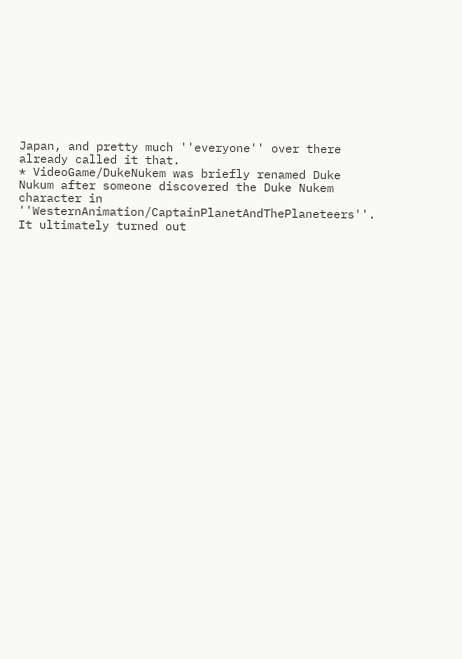Japan, and pretty much ''everyone'' over there already called it that.
* VideoGame/DukeNukem was briefly renamed Duke Nukum after someone discovered the Duke Nukem character in ''WesternAnimation/CaptainPlanetAndThePlaneteers''. It ultimately turned out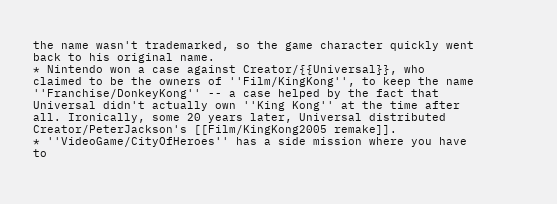the name wasn't trademarked, so the game character quickly went back to his original name.
* Nintendo won a case against Creator/{{Universal}}, who claimed to be the owners of ''Film/KingKong'', to keep the name ''Franchise/DonkeyKong'' -- a case helped by the fact that Universal didn't actually own ''King Kong'' at the time after all. Ironically, some 20 years later, Universal distributed Creator/PeterJackson's [[Film/KingKong2005 remake]].
* ''VideoGame/CityOfHeroes'' has a side mission where you have to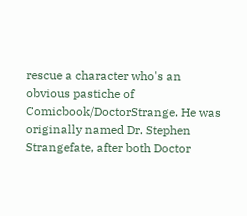rescue a character who's an obvious pastiche of Comicbook/DoctorStrange. He was originally named Dr. Stephen Strangefate, after both Doctor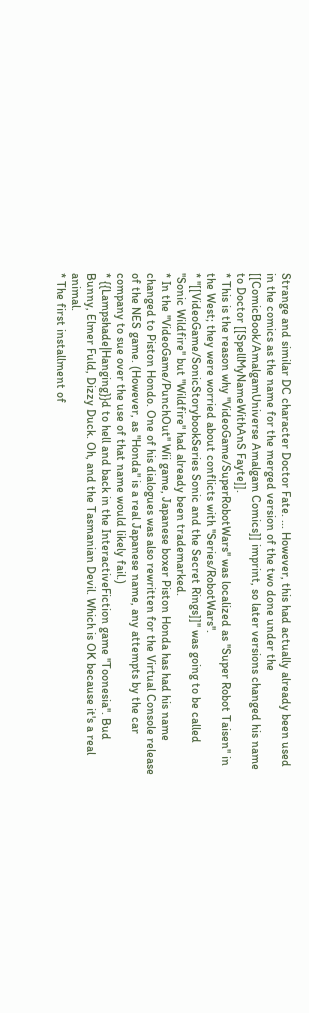Strange and similar DC character Doctor Fate. ... However, this had actually already been used in the comics as the name for the merged version of the two done under the [[ComicBook/AmalgamUniverse Amalgam Comics]] imprint, so later versions changed his name to Doctor [[SpellMyNameWithAnS Fayte]].
* This is the reason why ''VideoGame/SuperRobotWars'' was localized as ''Super Robot Taisen'' in the West; they were worried about conflicts with ''Series/RobotWars''.
* ''[[VideoGame/SonicStorybookSeries Sonic and the Secret Rings]]'' was going to be called ''Sonic Wildfire'' but "Wildfire" had already been trademarked.
* In the ''VideoGame/PunchOut'' Wii game, Japanese boxer Piston Honda has had his name changed to Piston Hondo. One of his dialogues was also rewritten for the Virtual Console release of the NES game. (However, as "Honda" is a real Japanese name, any attempts by the car company to sue over the use of that name would likely fail.)
* {{Lampshade|Hanging}}d to hell and back in the InteractiveFiction game ''Toonesia''. Bud Bunny, Elmer Fuld, Dizzy Duck. Oh, and the Tasmanian Devil. Which is OK because it's a real animal.
* The first installment of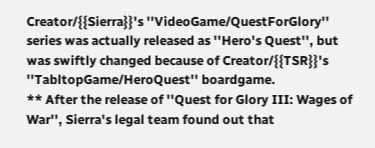Creator/{{Sierra}}'s ''VideoGame/QuestForGlory'' series was actually released as ''Hero's Quest'', but was swiftly changed because of Creator/{{TSR}}'s ''TabltopGame/HeroQuest'' boardgame.
** After the release of ''Quest for Glory III: Wages of War'', Sierra's legal team found out that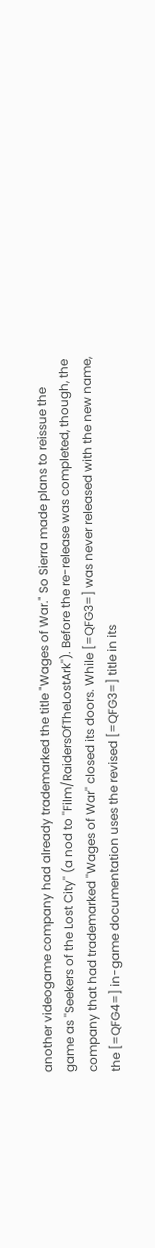another videogame company had already trademarked the title "Wages of War." So Sierra made plans to reissue the game as ''Seekers of the Lost City'' (a nod to ''Film/RaidersOfTheLostArk''). Before the re-release was completed, though, the company that had trademarked ''Wages of War'' closed its doors. While [=QFG3=] was never released with the new name, the [=QFG4=] in-game documentation uses the revised [=QFG3=] title in its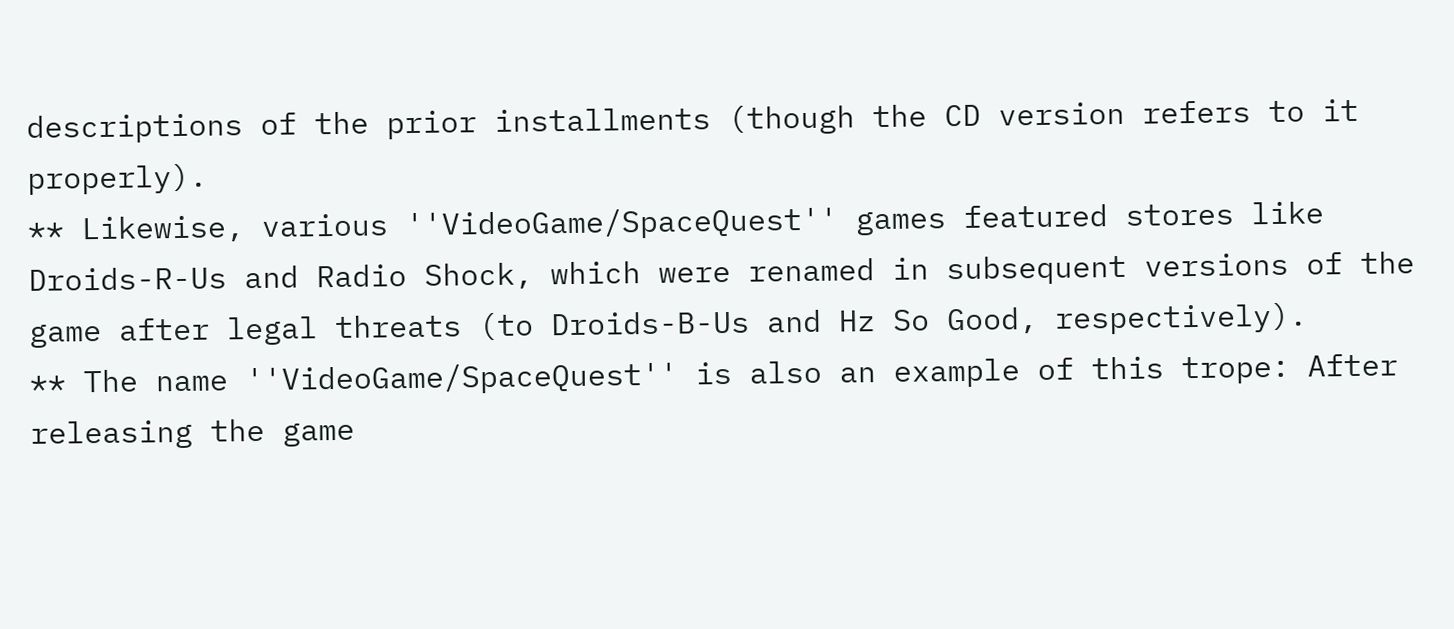descriptions of the prior installments (though the CD version refers to it properly).
** Likewise, various ''VideoGame/SpaceQuest'' games featured stores like Droids-R-Us and Radio Shock, which were renamed in subsequent versions of the game after legal threats (to Droids-B-Us and Hz So Good, respectively).
** The name ''VideoGame/SpaceQuest'' is also an example of this trope: After releasing the game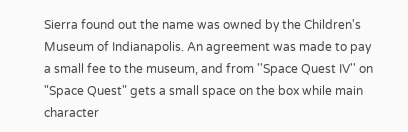Sierra found out the name was owned by the Children's Museum of Indianapolis. An agreement was made to pay a small fee to the museum, and from ''Space Quest IV'' on "Space Quest" gets a small space on the box while main character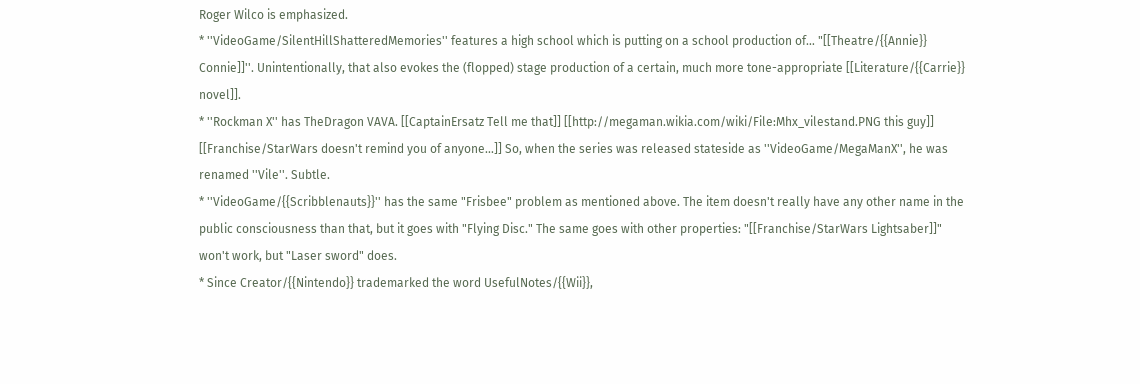Roger Wilco is emphasized.
* ''VideoGame/SilentHillShatteredMemories'' features a high school which is putting on a school production of… "[[Theatre/{{Annie}} Connie]]''. Unintentionally, that also evokes the (flopped) stage production of a certain, much more tone-appropriate [[Literature/{{Carrie}} novel]].
* ''Rockman X'' has TheDragon VAVA. [[CaptainErsatz Tell me that]] [[http://megaman.wikia.com/wiki/File:Mhx_vilestand.PNG this guy]] [[Franchise/StarWars doesn't remind you of anyone...]] So, when the series was released stateside as ''VideoGame/MegaManX'', he was renamed ''Vile''. Subtle.
* ''VideoGame/{{Scribblenauts}}'' has the same "Frisbee" problem as mentioned above. The item doesn't really have any other name in the public consciousness than that, but it goes with "Flying Disc." The same goes with other properties: "[[Franchise/StarWars Lightsaber]]" won't work, but "Laser sword" does.
* Since Creator/{{Nintendo}} trademarked the word UsefulNotes/{{Wii}},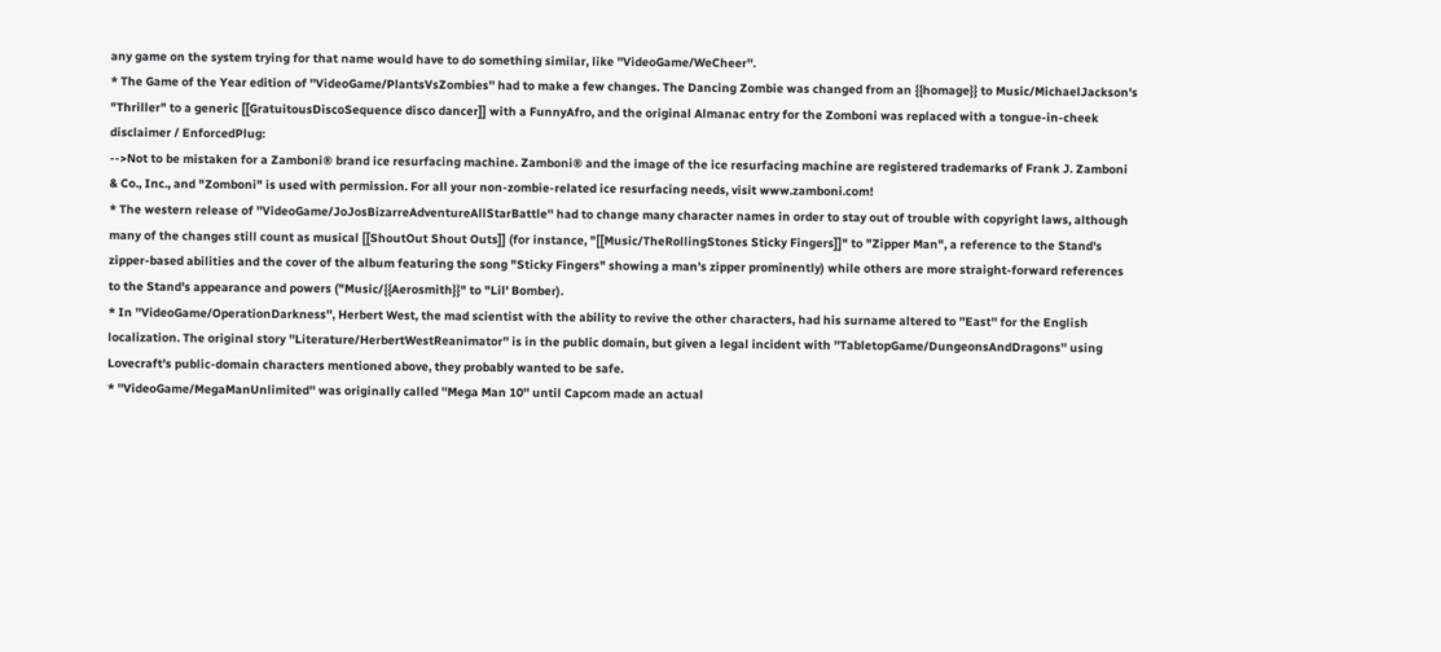any game on the system trying for that name would have to do something similar, like ''VideoGame/WeCheer''.
* The Game of the Year edition of ''VideoGame/PlantsVsZombies'' had to make a few changes. The Dancing Zombie was changed from an {{homage}} to Music/MichaelJackson's "Thriller" to a generic [[GratuitousDiscoSequence disco dancer]] with a FunnyAfro, and the original Almanac entry for the Zomboni was replaced with a tongue-in-cheek disclaimer / EnforcedPlug:
-->Not to be mistaken for a Zamboni® brand ice resurfacing machine. Zamboni® and the image of the ice resurfacing machine are registered trademarks of Frank J. Zamboni & Co., Inc., and "Zomboni" is used with permission. For all your non-zombie-related ice resurfacing needs, visit www.zamboni.com!
* The western release of ''VideoGame/JoJosBizarreAdventureAllStarBattle'' had to change many character names in order to stay out of trouble with copyright laws, although many of the changes still count as musical [[ShoutOut Shout Outs]] (for instance, "[[Music/TheRollingStones Sticky Fingers]]" to "Zipper Man", a reference to the Stand's zipper-based abilities and the cover of the album featuring the song "Sticky Fingers" showing a man's zipper prominently) while others are more straight-forward references to the Stand's appearance and powers ("Music/{{Aerosmith}}" to "Lil' Bomber).
* In ''VideoGame/OperationDarkness'', Herbert West, the mad scientist with the ability to revive the other characters, had his surname altered to ''East'' for the English localization. The original story ''Literature/HerbertWestReanimator'' is in the public domain, but given a legal incident with ''TabletopGame/DungeonsAndDragons'' using Lovecraft's public-domain characters mentioned above, they probably wanted to be safe.
* ''VideoGame/MegaManUnlimited'' was originally called ''Mega Man 10'' until Capcom made an actual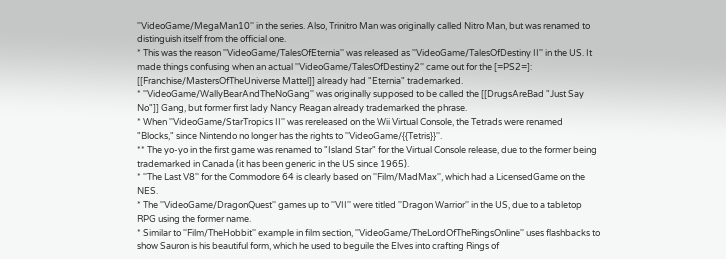''VideoGame/MegaMan10'' in the series. Also, Trinitro Man was originally called Nitro Man, but was renamed to distinguish itself from the official one.
* This was the reason ''VideoGame/TalesOfEternia'' was released as ''VideoGame/TalesOfDestiny II'' in the US. It made things confusing when an actual ''VideoGame/TalesOfDestiny2'' came out for the [=PS2=]: [[Franchise/MastersOfTheUniverse Mattel]] already had "Eternia" trademarked.
* ''VideoGame/WallyBearAndTheNoGang'' was originally supposed to be called the [[DrugsAreBad "Just Say No"]] Gang, but former first lady Nancy Reagan already trademarked the phrase.
* When ''VideoGame/StarTropics II'' was rereleased on the Wii Virtual Console, the Tetrads were renamed "Blocks," since Nintendo no longer has the rights to ''VideoGame/{{Tetris}}''.
** The yo-yo in the first game was renamed to "Island Star" for the Virtual Console release, due to the former being trademarked in Canada (it has been generic in the US since 1965).
* ''The Last V8'' for the Commodore 64 is clearly based on ''Film/MadMax'', which had a LicensedGame on the NES.
* The ''VideoGame/DragonQuest'' games up to ''VII'' were titled ''Dragon Warrior'' in the US, due to a tabletop RPG using the former name.
* Similar to ''Film/TheHobbit'' example in film section, ''VideoGame/TheLordOfTheRingsOnline'' uses flashbacks to show Sauron is his beautiful form, which he used to beguile the Elves into crafting Rings of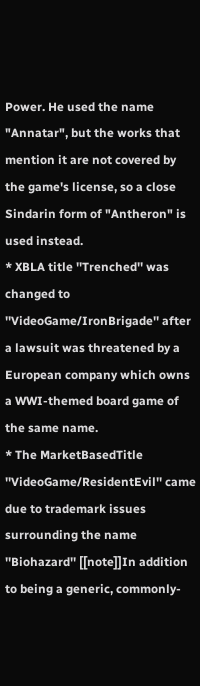Power. He used the name "Annatar", but the works that mention it are not covered by the game's license, so a close Sindarin form of "Antheron" is used instead.
* XBLA title ''Trenched'' was changed to ''VideoGame/IronBrigade'' after a lawsuit was threatened by a European company which owns a WWI-themed board game of the same name.
* The MarketBasedTitle ''VideoGame/ResidentEvil'' came due to trademark issues surrounding the name ''Biohazard'' [[note]]In addition to being a generic, commonly-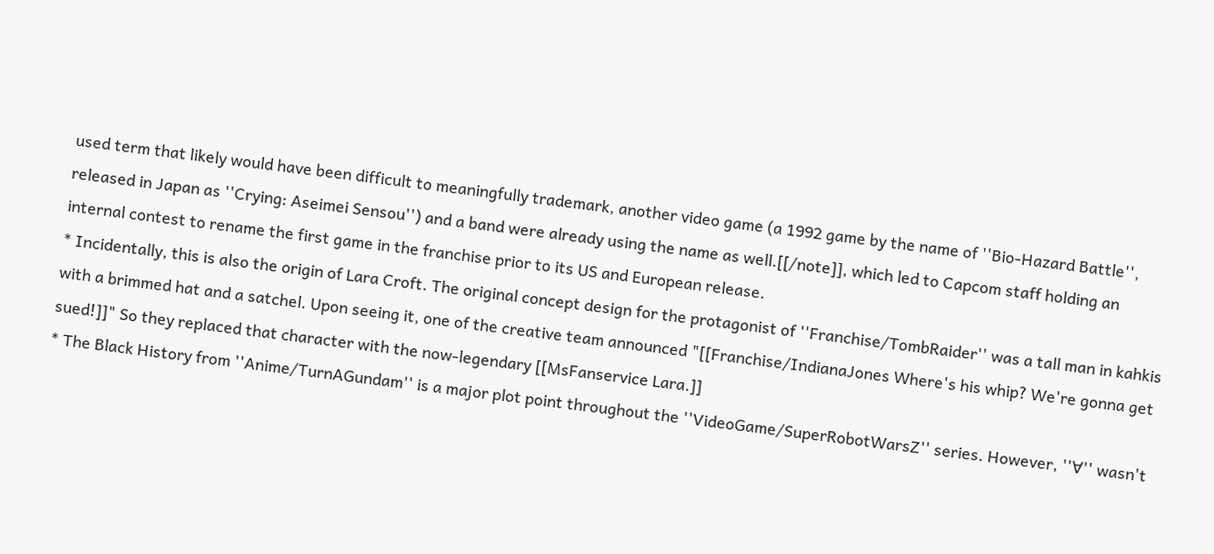used term that likely would have been difficult to meaningfully trademark, another video game (a 1992 game by the name of ''Bio-Hazard Battle'', released in Japan as ''Crying: Aseimei Sensou'') and a band were already using the name as well.[[/note]], which led to Capcom staff holding an internal contest to rename the first game in the franchise prior to its US and European release.
* Incidentally, this is also the origin of Lara Croft. The original concept design for the protagonist of ''Franchise/TombRaider'' was a tall man in kahkis with a brimmed hat and a satchel. Upon seeing it, one of the creative team announced "[[Franchise/IndianaJones Where's his whip? We're gonna get sued!]]" So they replaced that character with the now-legendary [[MsFanservice Lara.]]
* The Black History from ''Anime/TurnAGundam'' is a major plot point throughout the ''VideoGame/SuperRobotWarsZ'' series. However, ''∀'' wasn't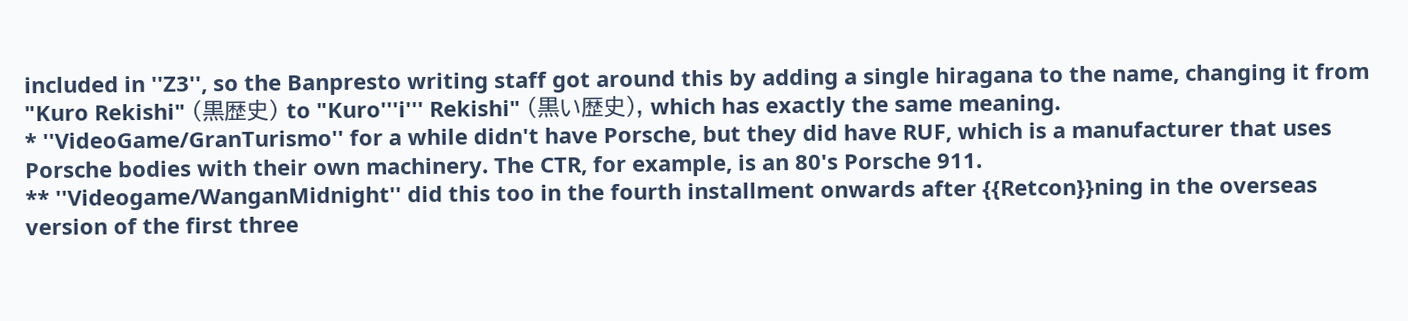included in ''Z3'', so the Banpresto writing staff got around this by adding a single hiragana to the name, changing it from "Kuro Rekishi" (黒歴史) to "Kuro'''i''' Rekishi" (黒い歴史), which has exactly the same meaning.
* ''VideoGame/GranTurismo'' for a while didn't have Porsche, but they did have RUF, which is a manufacturer that uses Porsche bodies with their own machinery. The CTR, for example, is an 80's Porsche 911.
** ''Videogame/WanganMidnight'' did this too in the fourth installment onwards after {{Retcon}}ning in the overseas version of the first three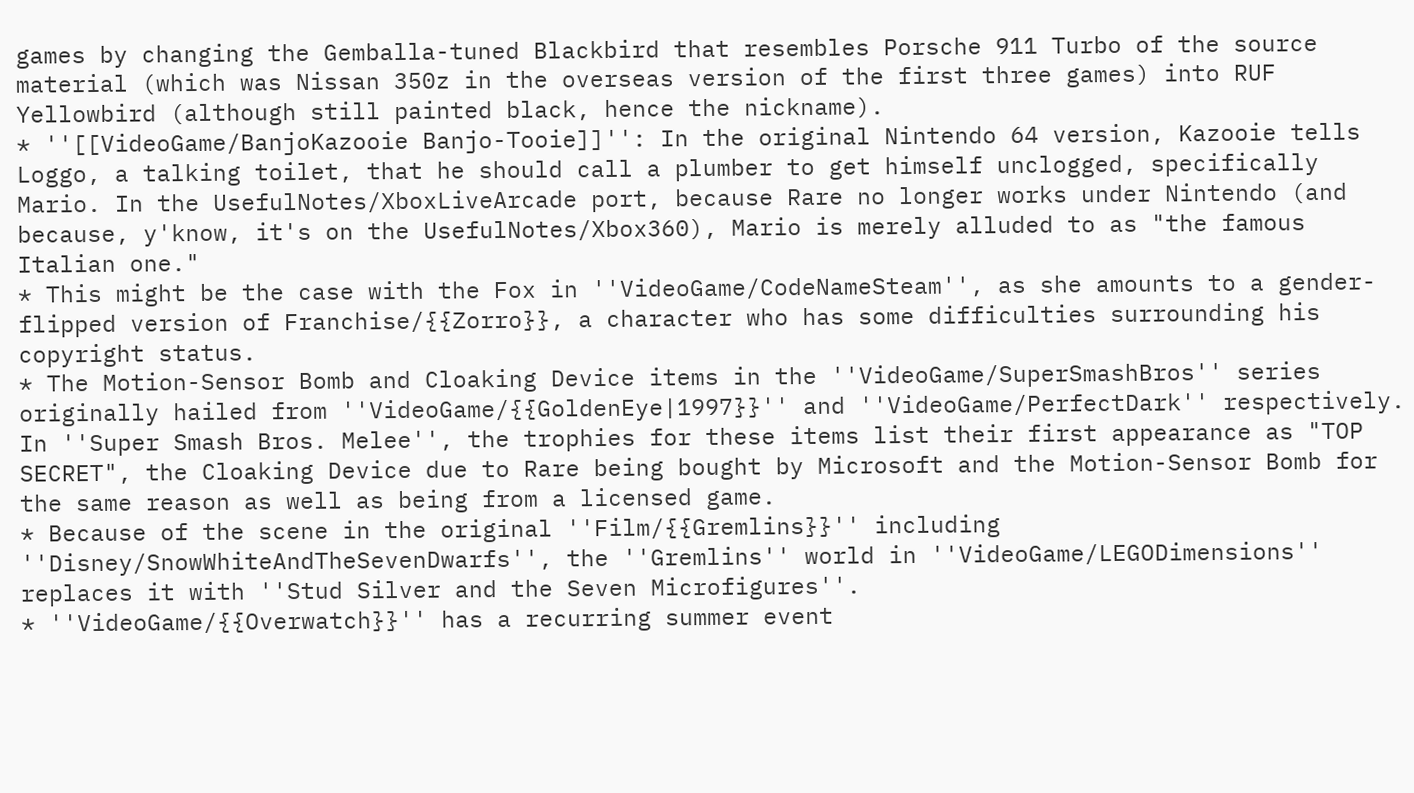games by changing the Gemballa-tuned Blackbird that resembles Porsche 911 Turbo of the source material (which was Nissan 350z in the overseas version of the first three games) into RUF Yellowbird (although still painted black, hence the nickname).
* ''[[VideoGame/BanjoKazooie Banjo-Tooie]]'': In the original Nintendo 64 version, Kazooie tells Loggo, a talking toilet, that he should call a plumber to get himself unclogged, specifically Mario. In the UsefulNotes/XboxLiveArcade port, because Rare no longer works under Nintendo (and because, y'know, it's on the UsefulNotes/Xbox360), Mario is merely alluded to as "the famous Italian one."
* This might be the case with the Fox in ''VideoGame/CodeNameSteam'', as she amounts to a gender-flipped version of Franchise/{{Zorro}}, a character who has some difficulties surrounding his copyright status.
* The Motion-Sensor Bomb and Cloaking Device items in the ''VideoGame/SuperSmashBros'' series originally hailed from ''VideoGame/{{GoldenEye|1997}}'' and ''VideoGame/PerfectDark'' respectively. In ''Super Smash Bros. Melee'', the trophies for these items list their first appearance as "TOP SECRET", the Cloaking Device due to Rare being bought by Microsoft and the Motion-Sensor Bomb for the same reason as well as being from a licensed game.
* Because of the scene in the original ''Film/{{Gremlins}}'' including ''Disney/SnowWhiteAndTheSevenDwarfs'', the ''Gremlins'' world in ''VideoGame/LEGODimensions'' replaces it with ''Stud Silver and the Seven Microfigures''.
* ''VideoGame/{{Overwatch}}'' has a recurring summer event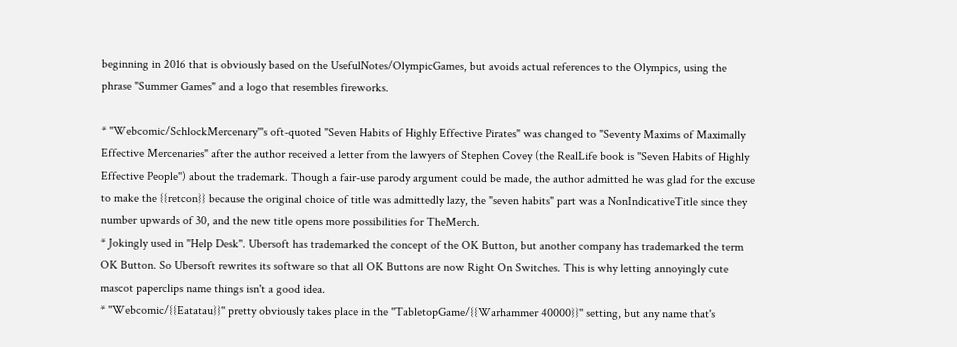beginning in 2016 that is obviously based on the UsefulNotes/OlympicGames, but avoids actual references to the Olympics, using the phrase "Summer Games" and a logo that resembles fireworks.

* ''Webcomic/SchlockMercenary'''s oft-quoted "Seven Habits of Highly Effective Pirates" was changed to "Seventy Maxims of Maximally Effective Mercenaries" after the author received a letter from the lawyers of Stephen Covey (the RealLife book is ''Seven Habits of Highly Effective People'') about the trademark. Though a fair-use parody argument could be made, the author admitted he was glad for the excuse to make the {{retcon}} because the original choice of title was admittedly lazy, the "seven habits" part was a NonIndicativeTitle since they number upwards of 30, and the new title opens more possibilities for TheMerch.
* Jokingly used in ''Help Desk''. Ubersoft has trademarked the concept of the OK Button, but another company has trademarked the term OK Button. So Ubersoft rewrites its software so that all OK Buttons are now Right On Switches. This is why letting annoyingly cute mascot paperclips name things isn't a good idea.
* ''Webcomic/{{Eatatau}}'' pretty obviously takes place in the ''TabletopGame/{{Warhammer 40000}}'' setting, but any name that's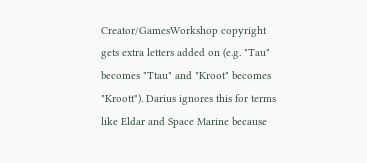Creator/GamesWorkshop copyright gets extra letters added on (e.g. "Tau" becomes "Ttau" and "Kroot" becomes "Kroott"). Darius ignores this for terms like Eldar and Space Marine because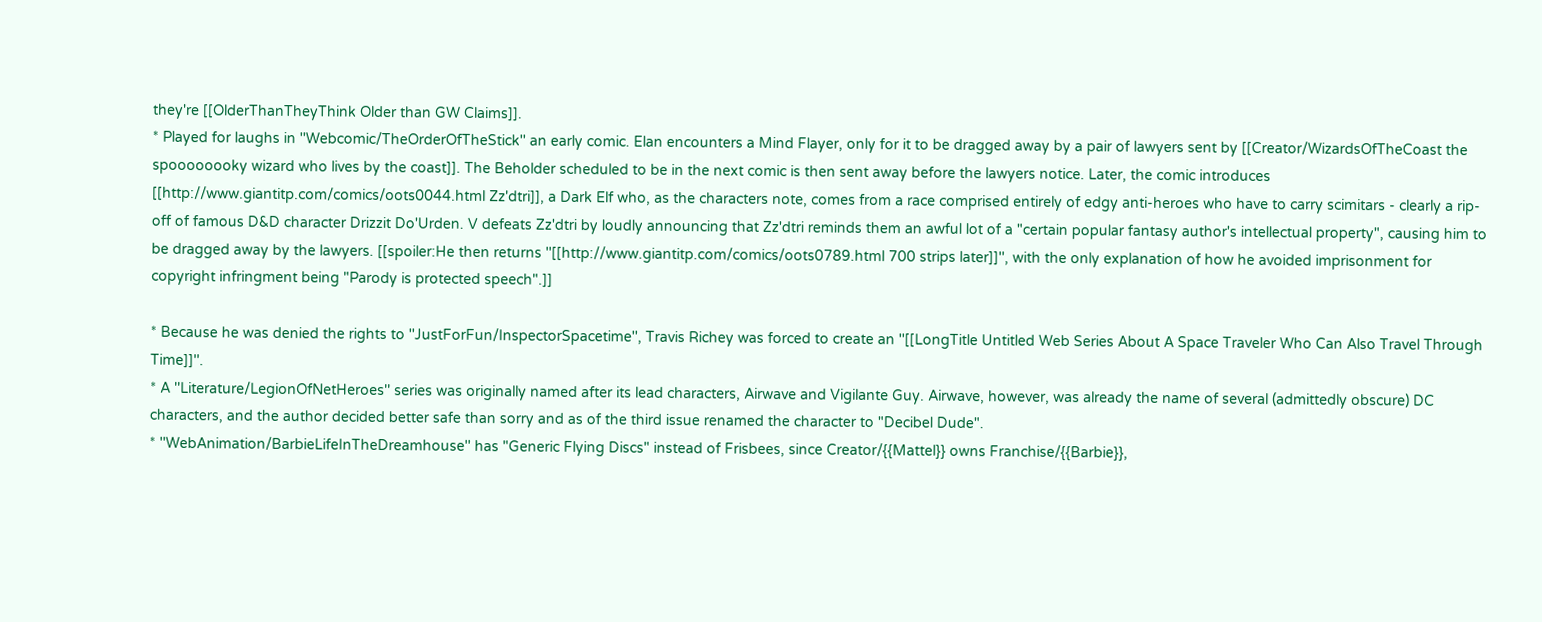they're [[OlderThanTheyThink Older than GW Claims]].
* Played for laughs in ''Webcomic/TheOrderOfTheStick'' an early comic. Elan encounters a Mind Flayer, only for it to be dragged away by a pair of lawyers sent by [[Creator/WizardsOfTheCoast the spoooooooky wizard who lives by the coast]]. The Beholder scheduled to be in the next comic is then sent away before the lawyers notice. Later, the comic introduces [[http://www.giantitp.com/comics/oots0044.html Zz'dtri]], a Dark Elf who, as the characters note, comes from a race comprised entirely of edgy anti-heroes who have to carry scimitars - clearly a rip-off of famous D&D character Drizzit Do'Urden. V defeats Zz'dtri by loudly announcing that Zz'dtri reminds them an awful lot of a "certain popular fantasy author's intellectual property", causing him to be dragged away by the lawyers. [[spoiler:He then returns ''[[http://www.giantitp.com/comics/oots0789.html 700 strips later]]'', with the only explanation of how he avoided imprisonment for copyright infringment being "Parody is protected speech".]]

* Because he was denied the rights to ''JustForFun/InspectorSpacetime'', Travis Richey was forced to create an ''[[LongTitle Untitled Web Series About A Space Traveler Who Can Also Travel Through Time]]''.
* A ''Literature/LegionOfNetHeroes'' series was originally named after its lead characters, Airwave and Vigilante Guy. Airwave, however, was already the name of several (admittedly obscure) DC characters, and the author decided better safe than sorry and as of the third issue renamed the character to "Decibel Dude".
* ''WebAnimation/BarbieLifeInTheDreamhouse'' has "Generic Flying Discs" instead of Frisbees, since Creator/{{Mattel}} owns Franchise/{{Barbie}},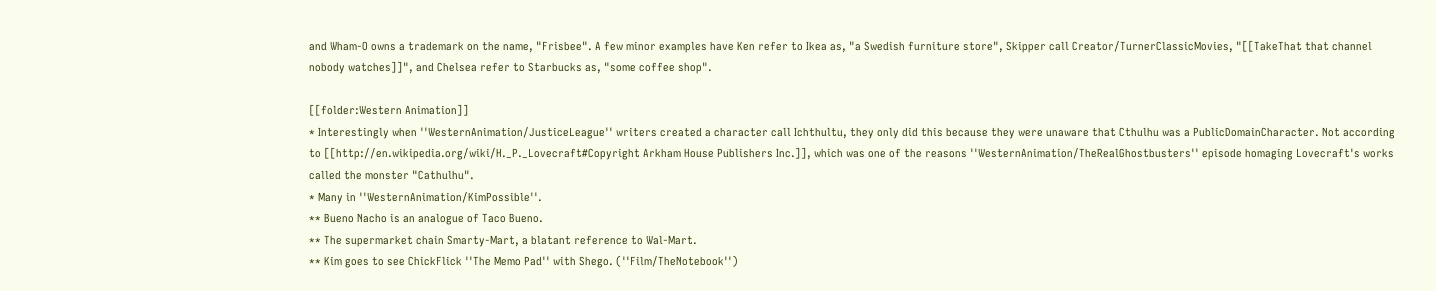and Wham-O owns a trademark on the name, "Frisbee". A few minor examples have Ken refer to Ikea as, "a Swedish furniture store", Skipper call Creator/TurnerClassicMovies, "[[TakeThat that channel nobody watches]]", and Chelsea refer to Starbucks as, "some coffee shop".

[[folder:Western Animation]]
* Interestingly when ''WesternAnimation/JusticeLeague'' writers created a character call Ichthultu, they only did this because they were unaware that Cthulhu was a PublicDomainCharacter. Not according to [[http://en.wikipedia.org/wiki/H._P._Lovecraft#Copyright Arkham House Publishers Inc.]], which was one of the reasons ''WesternAnimation/TheRealGhostbusters'' episode homaging Lovecraft's works called the monster "Cathulhu".
* Many in ''WesternAnimation/KimPossible''.
** Bueno Nacho is an analogue of Taco Bueno.
** The supermarket chain Smarty-Mart, a blatant reference to Wal-Mart.
** Kim goes to see ChickFlick ''The Memo Pad'' with Shego. (''Film/TheNotebook'')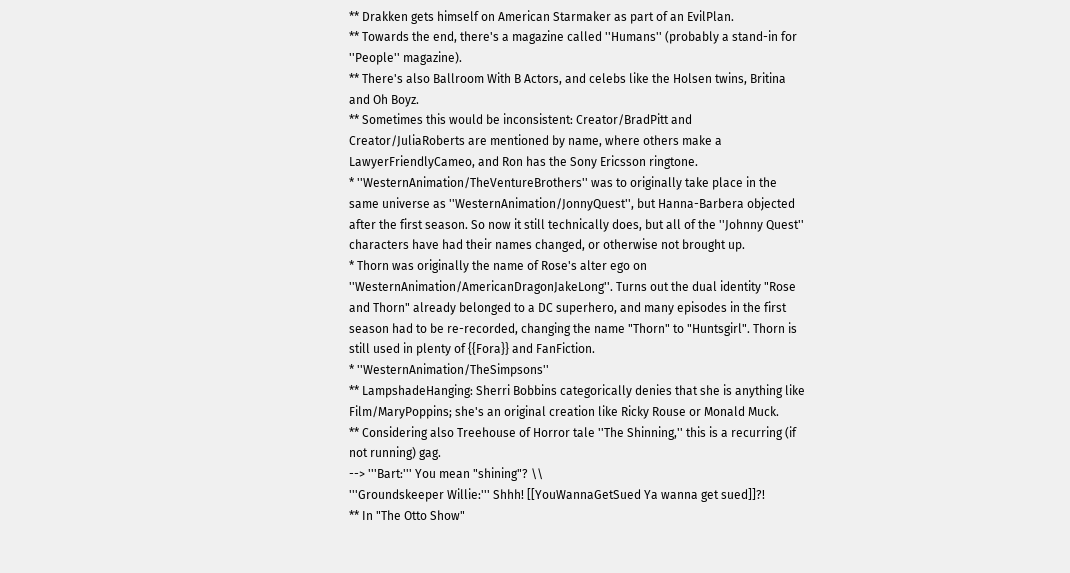** Drakken gets himself on American Starmaker as part of an EvilPlan.
** Towards the end, there's a magazine called ''Humans'' (probably a stand-in for ''People'' magazine).
** There's also Ballroom With B Actors, and celebs like the Holsen twins, Britina and Oh Boyz.
** Sometimes this would be inconsistent: Creator/BradPitt and Creator/JuliaRoberts are mentioned by name, where others make a LawyerFriendlyCameo, and Ron has the Sony Ericsson ringtone.
* ''WesternAnimation/TheVentureBrothers'' was to originally take place in the same universe as ''WesternAnimation/JonnyQuest'', but Hanna-Barbera objected after the first season. So now it still technically does, but all of the ''Johnny Quest'' characters have had their names changed, or otherwise not brought up.
* Thorn was originally the name of Rose's alter ego on ''WesternAnimation/AmericanDragonJakeLong''. Turns out the dual identity "Rose and Thorn" already belonged to a DC superhero, and many episodes in the first season had to be re-recorded, changing the name "Thorn" to "Huntsgirl". Thorn is still used in plenty of {{Fora}} and FanFiction.
* ''WesternAnimation/TheSimpsons''
** LampshadeHanging: Sherri Bobbins categorically denies that she is anything like Film/MaryPoppins; she's an original creation like Ricky Rouse or Monald Muck.
** Considering also Treehouse of Horror tale ''The Shinning,'' this is a recurring (if not running) gag.
--> '''Bart:''' You mean "shining"? \\
'''Groundskeeper Willie:''' Shhh! [[YouWannaGetSued Ya wanna get sued]]?!
** In "The Otto Show"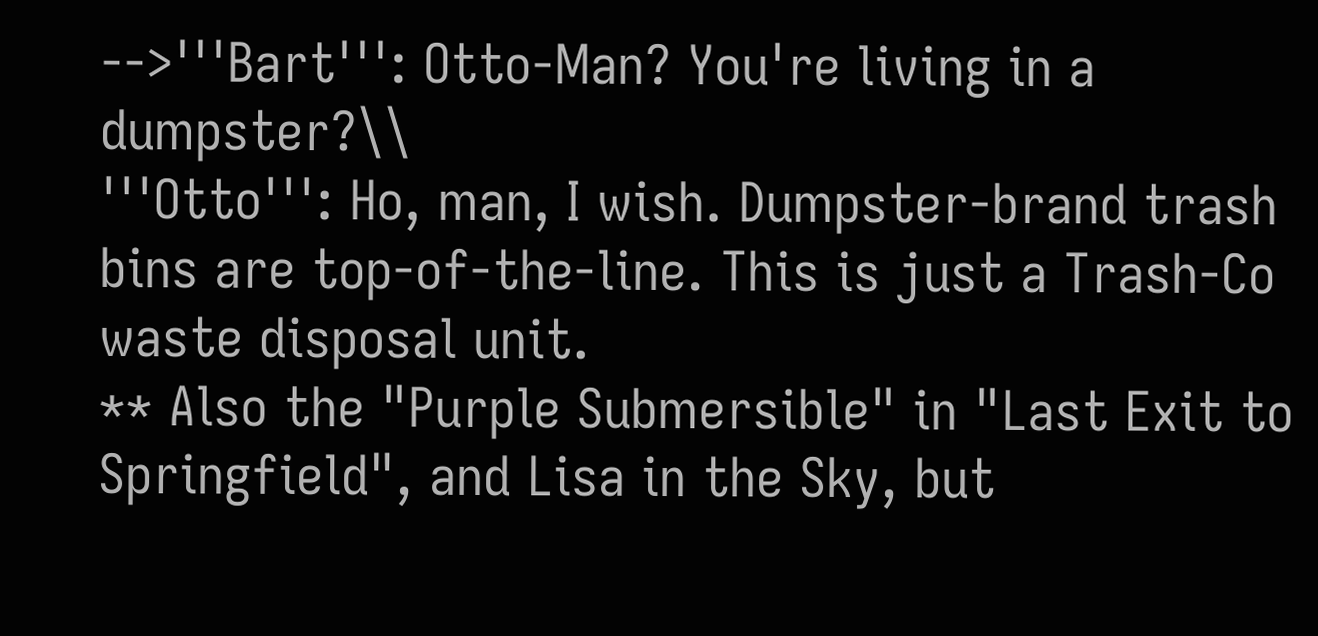-->'''Bart''': Otto-Man? You're living in a dumpster?\\
'''Otto''': Ho, man, I wish. Dumpster-brand trash bins are top-of-the-line. This is just a Trash-Co waste disposal unit.
** Also the "Purple Submersible" in "Last Exit to Springfield", and Lisa in the Sky, but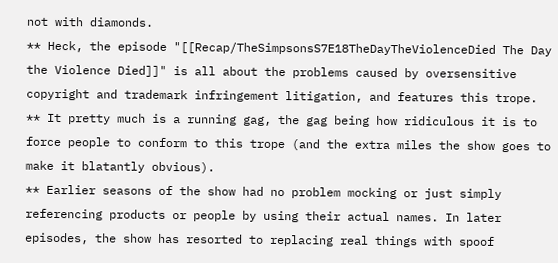not with diamonds.
** Heck, the episode "[[Recap/TheSimpsonsS7E18TheDayTheViolenceDied The Day the Violence Died]]" is all about the problems caused by oversensitive copyright and trademark infringement litigation, and features this trope.
** It pretty much is a running gag, the gag being how ridiculous it is to force people to conform to this trope (and the extra miles the show goes to make it blatantly obvious).
** Earlier seasons of the show had no problem mocking or just simply referencing products or people by using their actual names. In later episodes, the show has resorted to replacing real things with spoof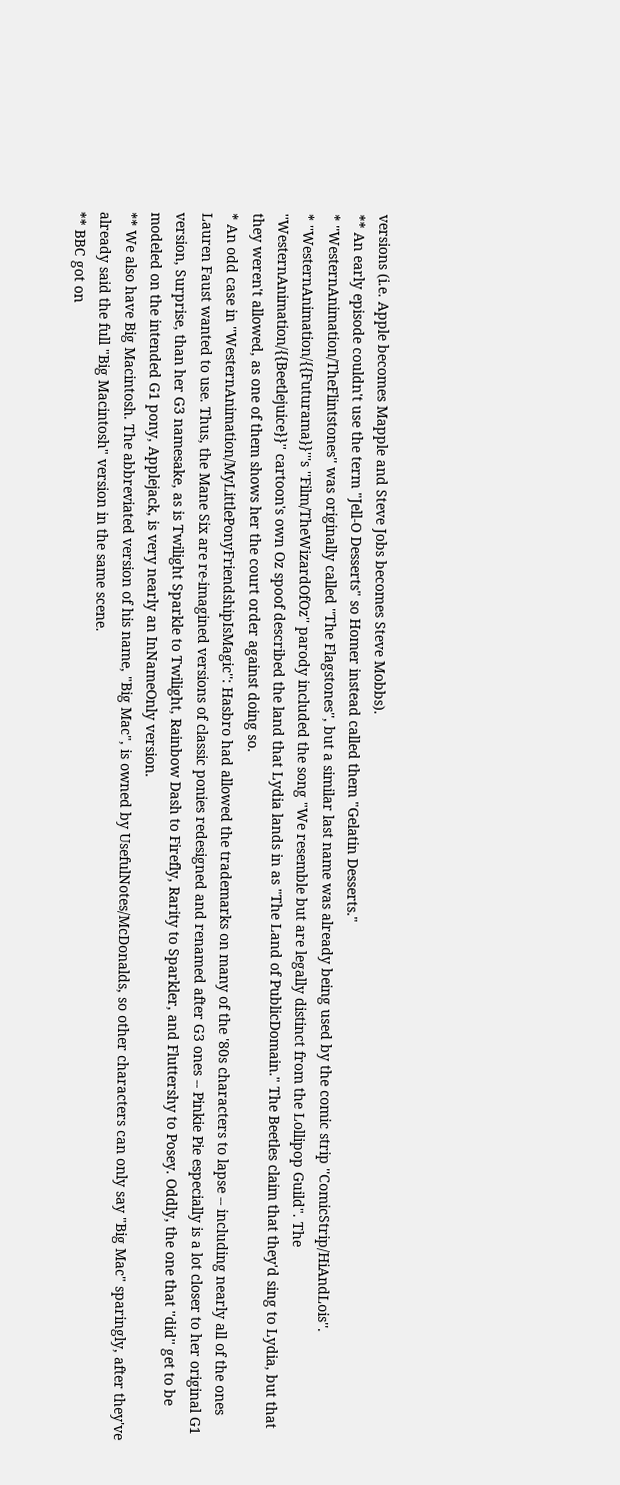versions (i.e. Apple becomes Mapple and Steve Jobs becomes Steve Mobbs).
** An early episode couldn't use the term "Jell-O Desserts" so Homer instead called them "Gelatin Desserts."
* ''WesternAnimation/TheFlintstones'' was originally called ''The Flagstones'', but a similar last name was already being used by the comic strip ''ComicStrip/HiAndLois''.
* ''WesternAnimation/{{Futurama}}'''s ''Film/TheWizardOfOz'' parody included the song "We resemble but are legally distinct from the Lollipop Guild". The ''WesternAnimation/{{Beetlejuice}}'' cartoon's own Oz spoof described the land that Lydia lands in as "The Land of PublicDomain." The Beetles claim that they'd sing to Lydia, but that they weren't allowed, as one of them shows her the court order against doing so.
* An odd case in ''WesternAnimation/MyLittlePonyFriendshipIsMagic'': Hasbro had allowed the trademarks on many of the '80s characters to lapse -- including nearly all of the ones Lauren Faust wanted to use. Thus, the Mane Six are re-imagined versions of classic ponies redesigned and renamed after G3 ones -- Pinkie Pie especially is a lot closer to her original G1 version, Surprise, than her G3 namesake, as is Twilight Sparkle to Twilight, Rainbow Dash to Firefly, Rarity to Sparkler, and Fluttershy to Posey. Oddly, the one that ''did'' get to be modeled on the intended G1 pony, Applejack, is very nearly an InNameOnly version.
** We also have Big Macintosh. The abbreviated version of his name, "Big Mac", is owned by UsefulNotes/McDonalds, so other characters can only say "Big Mac" sparingly, after they've already said the full "Big Macintosh" version in the same scene.
** BBC got on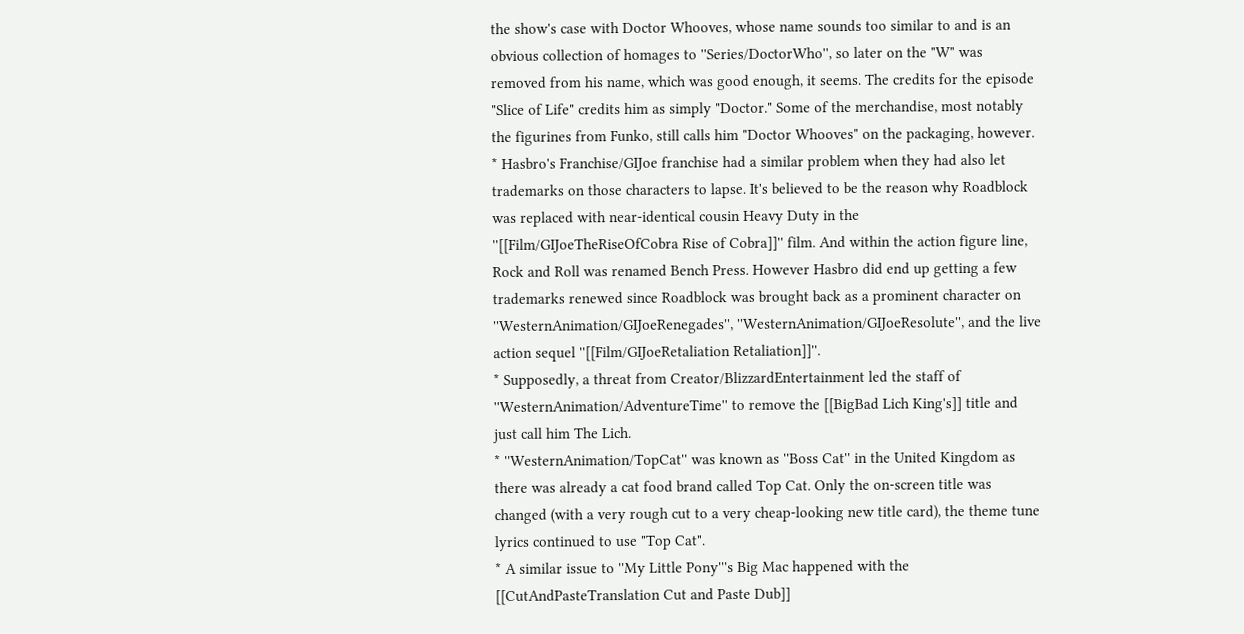the show's case with Doctor Whooves, whose name sounds too similar to and is an obvious collection of homages to ''Series/DoctorWho'', so later on the "W" was removed from his name, which was good enough, it seems. The credits for the episode "Slice of Life" credits him as simply "Doctor." Some of the merchandise, most notably the figurines from Funko, still calls him "Doctor Whooves" on the packaging, however.
* Hasbro's Franchise/GIJoe franchise had a similar problem when they had also let trademarks on those characters to lapse. It's believed to be the reason why Roadblock was replaced with near-identical cousin Heavy Duty in the ''[[Film/GIJoeTheRiseOfCobra Rise of Cobra]]'' film. And within the action figure line, Rock and Roll was renamed Bench Press. However Hasbro did end up getting a few trademarks renewed since Roadblock was brought back as a prominent character on ''WesternAnimation/GIJoeRenegades'', ''WesternAnimation/GIJoeResolute'', and the live action sequel ''[[Film/GIJoeRetaliation Retaliation]]''.
* Supposedly, a threat from Creator/BlizzardEntertainment led the staff of ''WesternAnimation/AdventureTime'' to remove the [[BigBad Lich King's]] title and just call him The Lich.
* ''WesternAnimation/TopCat'' was known as ''Boss Cat'' in the United Kingdom as there was already a cat food brand called Top Cat. Only the on-screen title was changed (with a very rough cut to a very cheap-looking new title card), the theme tune lyrics continued to use "Top Cat".
* A similar issue to ''My Little Pony'''s Big Mac happened with the [[CutAndPasteTranslation Cut and Paste Dub]]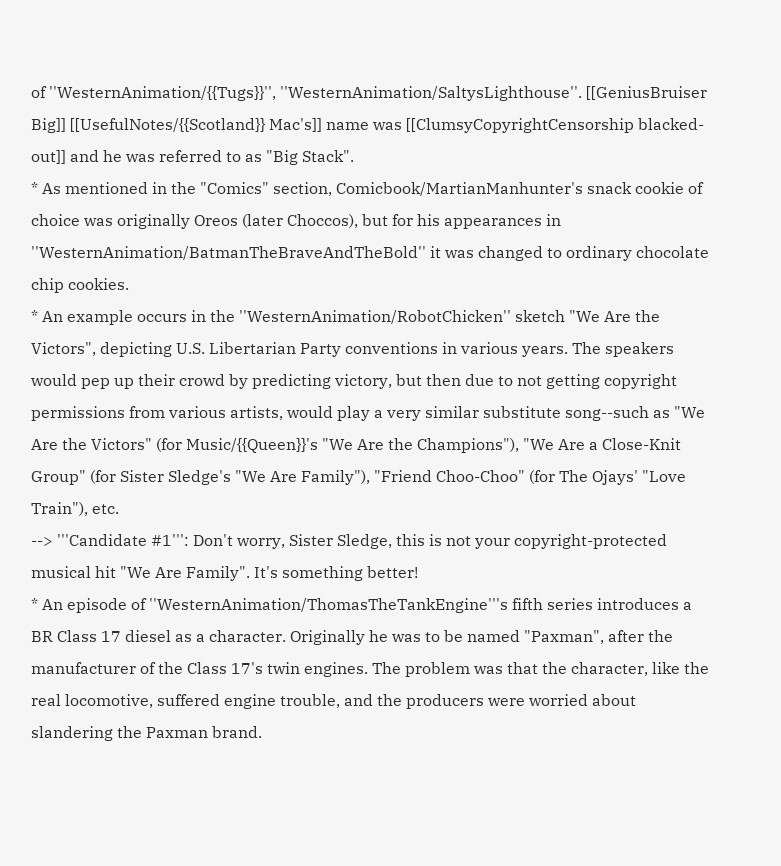of ''WesternAnimation/{{Tugs}}'', ''WesternAnimation/SaltysLighthouse''. [[GeniusBruiser Big]] [[UsefulNotes/{{Scotland}} Mac's]] name was [[ClumsyCopyrightCensorship blacked-out]] and he was referred to as "Big Stack".
* As mentioned in the "Comics" section, Comicbook/MartianManhunter's snack cookie of choice was originally Oreos (later Choccos), but for his appearances in ''WesternAnimation/BatmanTheBraveAndTheBold'' it was changed to ordinary chocolate chip cookies.
* An example occurs in the ''WesternAnimation/RobotChicken'' sketch "We Are the Victors", depicting U.S. Libertarian Party conventions in various years. The speakers would pep up their crowd by predicting victory, but then due to not getting copyright permissions from various artists, would play a very similar substitute song--such as "We Are the Victors" (for Music/{{Queen}}'s "We Are the Champions"), "We Are a Close-Knit Group" (for Sister Sledge's "We Are Family"), "Friend Choo-Choo" (for The Ojays' "Love Train"), etc.
--> '''Candidate #1''': Don't worry, Sister Sledge, this is not your copyright-protected musical hit "We Are Family". It's something better!
* An episode of ''WesternAnimation/ThomasTheTankEngine'''s fifth series introduces a BR Class 17 diesel as a character. Originally he was to be named "Paxman", after the manufacturer of the Class 17's twin engines. The problem was that the character, like the real locomotive, suffered engine trouble, and the producers were worried about slandering the Paxman brand.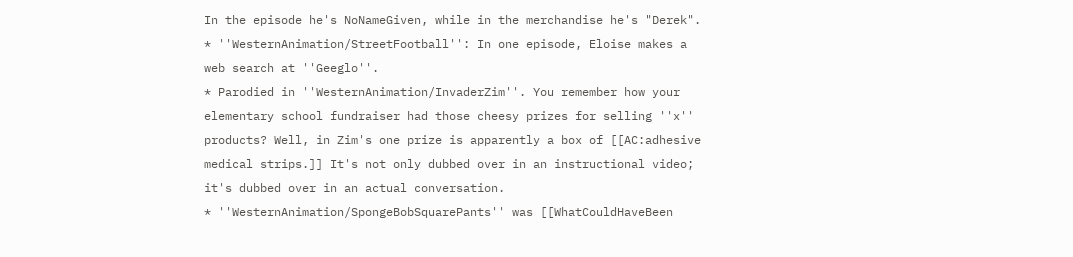In the episode he's NoNameGiven, while in the merchandise he's "Derek".
* ''WesternAnimation/StreetFootball'': In one episode, Eloise makes a web search at ''Geeglo''.
* Parodied in ''WesternAnimation/InvaderZim''. You remember how your elementary school fundraiser had those cheesy prizes for selling ''x'' products? Well, in Zim's one prize is apparently a box of [[AC:adhesive medical strips.]] It's not only dubbed over in an instructional video; it's dubbed over in an actual conversation.
* ''WesternAnimation/SpongeBobSquarePants'' was [[WhatCouldHaveBeen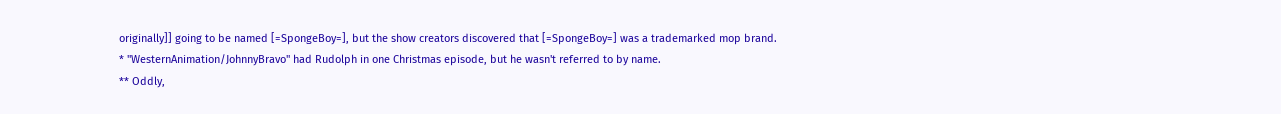originally]] going to be named [=SpongeBoy=], but the show creators discovered that [=SpongeBoy=] was a trademarked mop brand.
* ''WesternAnimation/JohnnyBravo'' had Rudolph in one Christmas episode, but he wasn't referred to by name.
** Oddly,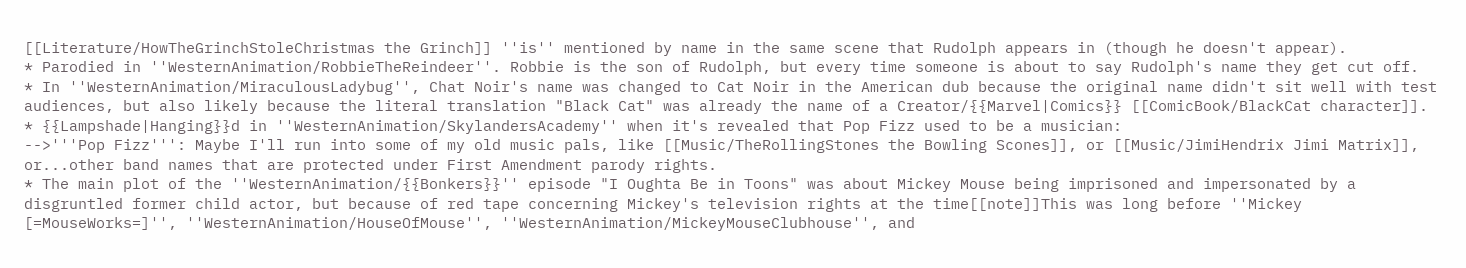[[Literature/HowTheGrinchStoleChristmas the Grinch]] ''is'' mentioned by name in the same scene that Rudolph appears in (though he doesn't appear).
* Parodied in ''WesternAnimation/RobbieTheReindeer''. Robbie is the son of Rudolph, but every time someone is about to say Rudolph's name they get cut off.
* In ''WesternAnimation/MiraculousLadybug'', Chat Noir's name was changed to Cat Noir in the American dub because the original name didn't sit well with test audiences, but also likely because the literal translation "Black Cat" was already the name of a Creator/{{Marvel|Comics}} [[ComicBook/BlackCat character]].
* {{Lampshade|Hanging}}d in ''WesternAnimation/SkylandersAcademy'' when it's revealed that Pop Fizz used to be a musician:
-->'''Pop Fizz''': Maybe I'll run into some of my old music pals, like [[Music/TheRollingStones the Bowling Scones]], or [[Music/JimiHendrix Jimi Matrix]], or...other band names that are protected under First Amendment parody rights.
* The main plot of the ''WesternAnimation/{{Bonkers}}'' episode "I Oughta Be in Toons" was about Mickey Mouse being imprisoned and impersonated by a disgruntled former child actor, but because of red tape concerning Mickey's television rights at the time[[note]]This was long before ''Mickey [=MouseWorks=]'', ''WesternAnimation/HouseOfMouse'', ''WesternAnimation/MickeyMouseClubhouse'', and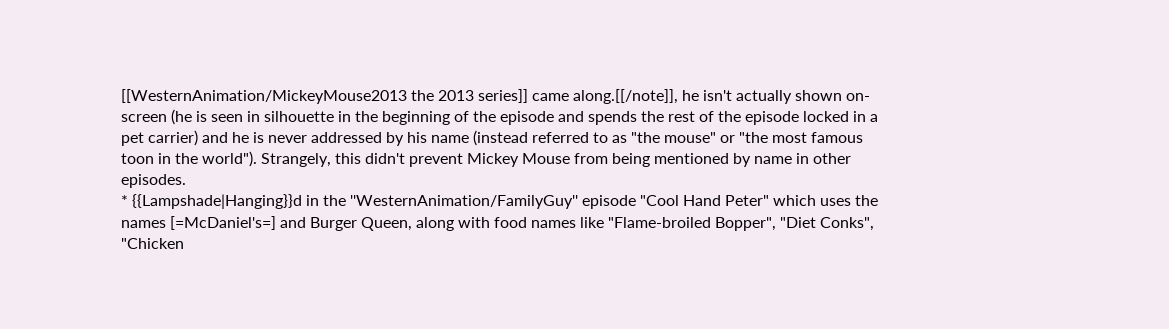[[WesternAnimation/MickeyMouse2013 the 2013 series]] came along.[[/note]], he isn't actually shown on-screen (he is seen in silhouette in the beginning of the episode and spends the rest of the episode locked in a pet carrier) and he is never addressed by his name (instead referred to as "the mouse" or "the most famous toon in the world"). Strangely, this didn't prevent Mickey Mouse from being mentioned by name in other episodes.
* {{Lampshade|Hanging}}d in the ''WesternAnimation/FamilyGuy'' episode "Cool Hand Peter" which uses the names [=McDaniel's=] and Burger Queen, along with food names like "Flame-broiled Bopper", "Diet Conks", "Chicken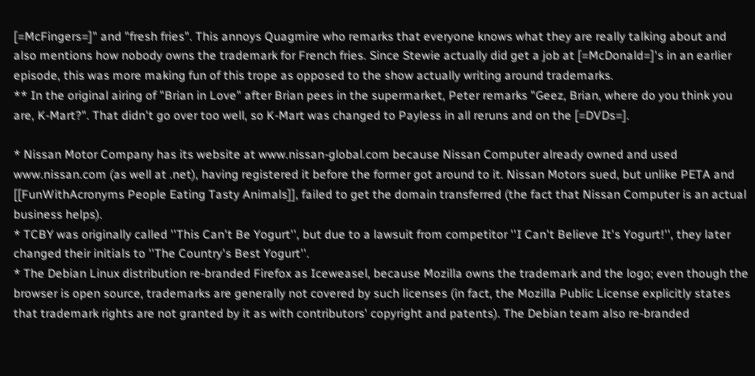[=McFingers=]" and "fresh fries". This annoys Quagmire who remarks that everyone knows what they are really talking about and also mentions how nobody owns the trademark for French fries. Since Stewie actually did get a job at [=McDonald=]'s in an earlier episode, this was more making fun of this trope as opposed to the show actually writing around trademarks.
** In the original airing of "Brian in Love" after Brian pees in the supermarket, Peter remarks "Geez, Brian, where do you think you are, K-Mart?". That didn't go over too well, so K-Mart was changed to Payless in all reruns and on the [=DVDs=].

* Nissan Motor Company has its website at www.nissan-global.com because Nissan Computer already owned and used www.nissan.com (as well at .net), having registered it before the former got around to it. Nissan Motors sued, but unlike PETA and [[FunWithAcronyms People Eating Tasty Animals]], failed to get the domain transferred (the fact that Nissan Computer is an actual business helps).
* TCBY was originally called ''This Can't Be Yogurt'', but due to a lawsuit from competitor ''I Can't Believe It's Yogurt!'', they later changed their initials to ''The Country's Best Yogurt''.
* The Debian Linux distribution re-branded Firefox as Iceweasel, because Mozilla owns the trademark and the logo; even though the browser is open source, trademarks are generally not covered by such licenses (in fact, the Mozilla Public License explicitly states that trademark rights are not granted by it as with contributors' copyright and patents). The Debian team also re-branded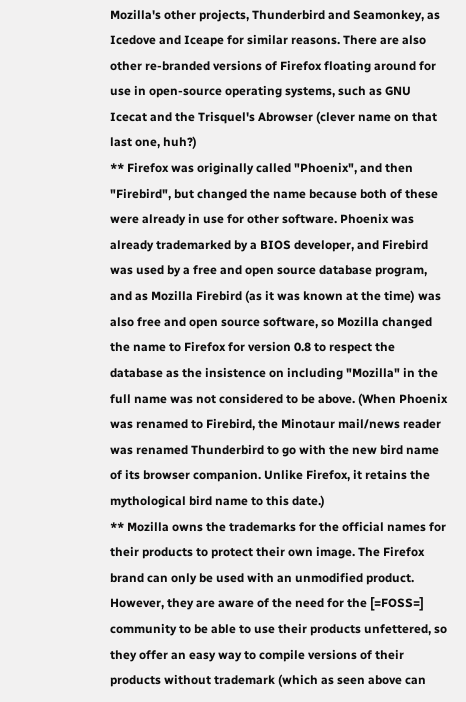Mozilla's other projects, Thunderbird and Seamonkey, as Icedove and Iceape for similar reasons. There are also other re-branded versions of Firefox floating around for use in open-source operating systems, such as GNU Icecat and the Trisquel's Abrowser (clever name on that last one, huh?)
** Firefox was originally called "Phoenix", and then "Firebird", but changed the name because both of these were already in use for other software. Phoenix was already trademarked by a BIOS developer, and Firebird was used by a free and open source database program, and as Mozilla Firebird (as it was known at the time) was also free and open source software, so Mozilla changed the name to Firefox for version 0.8 to respect the database as the insistence on including "Mozilla" in the full name was not considered to be above. (When Phoenix was renamed to Firebird, the Minotaur mail/news reader was renamed Thunderbird to go with the new bird name of its browser companion. Unlike Firefox, it retains the mythological bird name to this date.)
** Mozilla owns the trademarks for the official names for their products to protect their own image. The Firefox brand can only be used with an unmodified product. However, they are aware of the need for the [=FOSS=] community to be able to use their products unfettered, so they offer an easy way to compile versions of their products without trademark (which as seen above can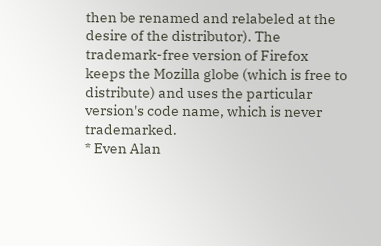then be renamed and relabeled at the desire of the distributor). The trademark-free version of Firefox keeps the Mozilla globe (which is free to distribute) and uses the particular version's code name, which is never trademarked.
* Even Alan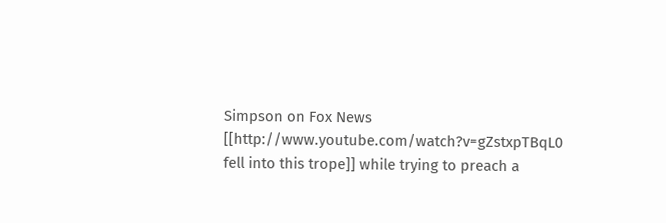Simpson on Fox News [[http://www.youtube.com/watch?v=gZstxpTBqL0 fell into this trope]] while trying to preach a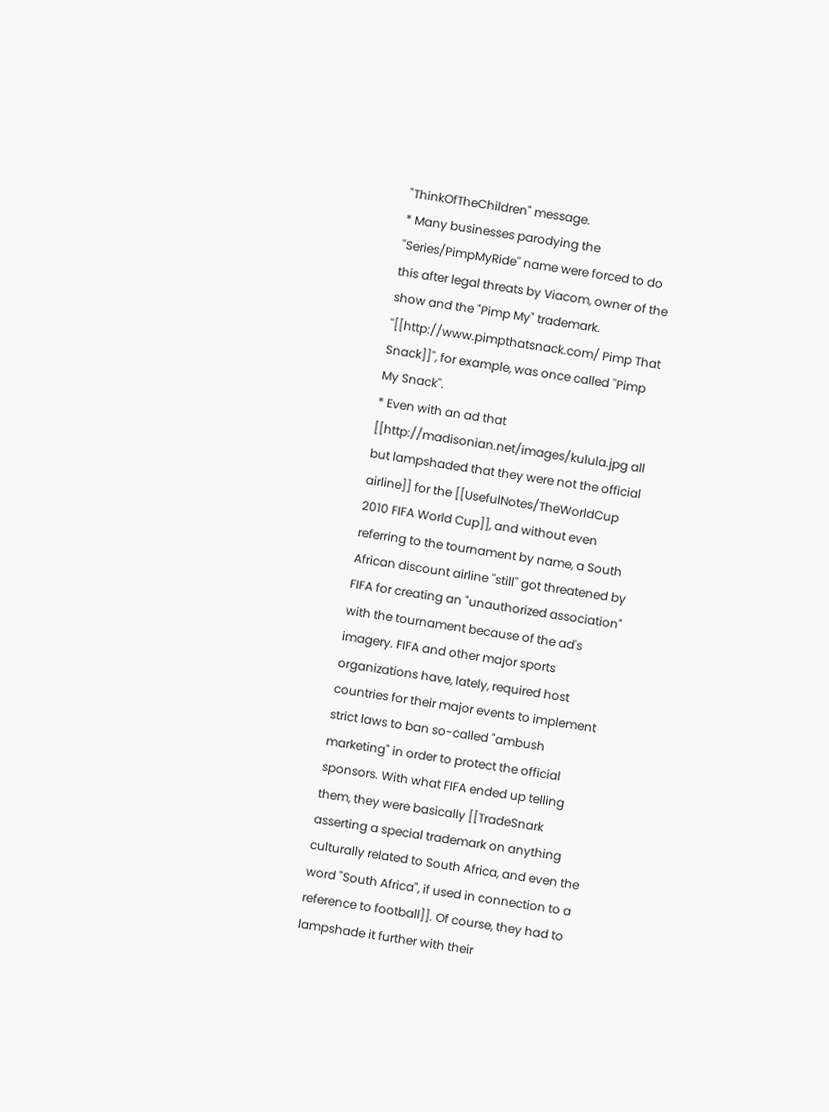"ThinkOfTheChildren" message.
* Many businesses parodying the ''Series/PimpMyRide'' name were forced to do this after legal threats by Viacom, owner of the show and the "Pimp My" trademark. ''[[http://www.pimpthatsnack.com/ Pimp That Snack]]'', for example, was once called ''Pimp My Snack''.
* Even with an ad that [[http://madisonian.net/images/kulula.jpg all but lampshaded that they were not the official airline]] for the [[UsefulNotes/TheWorldCup 2010 FIFA World Cup]], and without even referring to the tournament by name, a South African discount airline ''still'' got threatened by FIFA for creating an "unauthorized association" with the tournament because of the ad's imagery. FIFA and other major sports organizations have, lately, required host countries for their major events to implement strict laws to ban so-called "ambush marketing" in order to protect the official sponsors. With what FIFA ended up telling them, they were basically [[TradeSnark asserting a special trademark on anything culturally related to South Africa, and even the word "South Africa", if used in connection to a reference to football]]. Of course, they had to lampshade it further with their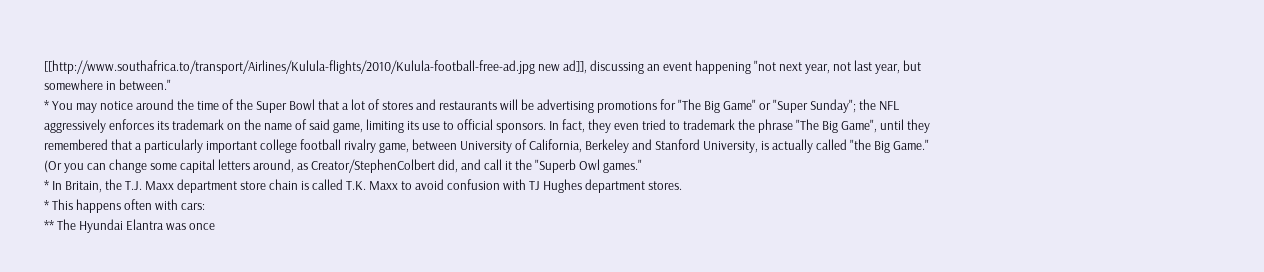[[http://www.southafrica.to/transport/Airlines/Kulula-flights/2010/Kulula-football-free-ad.jpg new ad]], discussing an event happening "not next year, not last year, but somewhere in between."
* You may notice around the time of the Super Bowl that a lot of stores and restaurants will be advertising promotions for "The Big Game" or "Super Sunday"; the NFL aggressively enforces its trademark on the name of said game, limiting its use to official sponsors. In fact, they even tried to trademark the phrase "The Big Game", until they remembered that a particularly important college football rivalry game, between University of California, Berkeley and Stanford University, is actually called "the Big Game." (Or you can change some capital letters around, as Creator/StephenColbert did, and call it the "Superb Owl games."
* In Britain, the T.J. Maxx department store chain is called T.K. Maxx to avoid confusion with TJ Hughes department stores.
* This happens often with cars:
** The Hyundai Elantra was once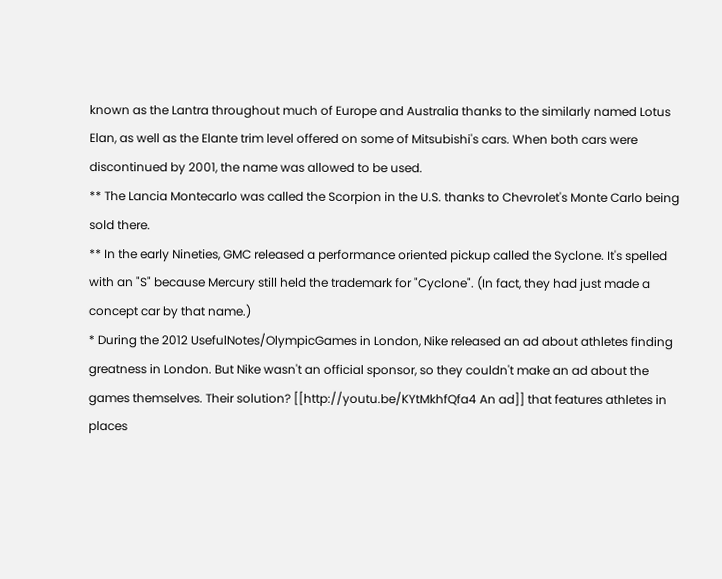known as the Lantra throughout much of Europe and Australia thanks to the similarly named Lotus Elan, as well as the Elante trim level offered on some of Mitsubishi's cars. When both cars were discontinued by 2001, the name was allowed to be used.
** The Lancia Montecarlo was called the Scorpion in the U.S. thanks to Chevrolet's Monte Carlo being sold there.
** In the early Nineties, GMC released a performance oriented pickup called the Syclone. It's spelled with an "S" because Mercury still held the trademark for "Cyclone". (In fact, they had just made a concept car by that name.)
* During the 2012 UsefulNotes/OlympicGames in London, Nike released an ad about athletes finding greatness in London. But Nike wasn't an official sponsor, so they couldn't make an ad about the games themselves. Their solution? [[http://youtu.be/KYtMkhfQfa4 An ad]] that features athletes in places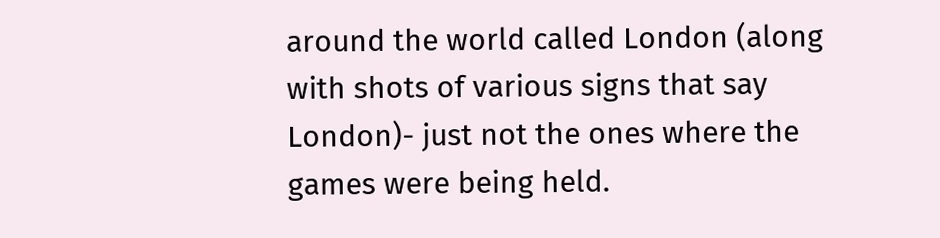around the world called London (along with shots of various signs that say London)- just not the ones where the games were being held.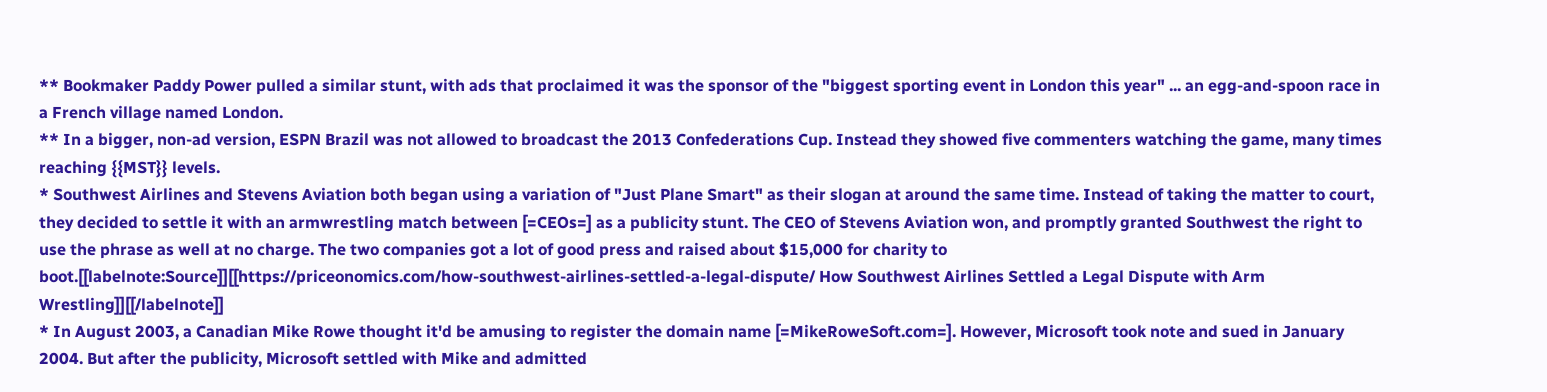** Bookmaker Paddy Power pulled a similar stunt, with ads that proclaimed it was the sponsor of the "biggest sporting event in London this year" ... an egg-and-spoon race in a French village named London.
** In a bigger, non-ad version, ESPN Brazil was not allowed to broadcast the 2013 Confederations Cup. Instead they showed five commenters watching the game, many times reaching {{MST}} levels.
* Southwest Airlines and Stevens Aviation both began using a variation of "Just Plane Smart" as their slogan at around the same time. Instead of taking the matter to court, they decided to settle it with an armwrestling match between [=CEOs=] as a publicity stunt. The CEO of Stevens Aviation won, and promptly granted Southwest the right to use the phrase as well at no charge. The two companies got a lot of good press and raised about $15,000 for charity to boot.[[labelnote:Source]][[https://priceonomics.com/how-southwest-airlines-settled-a-legal-dispute/ How Southwest Airlines Settled a Legal Dispute with Arm Wrestling]][[/labelnote]]
* In August 2003, a Canadian Mike Rowe thought it'd be amusing to register the domain name [=MikeRoweSoft.com=]. However, Microsoft took note and sued in January 2004. But after the publicity, Microsoft settled with Mike and admitted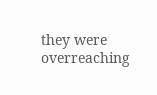they were overreaching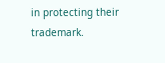in protecting their trademark.